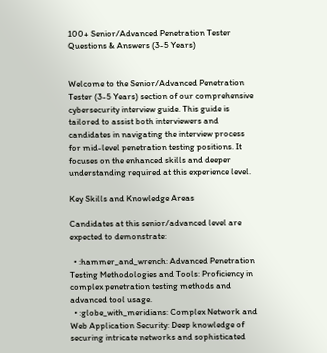100+ Senior/Advanced Penetration Tester Questions & Answers (3-5 Years)


Welcome to the Senior/Advanced Penetration Tester (3-5 Years) section of our comprehensive cybersecurity interview guide. This guide is tailored to assist both interviewers and candidates in navigating the interview process for mid-level penetration testing positions. It focuses on the enhanced skills and deeper understanding required at this experience level.

Key Skills and Knowledge Areas

Candidates at this senior/advanced level are expected to demonstrate:

  • :hammer_and_wrench: Advanced Penetration Testing Methodologies and Tools: Proficiency in complex penetration testing methods and advanced tool usage.
  • :globe_with_meridians: Complex Network and Web Application Security: Deep knowledge of securing intricate networks and sophisticated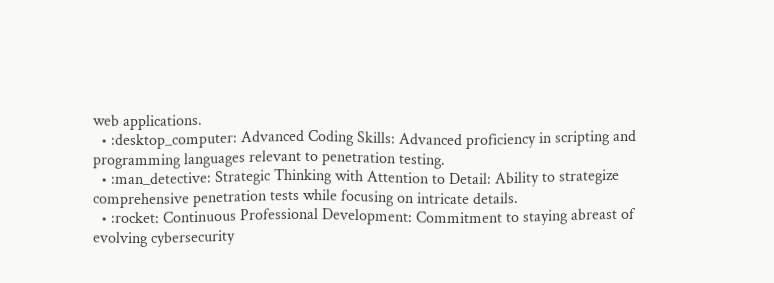web applications.
  • :desktop_computer: Advanced Coding Skills: Advanced proficiency in scripting and programming languages relevant to penetration testing.
  • :man_detective: Strategic Thinking with Attention to Detail: Ability to strategize comprehensive penetration tests while focusing on intricate details.
  • :rocket: Continuous Professional Development: Commitment to staying abreast of evolving cybersecurity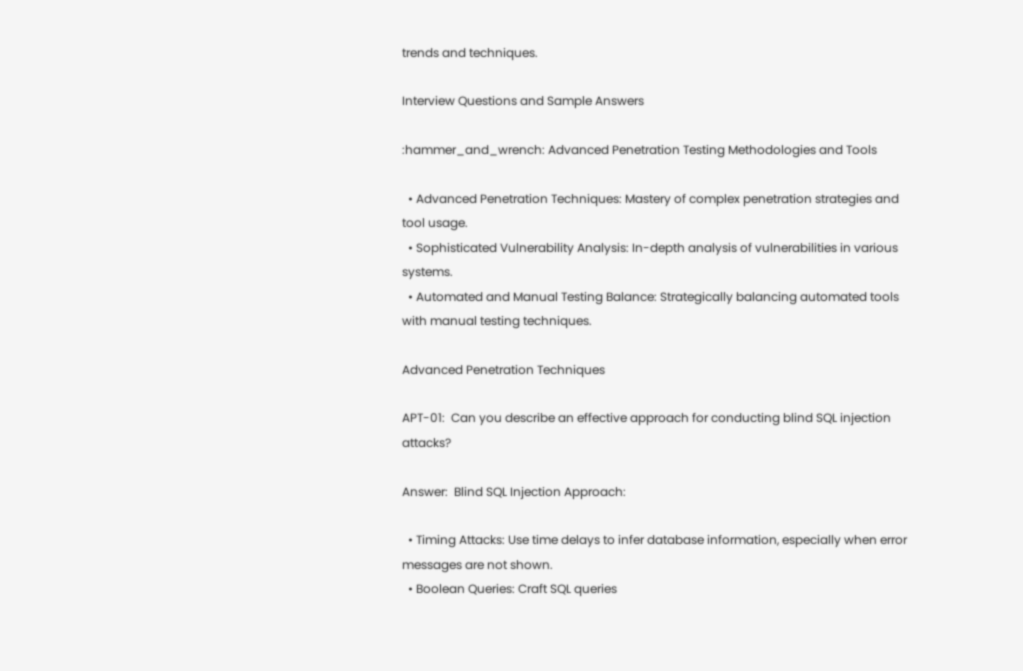trends and techniques.

Interview Questions and Sample Answers

:hammer_and_wrench: Advanced Penetration Testing Methodologies and Tools

  • Advanced Penetration Techniques: Mastery of complex penetration strategies and tool usage.
  • Sophisticated Vulnerability Analysis: In-depth analysis of vulnerabilities in various systems.
  • Automated and Manual Testing Balance: Strategically balancing automated tools with manual testing techniques.

Advanced Penetration Techniques

APT-01:  Can you describe an effective approach for conducting blind SQL injection attacks?

Answer:  Blind SQL Injection Approach:

  • Timing Attacks: Use time delays to infer database information, especially when error messages are not shown.
  • Boolean Queries: Craft SQL queries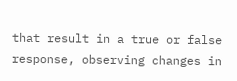that result in a true or false response, observing changes in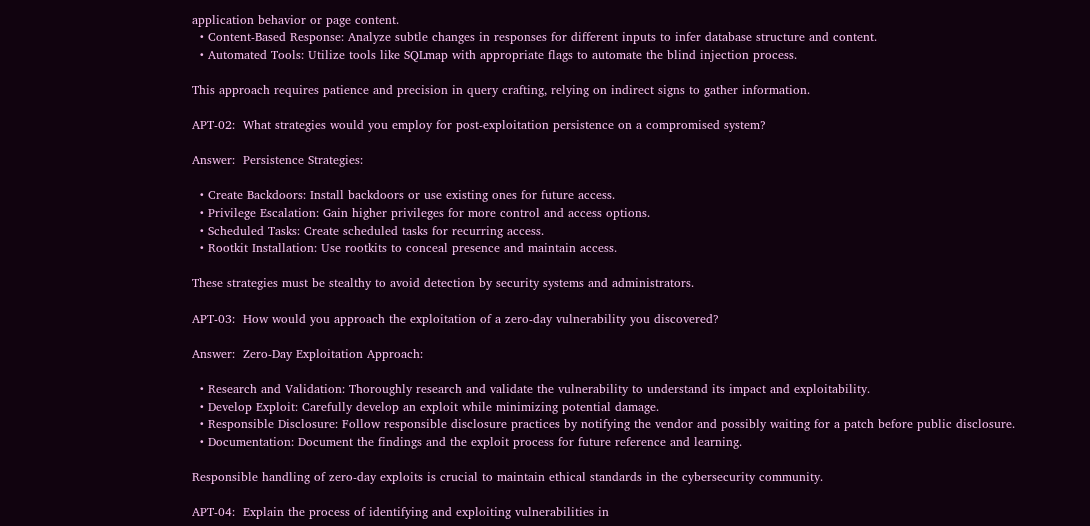application behavior or page content.
  • Content-Based Response: Analyze subtle changes in responses for different inputs to infer database structure and content.
  • Automated Tools: Utilize tools like SQLmap with appropriate flags to automate the blind injection process.

This approach requires patience and precision in query crafting, relying on indirect signs to gather information.

APT-02:  What strategies would you employ for post-exploitation persistence on a compromised system?

Answer:  Persistence Strategies:

  • Create Backdoors: Install backdoors or use existing ones for future access.
  • Privilege Escalation: Gain higher privileges for more control and access options.
  • Scheduled Tasks: Create scheduled tasks for recurring access.
  • Rootkit Installation: Use rootkits to conceal presence and maintain access.

These strategies must be stealthy to avoid detection by security systems and administrators.

APT-03:  How would you approach the exploitation of a zero-day vulnerability you discovered?

Answer:  Zero-Day Exploitation Approach:

  • Research and Validation: Thoroughly research and validate the vulnerability to understand its impact and exploitability.
  • Develop Exploit: Carefully develop an exploit while minimizing potential damage.
  • Responsible Disclosure: Follow responsible disclosure practices by notifying the vendor and possibly waiting for a patch before public disclosure.
  • Documentation: Document the findings and the exploit process for future reference and learning.

Responsible handling of zero-day exploits is crucial to maintain ethical standards in the cybersecurity community.

APT-04:  Explain the process of identifying and exploiting vulnerabilities in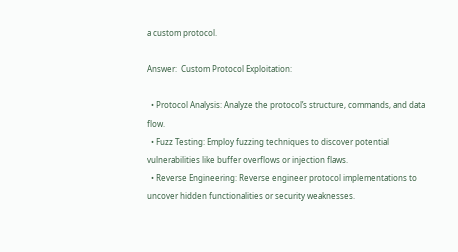a custom protocol.

Answer:  Custom Protocol Exploitation:

  • Protocol Analysis: Analyze the protocol’s structure, commands, and data flow.
  • Fuzz Testing: Employ fuzzing techniques to discover potential vulnerabilities like buffer overflows or injection flaws.
  • Reverse Engineering: Reverse engineer protocol implementations to uncover hidden functionalities or security weaknesses.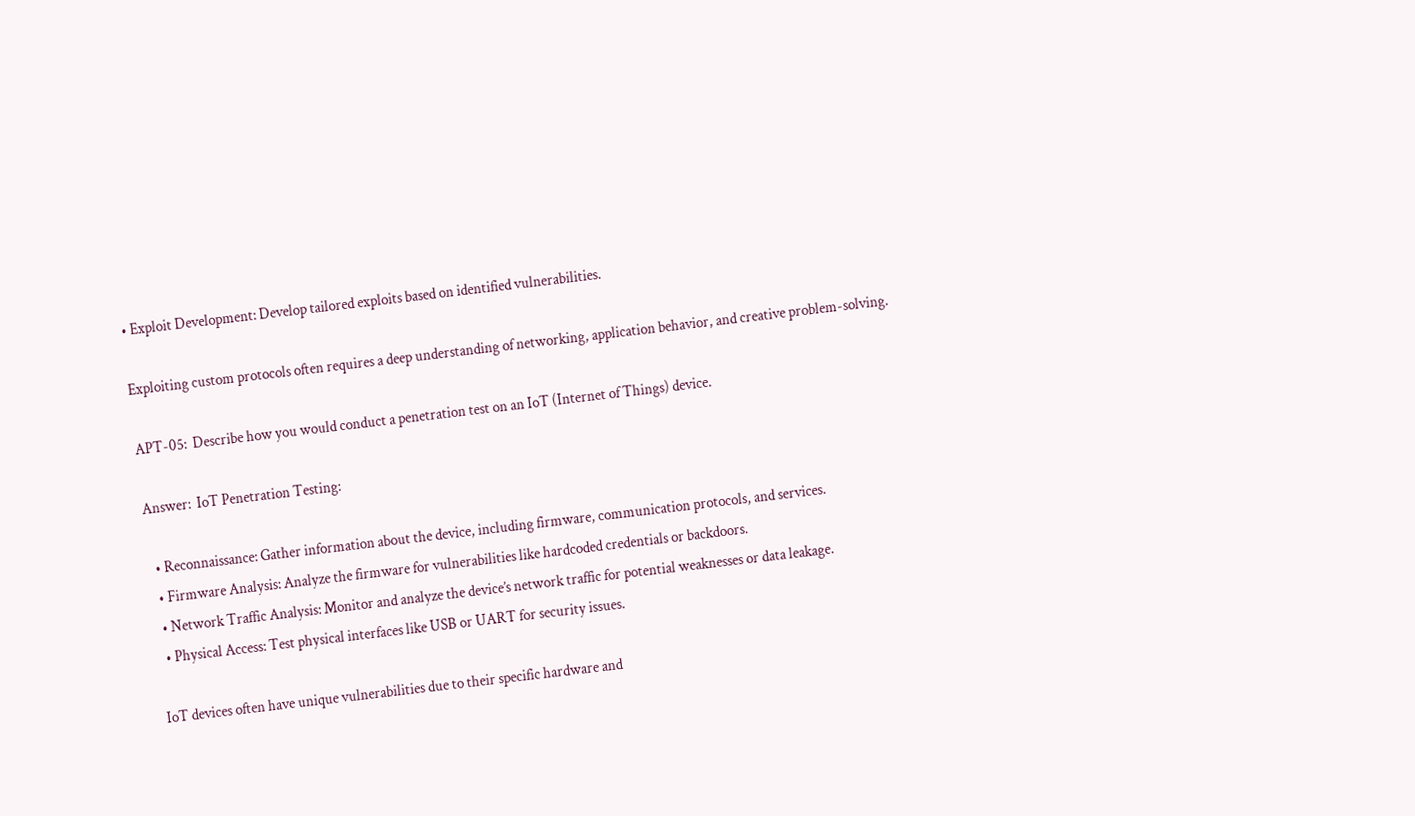• Exploit Development: Develop tailored exploits based on identified vulnerabilities.

Exploiting custom protocols often requires a deep understanding of networking, application behavior, and creative problem-solving.

APT-05:  Describe how you would conduct a penetration test on an IoT (Internet of Things) device.

Answer:  IoT Penetration Testing:

  • Reconnaissance: Gather information about the device, including firmware, communication protocols, and services.
  • Firmware Analysis: Analyze the firmware for vulnerabilities like hardcoded credentials or backdoors.
  • Network Traffic Analysis: Monitor and analyze the device’s network traffic for potential weaknesses or data leakage.
  • Physical Access: Test physical interfaces like USB or UART for security issues.

IoT devices often have unique vulnerabilities due to their specific hardware and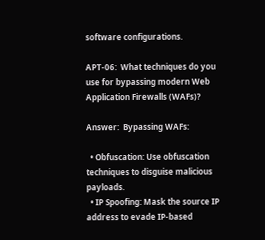software configurations.

APT-06:  What techniques do you use for bypassing modern Web Application Firewalls (WAFs)?

Answer:  Bypassing WAFs:

  • Obfuscation: Use obfuscation techniques to disguise malicious payloads.
  • IP Spoofing: Mask the source IP address to evade IP-based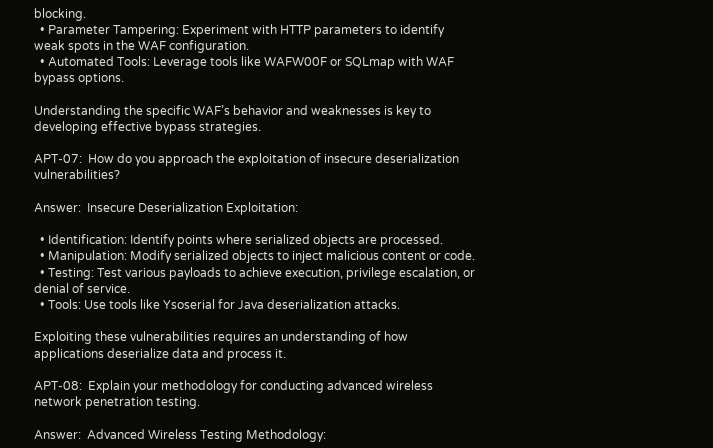blocking.
  • Parameter Tampering: Experiment with HTTP parameters to identify weak spots in the WAF configuration.
  • Automated Tools: Leverage tools like WAFW00F or SQLmap with WAF bypass options.

Understanding the specific WAF’s behavior and weaknesses is key to developing effective bypass strategies.

APT-07:  How do you approach the exploitation of insecure deserialization vulnerabilities?

Answer:  Insecure Deserialization Exploitation:

  • Identification: Identify points where serialized objects are processed.
  • Manipulation: Modify serialized objects to inject malicious content or code.
  • Testing: Test various payloads to achieve execution, privilege escalation, or denial of service.
  • Tools: Use tools like Ysoserial for Java deserialization attacks.

Exploiting these vulnerabilities requires an understanding of how applications deserialize data and process it.

APT-08:  Explain your methodology for conducting advanced wireless network penetration testing.

Answer:  Advanced Wireless Testing Methodology: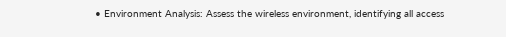• Environment Analysis: Assess the wireless environment, identifying all access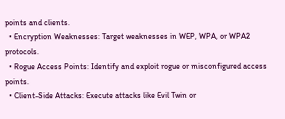points and clients.
  • Encryption Weaknesses: Target weaknesses in WEP, WPA, or WPA2 protocols.
  • Rogue Access Points: Identify and exploit rogue or misconfigured access points.
  • Client-Side Attacks: Execute attacks like Evil Twin or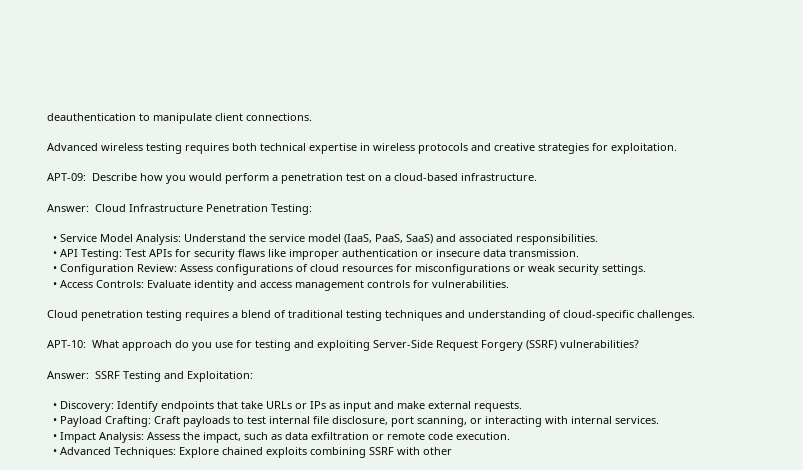deauthentication to manipulate client connections.

Advanced wireless testing requires both technical expertise in wireless protocols and creative strategies for exploitation.

APT-09:  Describe how you would perform a penetration test on a cloud-based infrastructure.

Answer:  Cloud Infrastructure Penetration Testing:

  • Service Model Analysis: Understand the service model (IaaS, PaaS, SaaS) and associated responsibilities.
  • API Testing: Test APIs for security flaws like improper authentication or insecure data transmission.
  • Configuration Review: Assess configurations of cloud resources for misconfigurations or weak security settings.
  • Access Controls: Evaluate identity and access management controls for vulnerabilities.

Cloud penetration testing requires a blend of traditional testing techniques and understanding of cloud-specific challenges.

APT-10:  What approach do you use for testing and exploiting Server-Side Request Forgery (SSRF) vulnerabilities?

Answer:  SSRF Testing and Exploitation:

  • Discovery: Identify endpoints that take URLs or IPs as input and make external requests.
  • Payload Crafting: Craft payloads to test internal file disclosure, port scanning, or interacting with internal services.
  • Impact Analysis: Assess the impact, such as data exfiltration or remote code execution.
  • Advanced Techniques: Explore chained exploits combining SSRF with other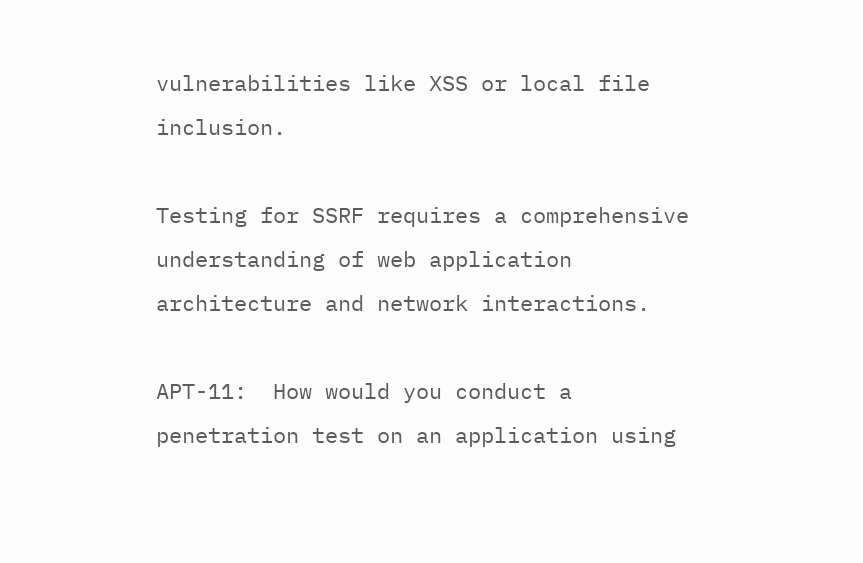vulnerabilities like XSS or local file inclusion.

Testing for SSRF requires a comprehensive understanding of web application architecture and network interactions.

APT-11:  How would you conduct a penetration test on an application using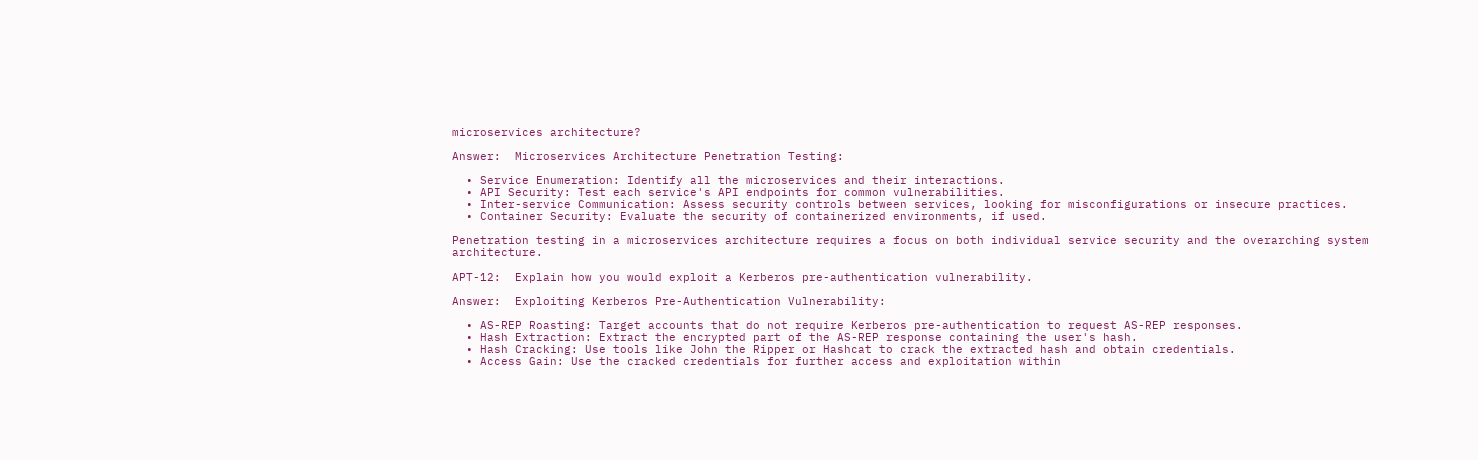microservices architecture?

Answer:  Microservices Architecture Penetration Testing:

  • Service Enumeration: Identify all the microservices and their interactions.
  • API Security: Test each service's API endpoints for common vulnerabilities.
  • Inter-service Communication: Assess security controls between services, looking for misconfigurations or insecure practices.
  • Container Security: Evaluate the security of containerized environments, if used.

Penetration testing in a microservices architecture requires a focus on both individual service security and the overarching system architecture.

APT-12:  Explain how you would exploit a Kerberos pre-authentication vulnerability.

Answer:  Exploiting Kerberos Pre-Authentication Vulnerability:

  • AS-REP Roasting: Target accounts that do not require Kerberos pre-authentication to request AS-REP responses.
  • Hash Extraction: Extract the encrypted part of the AS-REP response containing the user's hash.
  • Hash Cracking: Use tools like John the Ripper or Hashcat to crack the extracted hash and obtain credentials.
  • Access Gain: Use the cracked credentials for further access and exploitation within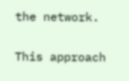the network.

This approach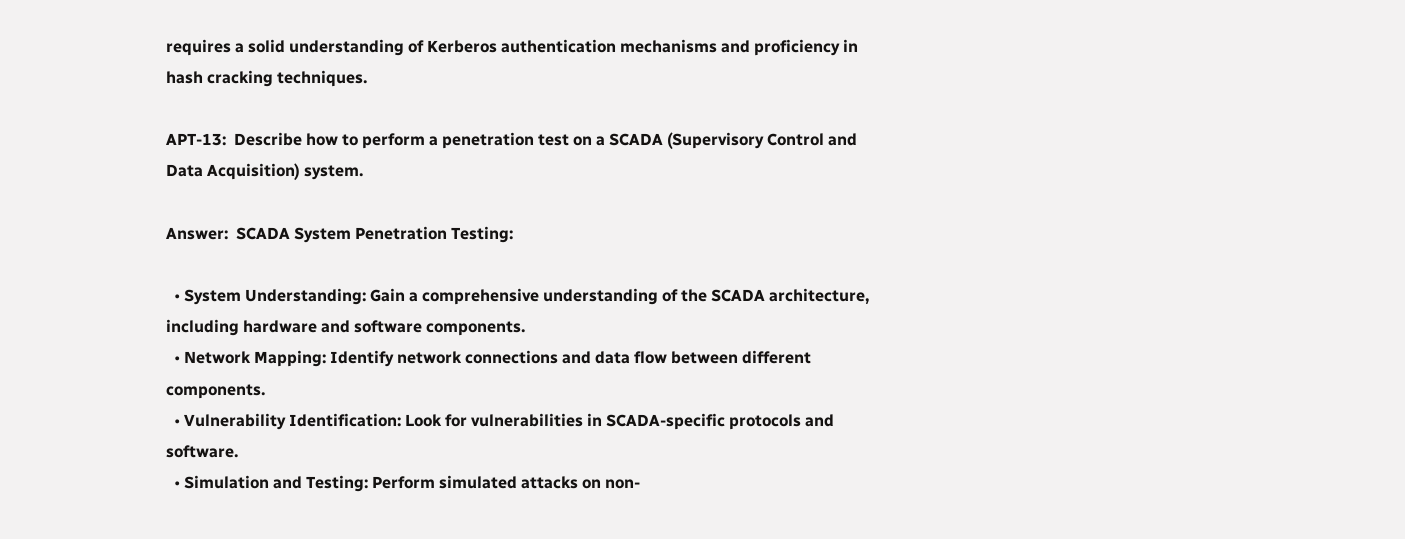requires a solid understanding of Kerberos authentication mechanisms and proficiency in hash cracking techniques.

APT-13:  Describe how to perform a penetration test on a SCADA (Supervisory Control and Data Acquisition) system.

Answer:  SCADA System Penetration Testing:

  • System Understanding: Gain a comprehensive understanding of the SCADA architecture, including hardware and software components.
  • Network Mapping: Identify network connections and data flow between different components.
  • Vulnerability Identification: Look for vulnerabilities in SCADA-specific protocols and software.
  • Simulation and Testing: Perform simulated attacks on non-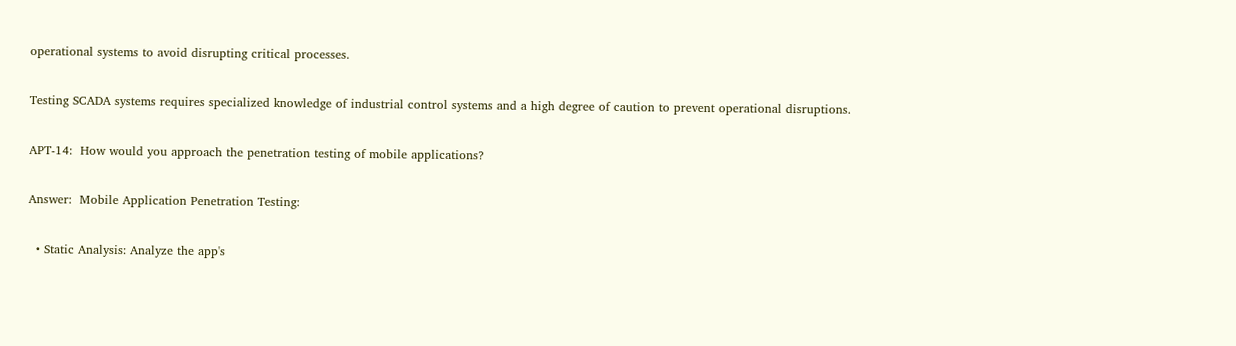operational systems to avoid disrupting critical processes.

Testing SCADA systems requires specialized knowledge of industrial control systems and a high degree of caution to prevent operational disruptions.

APT-14:  How would you approach the penetration testing of mobile applications?

Answer:  Mobile Application Penetration Testing:

  • Static Analysis: Analyze the app's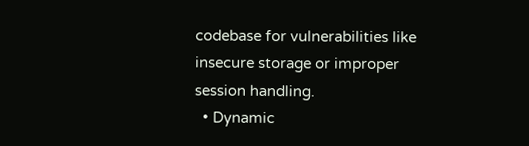codebase for vulnerabilities like insecure storage or improper session handling.
  • Dynamic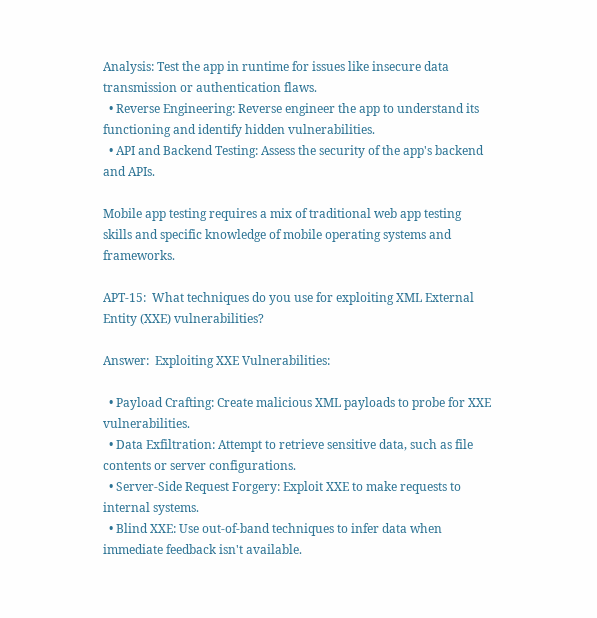Analysis: Test the app in runtime for issues like insecure data transmission or authentication flaws.
  • Reverse Engineering: Reverse engineer the app to understand its functioning and identify hidden vulnerabilities.
  • API and Backend Testing: Assess the security of the app's backend and APIs.

Mobile app testing requires a mix of traditional web app testing skills and specific knowledge of mobile operating systems and frameworks.

APT-15:  What techniques do you use for exploiting XML External Entity (XXE) vulnerabilities?

Answer:  Exploiting XXE Vulnerabilities:

  • Payload Crafting: Create malicious XML payloads to probe for XXE vulnerabilities.
  • Data Exfiltration: Attempt to retrieve sensitive data, such as file contents or server configurations.
  • Server-Side Request Forgery: Exploit XXE to make requests to internal systems.
  • Blind XXE: Use out-of-band techniques to infer data when immediate feedback isn't available.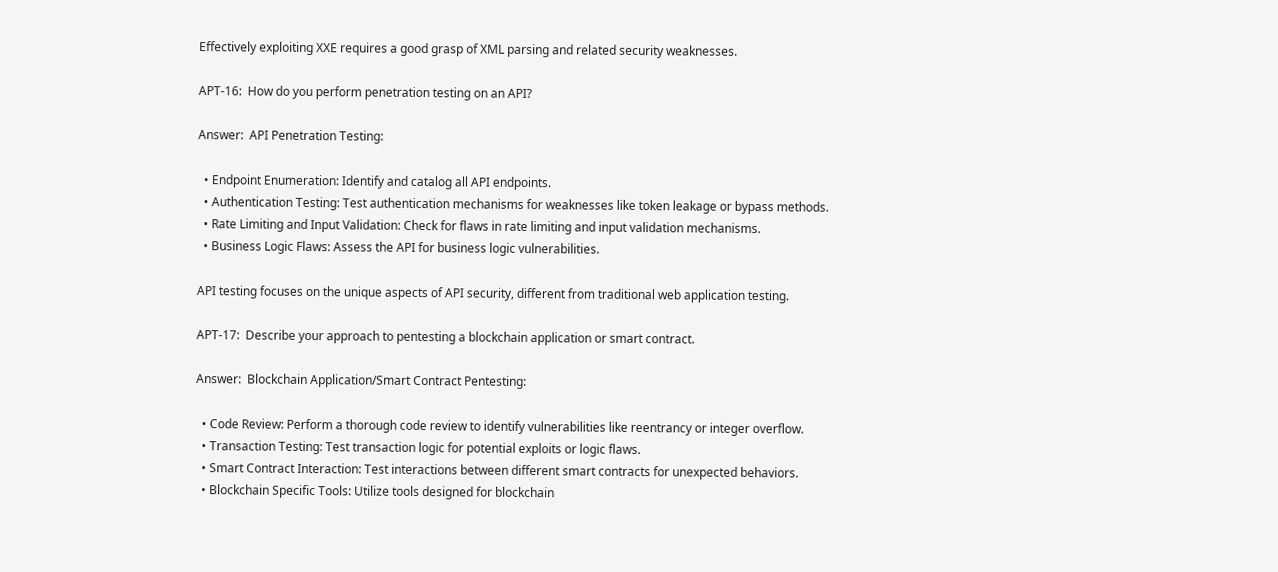Effectively exploiting XXE requires a good grasp of XML parsing and related security weaknesses.

APT-16:  How do you perform penetration testing on an API?

Answer:  API Penetration Testing:

  • Endpoint Enumeration: Identify and catalog all API endpoints.
  • Authentication Testing: Test authentication mechanisms for weaknesses like token leakage or bypass methods.
  • Rate Limiting and Input Validation: Check for flaws in rate limiting and input validation mechanisms.
  • Business Logic Flaws: Assess the API for business logic vulnerabilities.

API testing focuses on the unique aspects of API security, different from traditional web application testing.

APT-17:  Describe your approach to pentesting a blockchain application or smart contract.

Answer:  Blockchain Application/Smart Contract Pentesting:

  • Code Review: Perform a thorough code review to identify vulnerabilities like reentrancy or integer overflow.
  • Transaction Testing: Test transaction logic for potential exploits or logic flaws.
  • Smart Contract Interaction: Test interactions between different smart contracts for unexpected behaviors.
  • Blockchain Specific Tools: Utilize tools designed for blockchain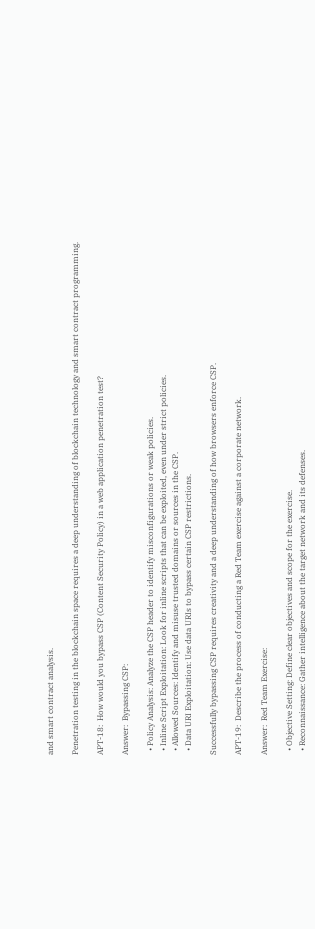and smart contract analysis.

Penetration testing in the blockchain space requires a deep understanding of blockchain technology and smart contract programming.

APT-18:  How would you bypass CSP (Content Security Policy) in a web application penetration test?

Answer:  Bypassing CSP:

  • Policy Analysis: Analyze the CSP header to identify misconfigurations or weak policies.
  • Inline Script Exploitation: Look for inline scripts that can be exploited, even under strict policies.
  • Allowed Sources: Identify and misuse trusted domains or sources in the CSP.
  • Data URI Exploitation: Use data URIs to bypass certain CSP restrictions.

Successfully bypassing CSP requires creativity and a deep understanding of how browsers enforce CSP.

APT-19:  Describe the process of conducting a Red Team exercise against a corporate network.

Answer:  Red Team Exercise:

  • Objective Setting: Define clear objectives and scope for the exercise.
  • Reconnaissance: Gather intelligence about the target network and its defenses.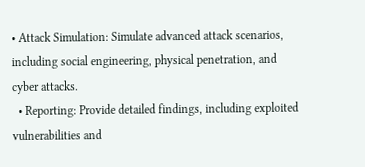• Attack Simulation: Simulate advanced attack scenarios, including social engineering, physical penetration, and cyber attacks.
  • Reporting: Provide detailed findings, including exploited vulnerabilities and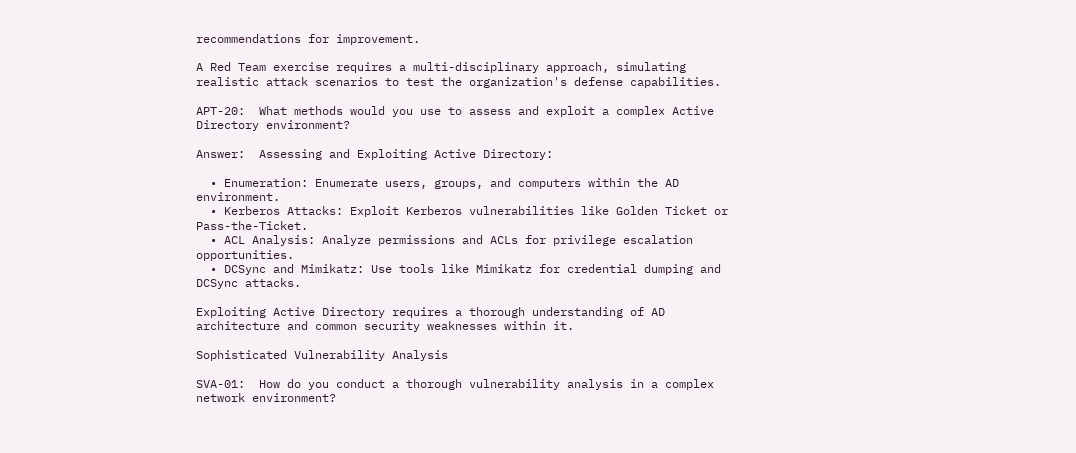recommendations for improvement.

A Red Team exercise requires a multi-disciplinary approach, simulating realistic attack scenarios to test the organization's defense capabilities.

APT-20:  What methods would you use to assess and exploit a complex Active Directory environment?

Answer:  Assessing and Exploiting Active Directory:

  • Enumeration: Enumerate users, groups, and computers within the AD environment.
  • Kerberos Attacks: Exploit Kerberos vulnerabilities like Golden Ticket or Pass-the-Ticket.
  • ACL Analysis: Analyze permissions and ACLs for privilege escalation opportunities.
  • DCSync and Mimikatz: Use tools like Mimikatz for credential dumping and DCSync attacks.

Exploiting Active Directory requires a thorough understanding of AD architecture and common security weaknesses within it.

Sophisticated Vulnerability Analysis

SVA-01:  How do you conduct a thorough vulnerability analysis in a complex network environment?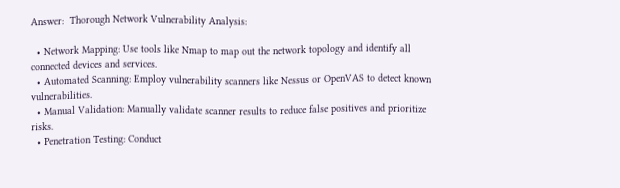Answer:  Thorough Network Vulnerability Analysis:

  • Network Mapping: Use tools like Nmap to map out the network topology and identify all connected devices and services.
  • Automated Scanning: Employ vulnerability scanners like Nessus or OpenVAS to detect known vulnerabilities.
  • Manual Validation: Manually validate scanner results to reduce false positives and prioritize risks.
  • Penetration Testing: Conduct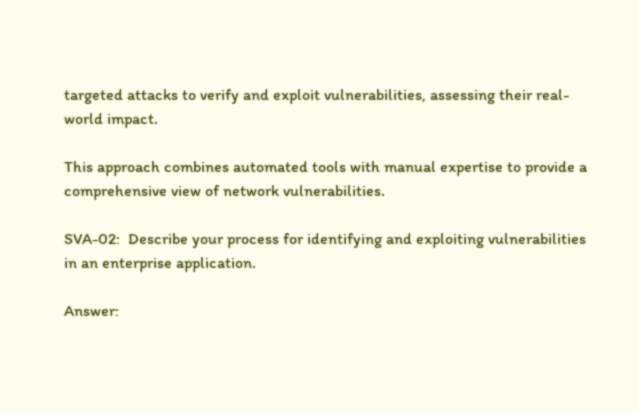targeted attacks to verify and exploit vulnerabilities, assessing their real-world impact.

This approach combines automated tools with manual expertise to provide a comprehensive view of network vulnerabilities.

SVA-02:  Describe your process for identifying and exploiting vulnerabilities in an enterprise application.

Answer: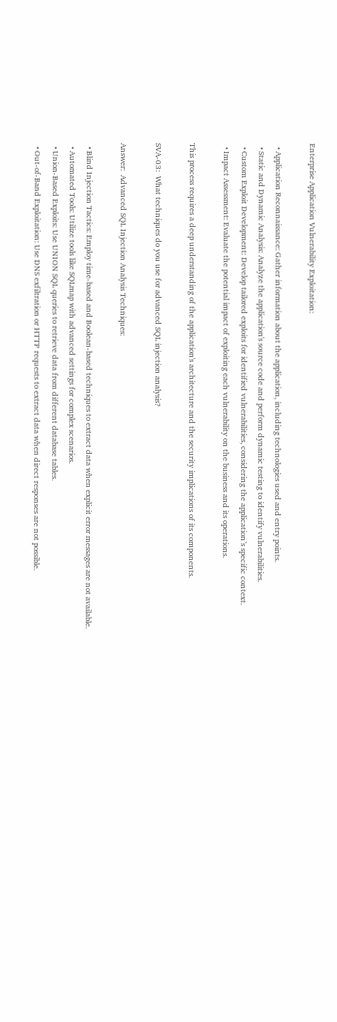Enterprise Application Vulnerability Exploitation:

  • Application Reconnaissance: Gather information about the application, including technologies used and entry points.
  • Static and Dynamic Analysis: Analyze the application's source code and perform dynamic testing to identify vulnerabilities.
  • Custom Exploit Development: Develop tailored exploits for identified vulnerabilities, considering the application’s specific context.
  • Impact Assessment: Evaluate the potential impact of exploiting each vulnerability on the business and its operations.

This process requires a deep understanding of the application's architecture and the security implications of its components.

SVA-03:  What techniques do you use for advanced SQL injection analysis?

Answer:  Advanced SQL Injection Analysis Techniques:

  • Blind Injection Tactics: Employ time-based and Boolean-based techniques to extract data when explicit error messages are not available.
  • Automated Tools: Utilize tools like SQLmap with advanced settings for complex scenarios.
  • Union-Based Exploits: Use UNION SQL queries to retrieve data from different database tables.
  • Out-of-Band Exploitation: Use DNS exfiltration or HTTP requests to extract data when direct responses are not possible.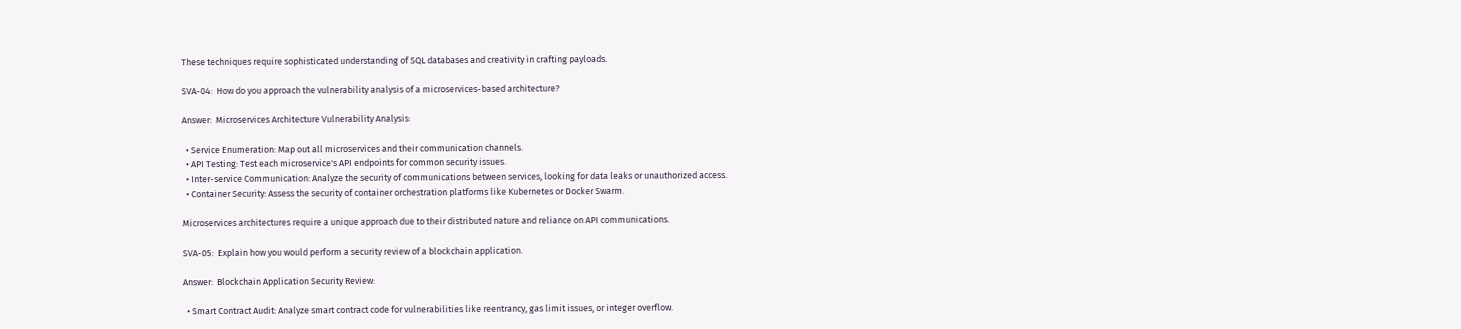These techniques require sophisticated understanding of SQL databases and creativity in crafting payloads.

SVA-04:  How do you approach the vulnerability analysis of a microservices-based architecture?

Answer:  Microservices Architecture Vulnerability Analysis:

  • Service Enumeration: Map out all microservices and their communication channels.
  • API Testing: Test each microservice's API endpoints for common security issues.
  • Inter-service Communication: Analyze the security of communications between services, looking for data leaks or unauthorized access.
  • Container Security: Assess the security of container orchestration platforms like Kubernetes or Docker Swarm.

Microservices architectures require a unique approach due to their distributed nature and reliance on API communications.

SVA-05:  Explain how you would perform a security review of a blockchain application.

Answer:  Blockchain Application Security Review:

  • Smart Contract Audit: Analyze smart contract code for vulnerabilities like reentrancy, gas limit issues, or integer overflow.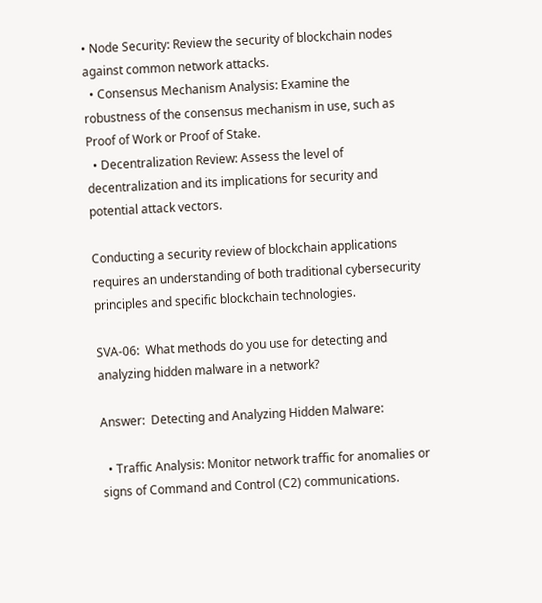• Node Security: Review the security of blockchain nodes against common network attacks.
  • Consensus Mechanism Analysis: Examine the robustness of the consensus mechanism in use, such as Proof of Work or Proof of Stake.
  • Decentralization Review: Assess the level of decentralization and its implications for security and potential attack vectors.

Conducting a security review of blockchain applications requires an understanding of both traditional cybersecurity principles and specific blockchain technologies.

SVA-06:  What methods do you use for detecting and analyzing hidden malware in a network?

Answer:  Detecting and Analyzing Hidden Malware:

  • Traffic Analysis: Monitor network traffic for anomalies or signs of Command and Control (C2) communications.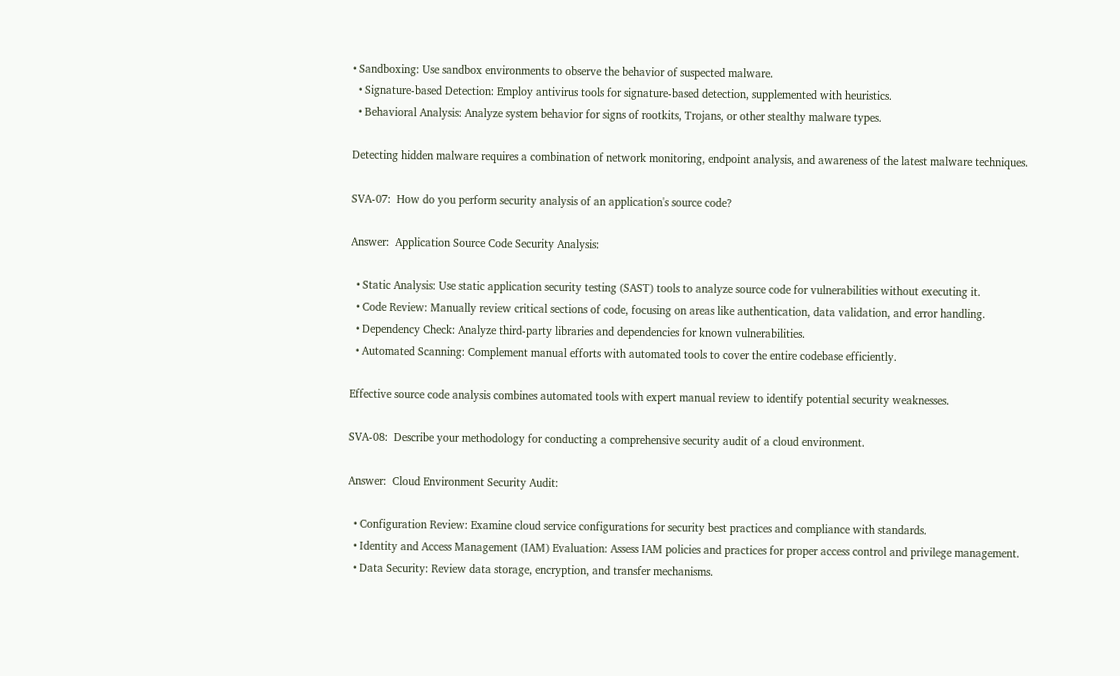• Sandboxing: Use sandbox environments to observe the behavior of suspected malware.
  • Signature-based Detection: Employ antivirus tools for signature-based detection, supplemented with heuristics.
  • Behavioral Analysis: Analyze system behavior for signs of rootkits, Trojans, or other stealthy malware types.

Detecting hidden malware requires a combination of network monitoring, endpoint analysis, and awareness of the latest malware techniques.

SVA-07:  How do you perform security analysis of an application's source code?

Answer:  Application Source Code Security Analysis:

  • Static Analysis: Use static application security testing (SAST) tools to analyze source code for vulnerabilities without executing it.
  • Code Review: Manually review critical sections of code, focusing on areas like authentication, data validation, and error handling.
  • Dependency Check: Analyze third-party libraries and dependencies for known vulnerabilities.
  • Automated Scanning: Complement manual efforts with automated tools to cover the entire codebase efficiently.

Effective source code analysis combines automated tools with expert manual review to identify potential security weaknesses.

SVA-08:  Describe your methodology for conducting a comprehensive security audit of a cloud environment.

Answer:  Cloud Environment Security Audit:

  • Configuration Review: Examine cloud service configurations for security best practices and compliance with standards.
  • Identity and Access Management (IAM) Evaluation: Assess IAM policies and practices for proper access control and privilege management.
  • Data Security: Review data storage, encryption, and transfer mechanisms.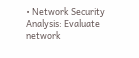• Network Security Analysis: Evaluate network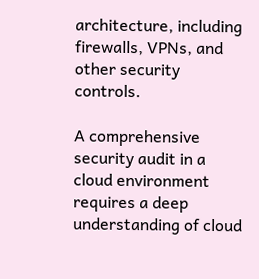architecture, including firewalls, VPNs, and other security controls.

A comprehensive security audit in a cloud environment requires a deep understanding of cloud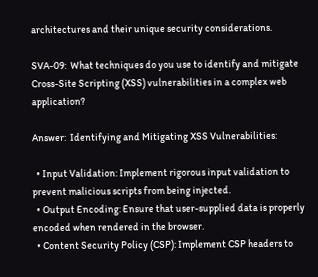architectures and their unique security considerations.

SVA-09:  What techniques do you use to identify and mitigate Cross-Site Scripting (XSS) vulnerabilities in a complex web application?

Answer:  Identifying and Mitigating XSS Vulnerabilities:

  • Input Validation: Implement rigorous input validation to prevent malicious scripts from being injected.
  • Output Encoding: Ensure that user-supplied data is properly encoded when rendered in the browser.
  • Content Security Policy (CSP): Implement CSP headers to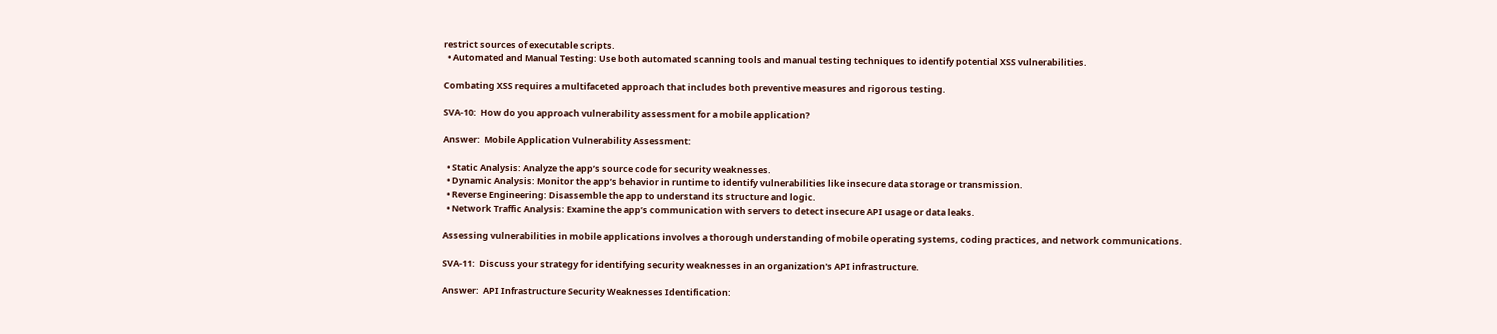restrict sources of executable scripts.
  • Automated and Manual Testing: Use both automated scanning tools and manual testing techniques to identify potential XSS vulnerabilities.

Combating XSS requires a multifaceted approach that includes both preventive measures and rigorous testing.

SVA-10:  How do you approach vulnerability assessment for a mobile application?

Answer:  Mobile Application Vulnerability Assessment:

  • Static Analysis: Analyze the app’s source code for security weaknesses.
  • Dynamic Analysis: Monitor the app’s behavior in runtime to identify vulnerabilities like insecure data storage or transmission.
  • Reverse Engineering: Disassemble the app to understand its structure and logic.
  • Network Traffic Analysis: Examine the app’s communication with servers to detect insecure API usage or data leaks.

Assessing vulnerabilities in mobile applications involves a thorough understanding of mobile operating systems, coding practices, and network communications.

SVA-11:  Discuss your strategy for identifying security weaknesses in an organization's API infrastructure.

Answer:  API Infrastructure Security Weaknesses Identification: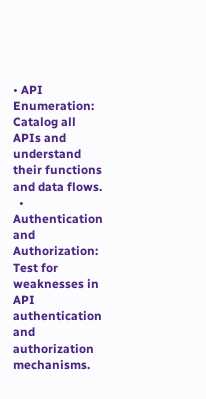• API Enumeration: Catalog all APIs and understand their functions and data flows.
  • Authentication and Authorization: Test for weaknesses in API authentication and authorization mechanisms.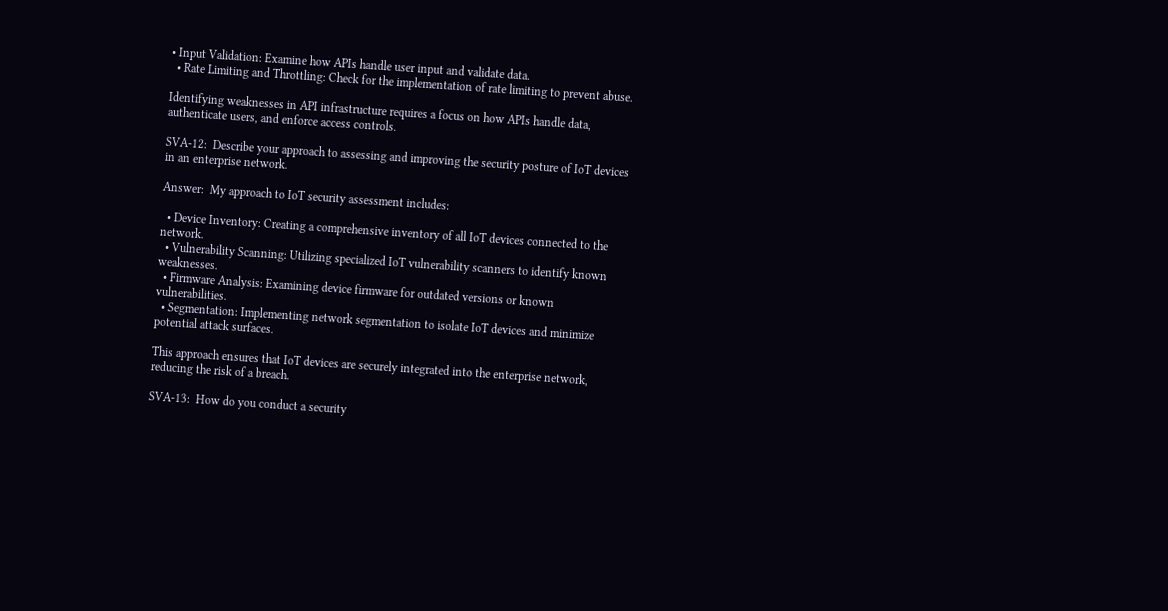• Input Validation: Examine how APIs handle user input and validate data.
  • Rate Limiting and Throttling: Check for the implementation of rate limiting to prevent abuse.

Identifying weaknesses in API infrastructure requires a focus on how APIs handle data, authenticate users, and enforce access controls.

SVA-12:  Describe your approach to assessing and improving the security posture of IoT devices in an enterprise network.

Answer:  My approach to IoT security assessment includes:

  • Device Inventory: Creating a comprehensive inventory of all IoT devices connected to the network.
  • Vulnerability Scanning: Utilizing specialized IoT vulnerability scanners to identify known weaknesses.
  • Firmware Analysis: Examining device firmware for outdated versions or known vulnerabilities.
  • Segmentation: Implementing network segmentation to isolate IoT devices and minimize potential attack surfaces.

This approach ensures that IoT devices are securely integrated into the enterprise network, reducing the risk of a breach.

SVA-13:  How do you conduct a security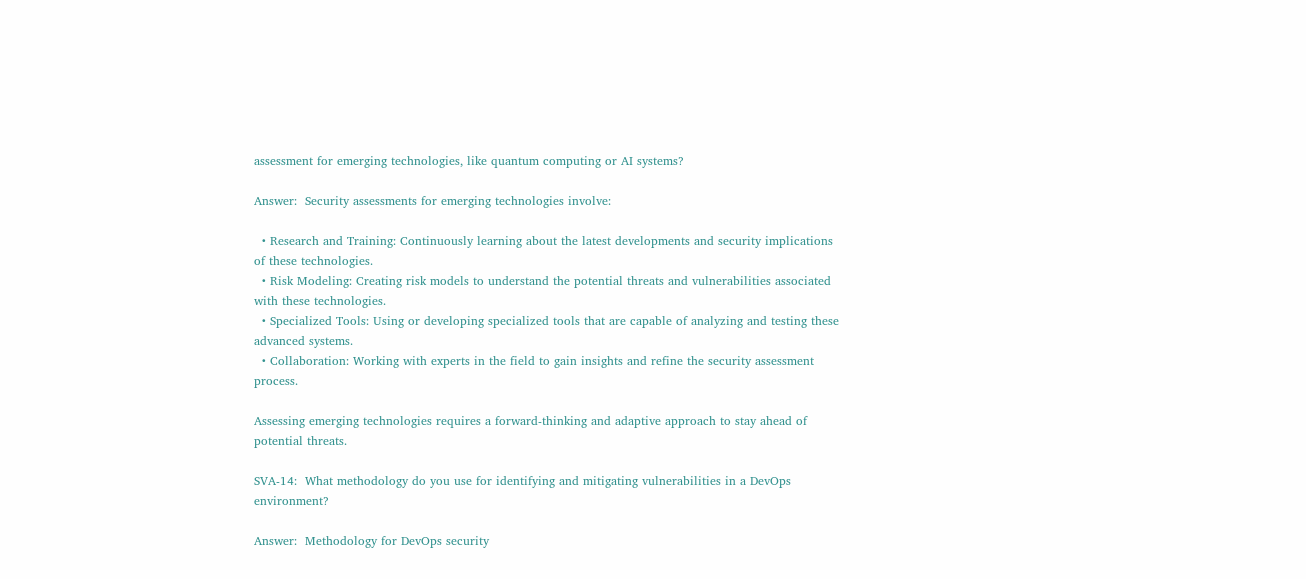assessment for emerging technologies, like quantum computing or AI systems?

Answer:  Security assessments for emerging technologies involve:

  • Research and Training: Continuously learning about the latest developments and security implications of these technologies.
  • Risk Modeling: Creating risk models to understand the potential threats and vulnerabilities associated with these technologies.
  • Specialized Tools: Using or developing specialized tools that are capable of analyzing and testing these advanced systems.
  • Collaboration: Working with experts in the field to gain insights and refine the security assessment process.

Assessing emerging technologies requires a forward-thinking and adaptive approach to stay ahead of potential threats.

SVA-14:  What methodology do you use for identifying and mitigating vulnerabilities in a DevOps environment?

Answer:  Methodology for DevOps security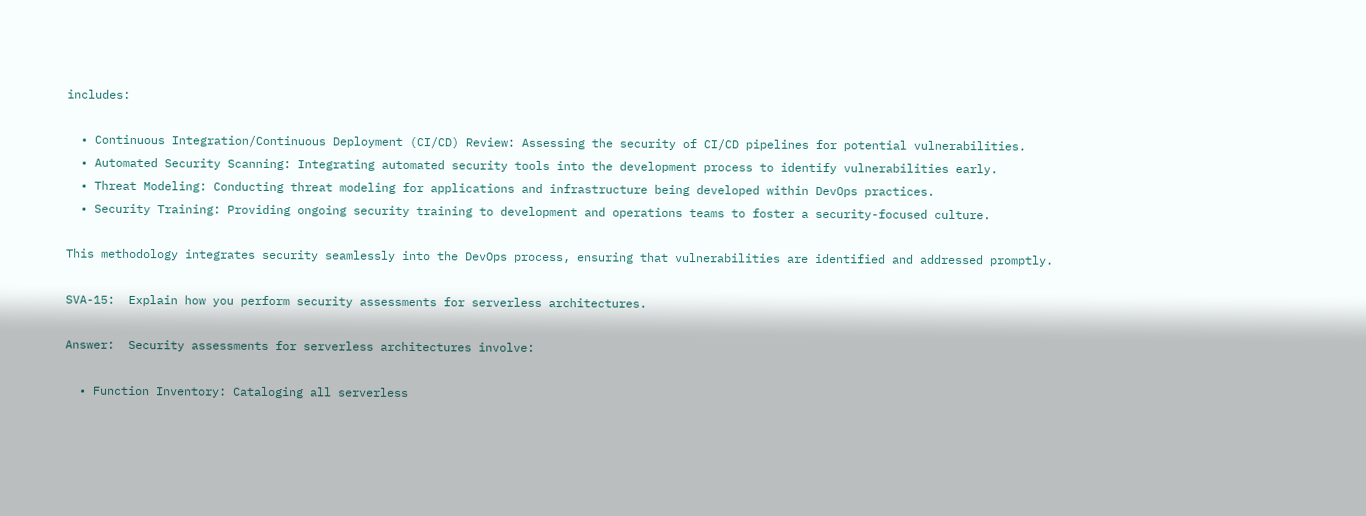includes:

  • Continuous Integration/Continuous Deployment (CI/CD) Review: Assessing the security of CI/CD pipelines for potential vulnerabilities.
  • Automated Security Scanning: Integrating automated security tools into the development process to identify vulnerabilities early.
  • Threat Modeling: Conducting threat modeling for applications and infrastructure being developed within DevOps practices.
  • Security Training: Providing ongoing security training to development and operations teams to foster a security-focused culture.

This methodology integrates security seamlessly into the DevOps process, ensuring that vulnerabilities are identified and addressed promptly.

SVA-15:  Explain how you perform security assessments for serverless architectures.

Answer:  Security assessments for serverless architectures involve:

  • Function Inventory: Cataloging all serverless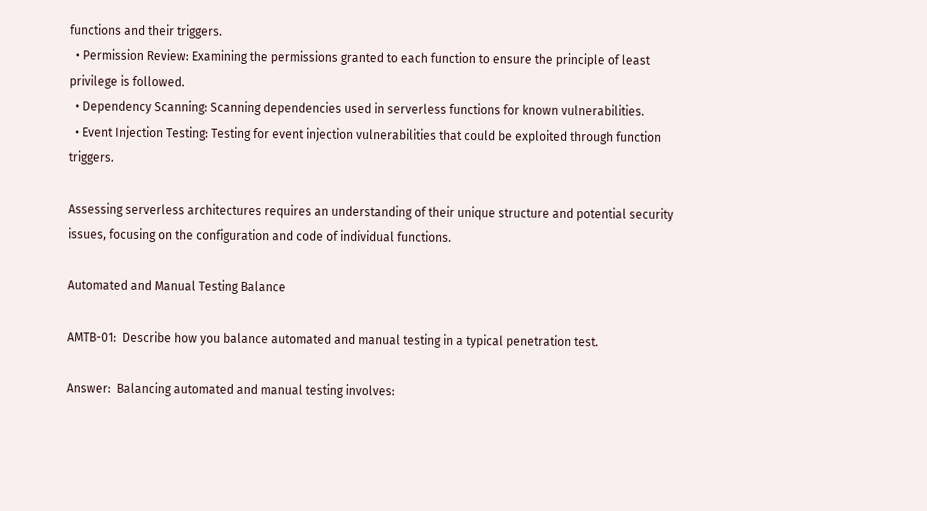functions and their triggers.
  • Permission Review: Examining the permissions granted to each function to ensure the principle of least privilege is followed.
  • Dependency Scanning: Scanning dependencies used in serverless functions for known vulnerabilities.
  • Event Injection Testing: Testing for event injection vulnerabilities that could be exploited through function triggers.

Assessing serverless architectures requires an understanding of their unique structure and potential security issues, focusing on the configuration and code of individual functions.

Automated and Manual Testing Balance

AMTB-01:  Describe how you balance automated and manual testing in a typical penetration test.

Answer:  Balancing automated and manual testing involves: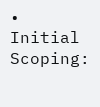• Initial Scoping: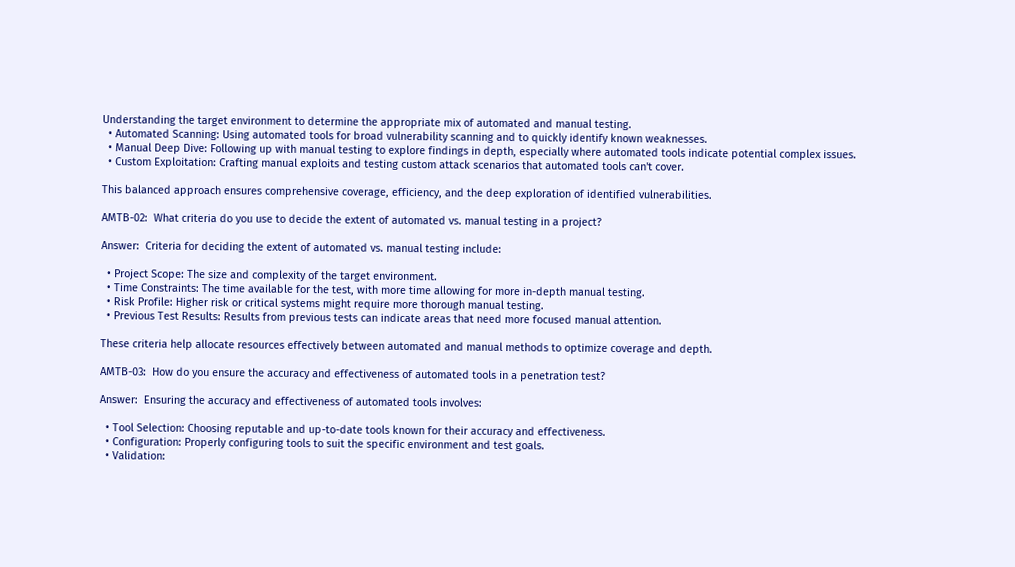Understanding the target environment to determine the appropriate mix of automated and manual testing.
  • Automated Scanning: Using automated tools for broad vulnerability scanning and to quickly identify known weaknesses.
  • Manual Deep Dive: Following up with manual testing to explore findings in depth, especially where automated tools indicate potential complex issues.
  • Custom Exploitation: Crafting manual exploits and testing custom attack scenarios that automated tools can't cover.

This balanced approach ensures comprehensive coverage, efficiency, and the deep exploration of identified vulnerabilities.

AMTB-02:  What criteria do you use to decide the extent of automated vs. manual testing in a project?

Answer:  Criteria for deciding the extent of automated vs. manual testing include:

  • Project Scope: The size and complexity of the target environment.
  • Time Constraints: The time available for the test, with more time allowing for more in-depth manual testing.
  • Risk Profile: Higher risk or critical systems might require more thorough manual testing.
  • Previous Test Results: Results from previous tests can indicate areas that need more focused manual attention.

These criteria help allocate resources effectively between automated and manual methods to optimize coverage and depth.

AMTB-03:  How do you ensure the accuracy and effectiveness of automated tools in a penetration test?

Answer:  Ensuring the accuracy and effectiveness of automated tools involves:

  • Tool Selection: Choosing reputable and up-to-date tools known for their accuracy and effectiveness.
  • Configuration: Properly configuring tools to suit the specific environment and test goals.
  • Validation: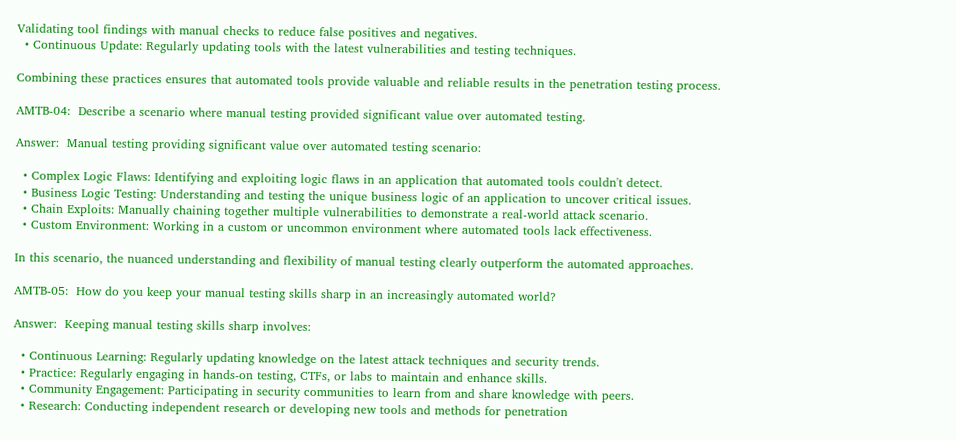Validating tool findings with manual checks to reduce false positives and negatives.
  • Continuous Update: Regularly updating tools with the latest vulnerabilities and testing techniques.

Combining these practices ensures that automated tools provide valuable and reliable results in the penetration testing process.

AMTB-04:  Describe a scenario where manual testing provided significant value over automated testing.

Answer:  Manual testing providing significant value over automated testing scenario:

  • Complex Logic Flaws: Identifying and exploiting logic flaws in an application that automated tools couldn't detect.
  • Business Logic Testing: Understanding and testing the unique business logic of an application to uncover critical issues.
  • Chain Exploits: Manually chaining together multiple vulnerabilities to demonstrate a real-world attack scenario.
  • Custom Environment: Working in a custom or uncommon environment where automated tools lack effectiveness.

In this scenario, the nuanced understanding and flexibility of manual testing clearly outperform the automated approaches.

AMTB-05:  How do you keep your manual testing skills sharp in an increasingly automated world?

Answer:  Keeping manual testing skills sharp involves:

  • Continuous Learning: Regularly updating knowledge on the latest attack techniques and security trends.
  • Practice: Regularly engaging in hands-on testing, CTFs, or labs to maintain and enhance skills.
  • Community Engagement: Participating in security communities to learn from and share knowledge with peers.
  • Research: Conducting independent research or developing new tools and methods for penetration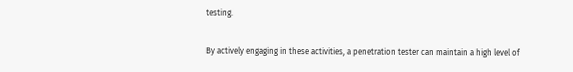testing.

By actively engaging in these activities, a penetration tester can maintain a high level of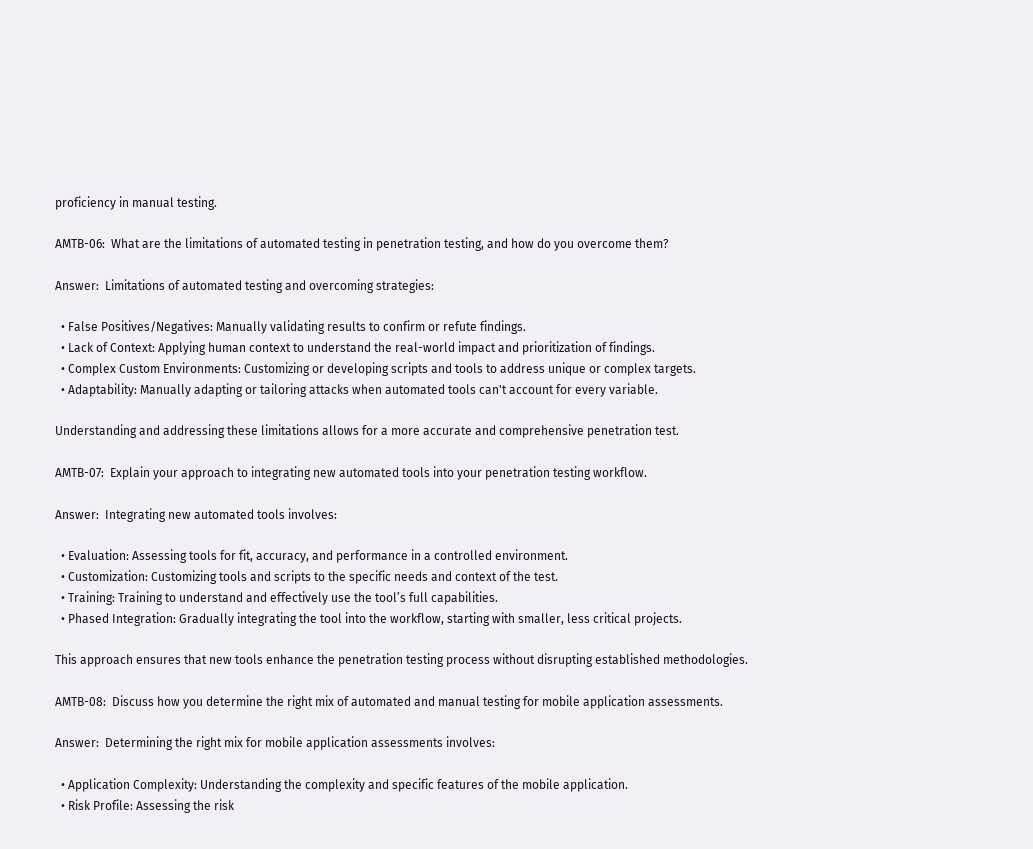proficiency in manual testing.

AMTB-06:  What are the limitations of automated testing in penetration testing, and how do you overcome them?

Answer:  Limitations of automated testing and overcoming strategies:

  • False Positives/Negatives: Manually validating results to confirm or refute findings.
  • Lack of Context: Applying human context to understand the real-world impact and prioritization of findings.
  • Complex Custom Environments: Customizing or developing scripts and tools to address unique or complex targets.
  • Adaptability: Manually adapting or tailoring attacks when automated tools can't account for every variable.

Understanding and addressing these limitations allows for a more accurate and comprehensive penetration test.

AMTB-07:  Explain your approach to integrating new automated tools into your penetration testing workflow.

Answer:  Integrating new automated tools involves:

  • Evaluation: Assessing tools for fit, accuracy, and performance in a controlled environment.
  • Customization: Customizing tools and scripts to the specific needs and context of the test.
  • Training: Training to understand and effectively use the tool’s full capabilities.
  • Phased Integration: Gradually integrating the tool into the workflow, starting with smaller, less critical projects.

This approach ensures that new tools enhance the penetration testing process without disrupting established methodologies.

AMTB-08:  Discuss how you determine the right mix of automated and manual testing for mobile application assessments.

Answer:  Determining the right mix for mobile application assessments involves:

  • Application Complexity: Understanding the complexity and specific features of the mobile application.
  • Risk Profile: Assessing the risk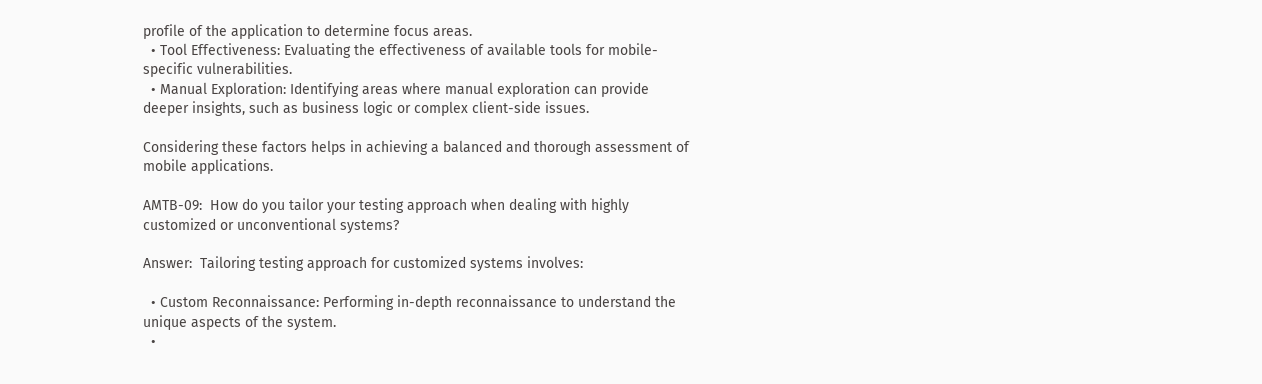profile of the application to determine focus areas.
  • Tool Effectiveness: Evaluating the effectiveness of available tools for mobile-specific vulnerabilities.
  • Manual Exploration: Identifying areas where manual exploration can provide deeper insights, such as business logic or complex client-side issues.

Considering these factors helps in achieving a balanced and thorough assessment of mobile applications.

AMTB-09:  How do you tailor your testing approach when dealing with highly customized or unconventional systems?

Answer:  Tailoring testing approach for customized systems involves:

  • Custom Reconnaissance: Performing in-depth reconnaissance to understand the unique aspects of the system.
  •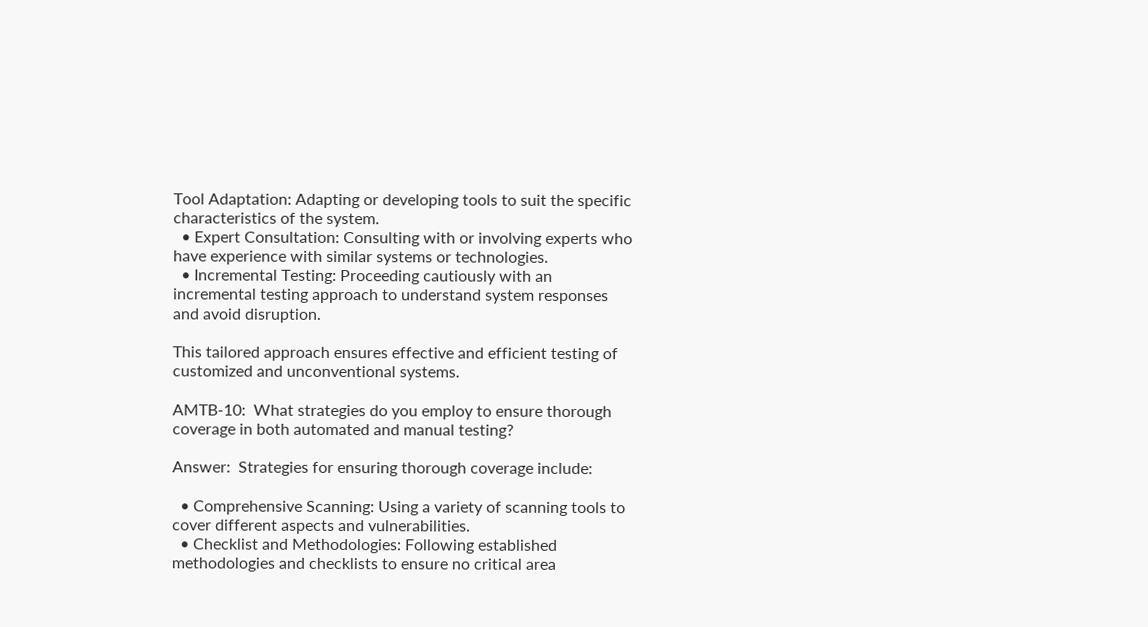Tool Adaptation: Adapting or developing tools to suit the specific characteristics of the system.
  • Expert Consultation: Consulting with or involving experts who have experience with similar systems or technologies.
  • Incremental Testing: Proceeding cautiously with an incremental testing approach to understand system responses and avoid disruption.

This tailored approach ensures effective and efficient testing of customized and unconventional systems.

AMTB-10:  What strategies do you employ to ensure thorough coverage in both automated and manual testing?

Answer:  Strategies for ensuring thorough coverage include:

  • Comprehensive Scanning: Using a variety of scanning tools to cover different aspects and vulnerabilities.
  • Checklist and Methodologies: Following established methodologies and checklists to ensure no critical area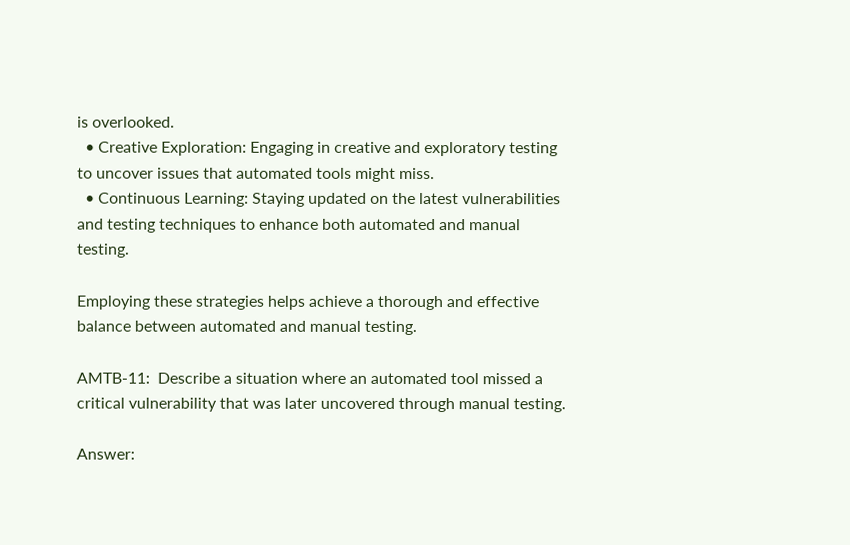is overlooked.
  • Creative Exploration: Engaging in creative and exploratory testing to uncover issues that automated tools might miss.
  • Continuous Learning: Staying updated on the latest vulnerabilities and testing techniques to enhance both automated and manual testing.

Employing these strategies helps achieve a thorough and effective balance between automated and manual testing.

AMTB-11:  Describe a situation where an automated tool missed a critical vulnerability that was later uncovered through manual testing.

Answer: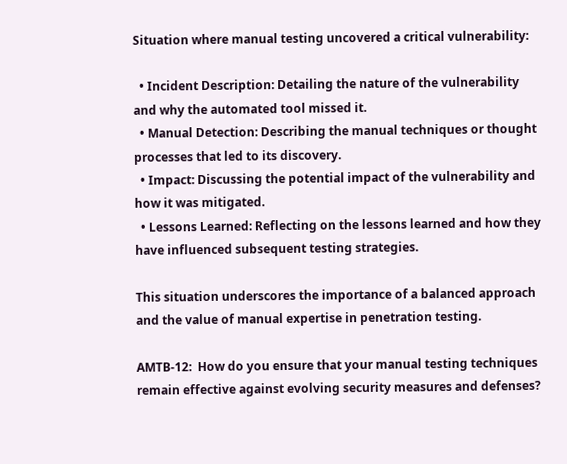Situation where manual testing uncovered a critical vulnerability:

  • Incident Description: Detailing the nature of the vulnerability and why the automated tool missed it.
  • Manual Detection: Describing the manual techniques or thought processes that led to its discovery.
  • Impact: Discussing the potential impact of the vulnerability and how it was mitigated.
  • Lessons Learned: Reflecting on the lessons learned and how they have influenced subsequent testing strategies.

This situation underscores the importance of a balanced approach and the value of manual expertise in penetration testing.

AMTB-12:  How do you ensure that your manual testing techniques remain effective against evolving security measures and defenses?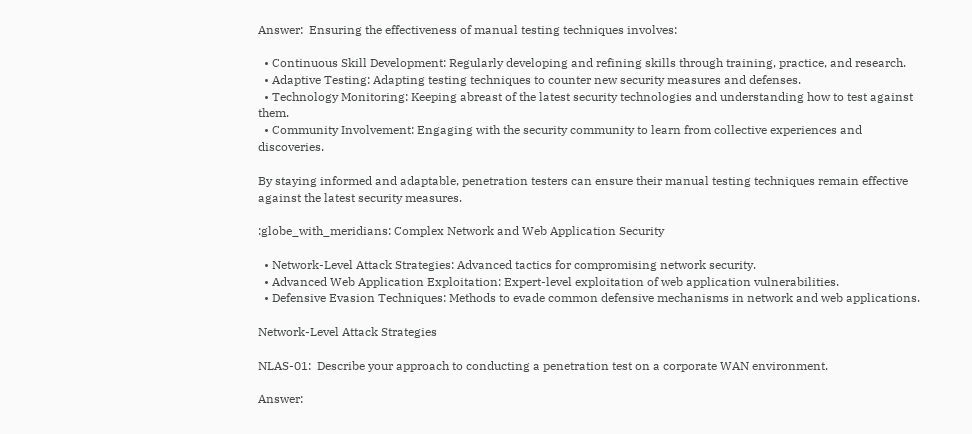Answer:  Ensuring the effectiveness of manual testing techniques involves:

  • Continuous Skill Development: Regularly developing and refining skills through training, practice, and research.
  • Adaptive Testing: Adapting testing techniques to counter new security measures and defenses.
  • Technology Monitoring: Keeping abreast of the latest security technologies and understanding how to test against them.
  • Community Involvement: Engaging with the security community to learn from collective experiences and discoveries.

By staying informed and adaptable, penetration testers can ensure their manual testing techniques remain effective against the latest security measures.

:globe_with_meridians: Complex Network and Web Application Security

  • Network-Level Attack Strategies: Advanced tactics for compromising network security.
  • Advanced Web Application Exploitation: Expert-level exploitation of web application vulnerabilities.
  • Defensive Evasion Techniques: Methods to evade common defensive mechanisms in network and web applications.

Network-Level Attack Strategies

NLAS-01:  Describe your approach to conducting a penetration test on a corporate WAN environment.

Answer: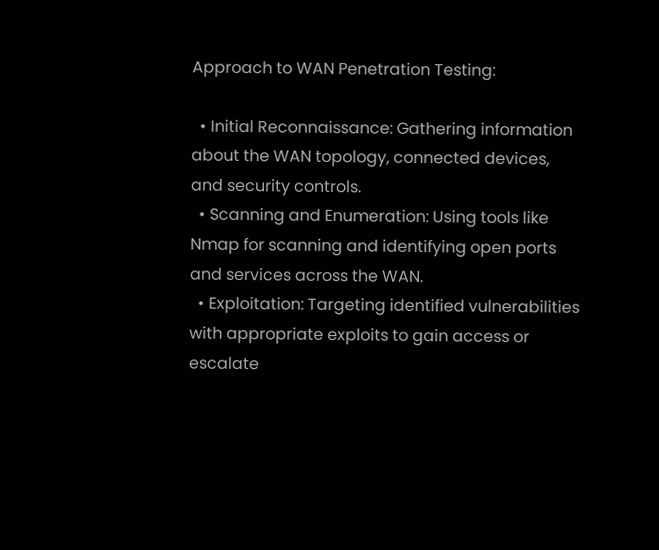Approach to WAN Penetration Testing:

  • Initial Reconnaissance: Gathering information about the WAN topology, connected devices, and security controls.
  • Scanning and Enumeration: Using tools like Nmap for scanning and identifying open ports and services across the WAN.
  • Exploitation: Targeting identified vulnerabilities with appropriate exploits to gain access or escalate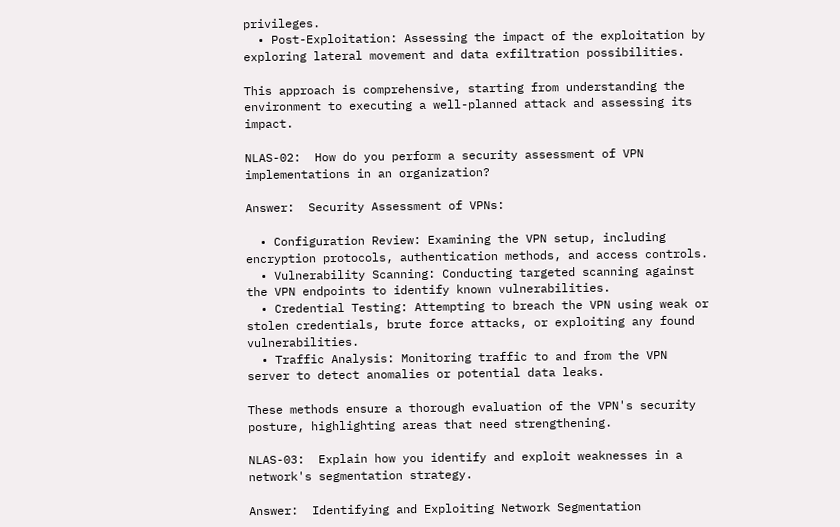privileges.
  • Post-Exploitation: Assessing the impact of the exploitation by exploring lateral movement and data exfiltration possibilities.

This approach is comprehensive, starting from understanding the environment to executing a well-planned attack and assessing its impact.

NLAS-02:  How do you perform a security assessment of VPN implementations in an organization?

Answer:  Security Assessment of VPNs:

  • Configuration Review: Examining the VPN setup, including encryption protocols, authentication methods, and access controls.
  • Vulnerability Scanning: Conducting targeted scanning against the VPN endpoints to identify known vulnerabilities.
  • Credential Testing: Attempting to breach the VPN using weak or stolen credentials, brute force attacks, or exploiting any found vulnerabilities.
  • Traffic Analysis: Monitoring traffic to and from the VPN server to detect anomalies or potential data leaks.

These methods ensure a thorough evaluation of the VPN's security posture, highlighting areas that need strengthening.

NLAS-03:  Explain how you identify and exploit weaknesses in a network's segmentation strategy.

Answer:  Identifying and Exploiting Network Segmentation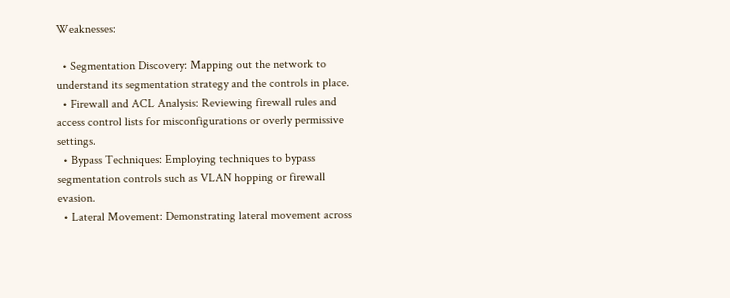Weaknesses:

  • Segmentation Discovery: Mapping out the network to understand its segmentation strategy and the controls in place.
  • Firewall and ACL Analysis: Reviewing firewall rules and access control lists for misconfigurations or overly permissive settings.
  • Bypass Techniques: Employing techniques to bypass segmentation controls such as VLAN hopping or firewall evasion.
  • Lateral Movement: Demonstrating lateral movement across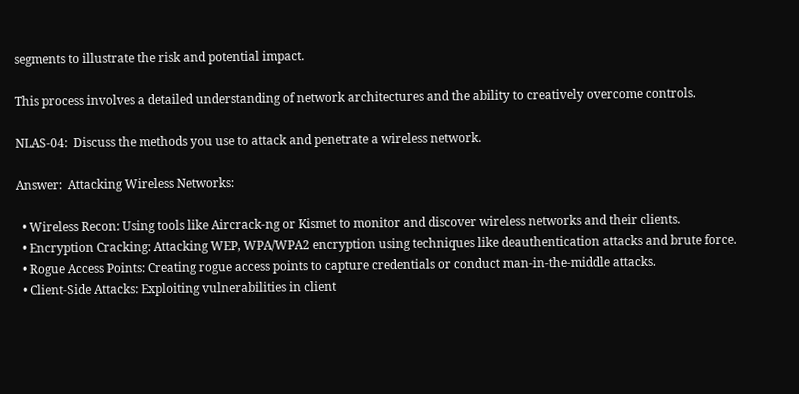segments to illustrate the risk and potential impact.

This process involves a detailed understanding of network architectures and the ability to creatively overcome controls.

NLAS-04:  Discuss the methods you use to attack and penetrate a wireless network.

Answer:  Attacking Wireless Networks:

  • Wireless Recon: Using tools like Aircrack-ng or Kismet to monitor and discover wireless networks and their clients.
  • Encryption Cracking: Attacking WEP, WPA/WPA2 encryption using techniques like deauthentication attacks and brute force.
  • Rogue Access Points: Creating rogue access points to capture credentials or conduct man-in-the-middle attacks.
  • Client-Side Attacks: Exploiting vulnerabilities in client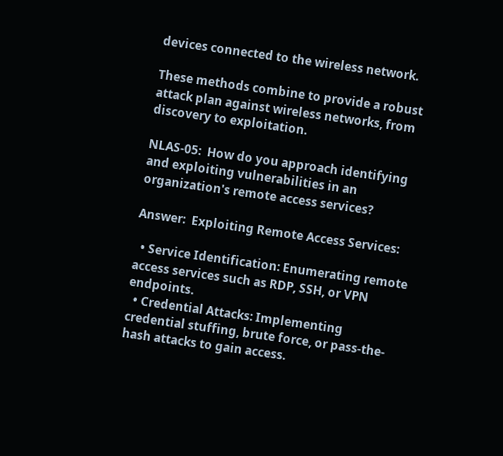devices connected to the wireless network.

These methods combine to provide a robust attack plan against wireless networks, from discovery to exploitation.

NLAS-05:  How do you approach identifying and exploiting vulnerabilities in an organization's remote access services?

Answer:  Exploiting Remote Access Services:

  • Service Identification: Enumerating remote access services such as RDP, SSH, or VPN endpoints.
  • Credential Attacks: Implementing credential stuffing, brute force, or pass-the-hash attacks to gain access.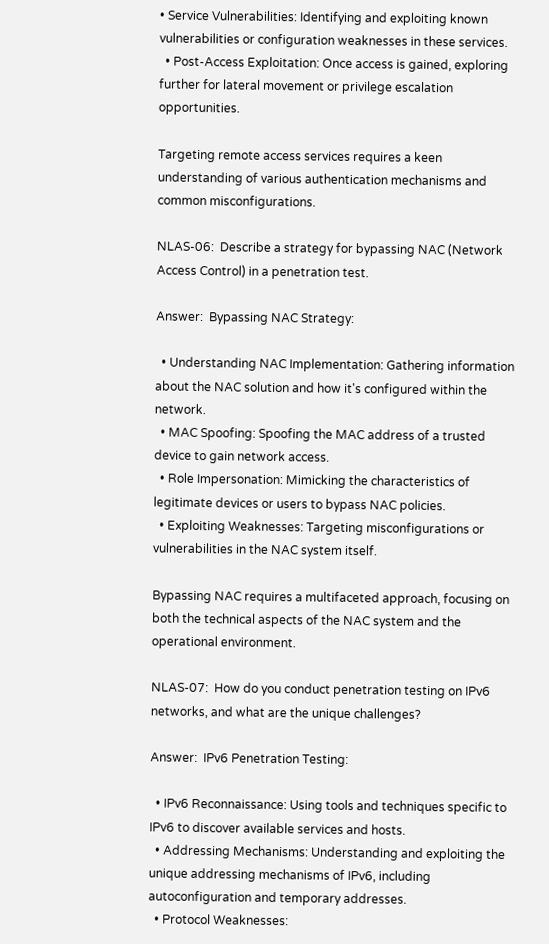• Service Vulnerabilities: Identifying and exploiting known vulnerabilities or configuration weaknesses in these services.
  • Post-Access Exploitation: Once access is gained, exploring further for lateral movement or privilege escalation opportunities.

Targeting remote access services requires a keen understanding of various authentication mechanisms and common misconfigurations.

NLAS-06:  Describe a strategy for bypassing NAC (Network Access Control) in a penetration test.

Answer:  Bypassing NAC Strategy:

  • Understanding NAC Implementation: Gathering information about the NAC solution and how it's configured within the network.
  • MAC Spoofing: Spoofing the MAC address of a trusted device to gain network access.
  • Role Impersonation: Mimicking the characteristics of legitimate devices or users to bypass NAC policies.
  • Exploiting Weaknesses: Targeting misconfigurations or vulnerabilities in the NAC system itself.

Bypassing NAC requires a multifaceted approach, focusing on both the technical aspects of the NAC system and the operational environment.

NLAS-07:  How do you conduct penetration testing on IPv6 networks, and what are the unique challenges?

Answer:  IPv6 Penetration Testing:

  • IPv6 Reconnaissance: Using tools and techniques specific to IPv6 to discover available services and hosts.
  • Addressing Mechanisms: Understanding and exploiting the unique addressing mechanisms of IPv6, including autoconfiguration and temporary addresses.
  • Protocol Weaknesses: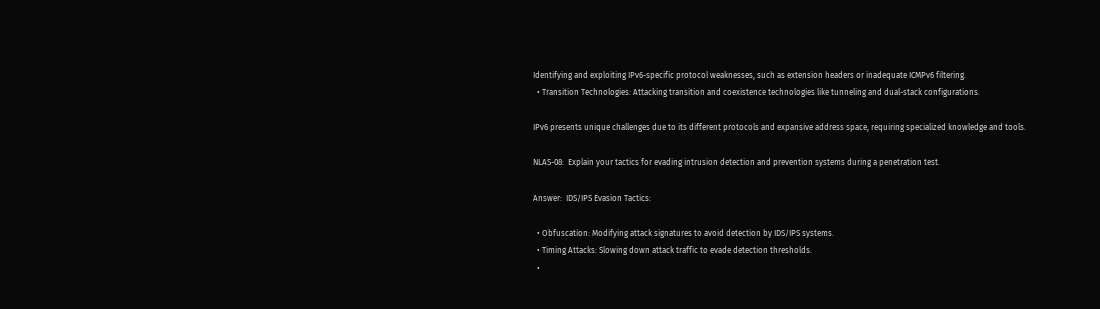Identifying and exploiting IPv6-specific protocol weaknesses, such as extension headers or inadequate ICMPv6 filtering.
  • Transition Technologies: Attacking transition and coexistence technologies like tunneling and dual-stack configurations.

IPv6 presents unique challenges due to its different protocols and expansive address space, requiring specialized knowledge and tools.

NLAS-08:  Explain your tactics for evading intrusion detection and prevention systems during a penetration test.

Answer:  IDS/IPS Evasion Tactics:

  • Obfuscation: Modifying attack signatures to avoid detection by IDS/IPS systems.
  • Timing Attacks: Slowing down attack traffic to evade detection thresholds.
  •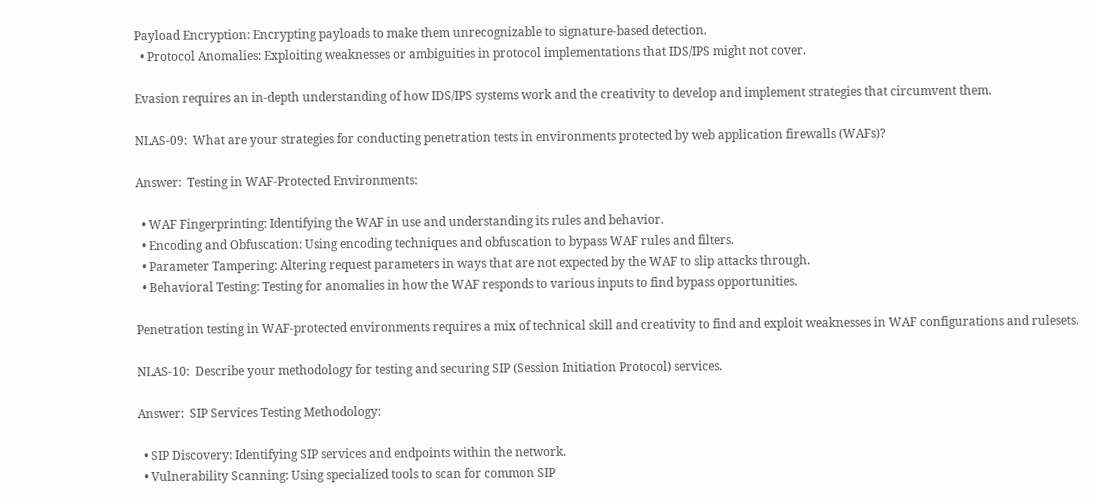Payload Encryption: Encrypting payloads to make them unrecognizable to signature-based detection.
  • Protocol Anomalies: Exploiting weaknesses or ambiguities in protocol implementations that IDS/IPS might not cover.

Evasion requires an in-depth understanding of how IDS/IPS systems work and the creativity to develop and implement strategies that circumvent them.

NLAS-09:  What are your strategies for conducting penetration tests in environments protected by web application firewalls (WAFs)?

Answer:  Testing in WAF-Protected Environments:

  • WAF Fingerprinting: Identifying the WAF in use and understanding its rules and behavior.
  • Encoding and Obfuscation: Using encoding techniques and obfuscation to bypass WAF rules and filters.
  • Parameter Tampering: Altering request parameters in ways that are not expected by the WAF to slip attacks through.
  • Behavioral Testing: Testing for anomalies in how the WAF responds to various inputs to find bypass opportunities.

Penetration testing in WAF-protected environments requires a mix of technical skill and creativity to find and exploit weaknesses in WAF configurations and rulesets.

NLAS-10:  Describe your methodology for testing and securing SIP (Session Initiation Protocol) services.

Answer:  SIP Services Testing Methodology:

  • SIP Discovery: Identifying SIP services and endpoints within the network.
  • Vulnerability Scanning: Using specialized tools to scan for common SIP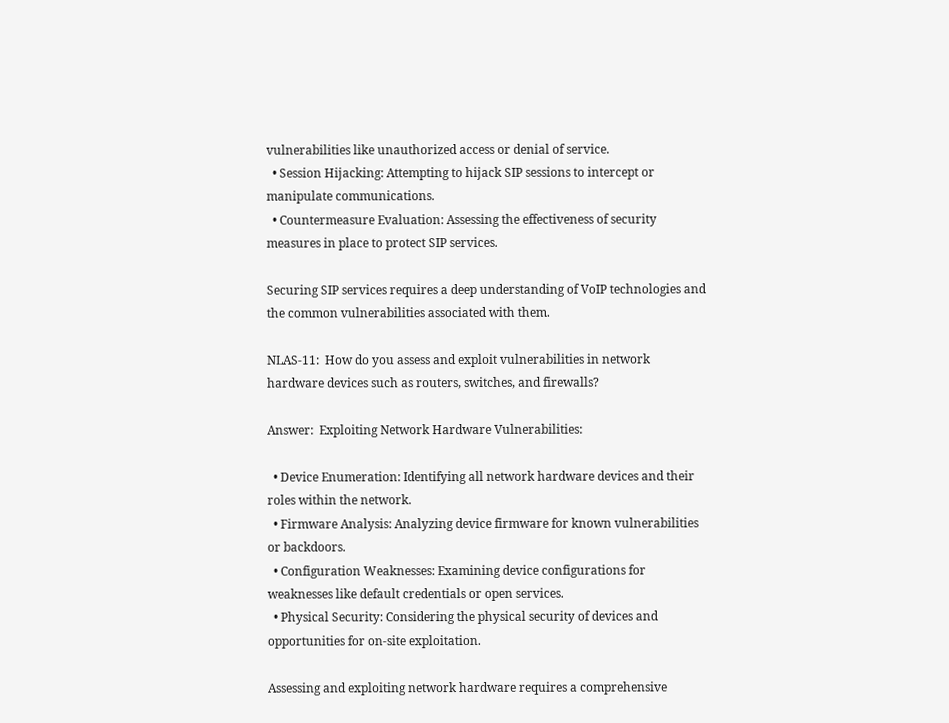vulnerabilities like unauthorized access or denial of service.
  • Session Hijacking: Attempting to hijack SIP sessions to intercept or manipulate communications.
  • Countermeasure Evaluation: Assessing the effectiveness of security measures in place to protect SIP services.

Securing SIP services requires a deep understanding of VoIP technologies and the common vulnerabilities associated with them.

NLAS-11:  How do you assess and exploit vulnerabilities in network hardware devices such as routers, switches, and firewalls?

Answer:  Exploiting Network Hardware Vulnerabilities:

  • Device Enumeration: Identifying all network hardware devices and their roles within the network.
  • Firmware Analysis: Analyzing device firmware for known vulnerabilities or backdoors.
  • Configuration Weaknesses: Examining device configurations for weaknesses like default credentials or open services.
  • Physical Security: Considering the physical security of devices and opportunities for on-site exploitation.

Assessing and exploiting network hardware requires a comprehensive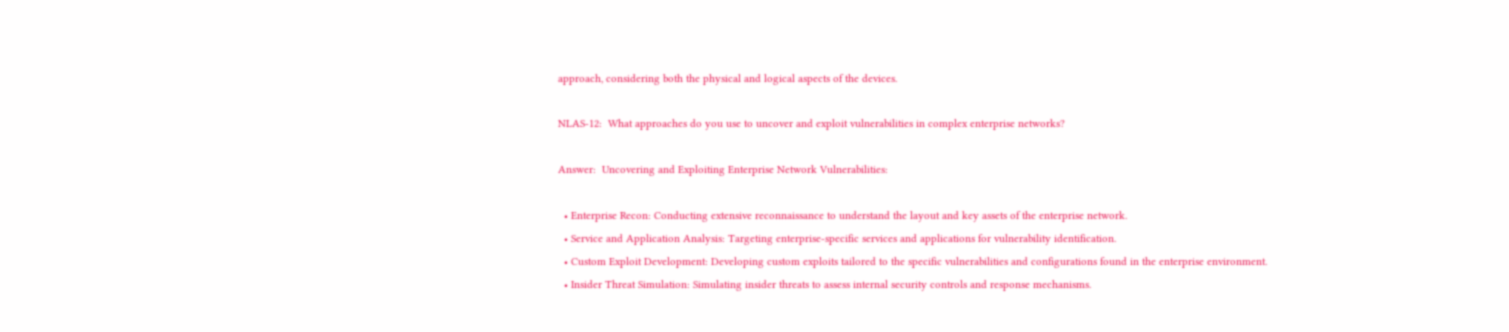approach, considering both the physical and logical aspects of the devices.

NLAS-12:  What approaches do you use to uncover and exploit vulnerabilities in complex enterprise networks?

Answer:  Uncovering and Exploiting Enterprise Network Vulnerabilities:

  • Enterprise Recon: Conducting extensive reconnaissance to understand the layout and key assets of the enterprise network.
  • Service and Application Analysis: Targeting enterprise-specific services and applications for vulnerability identification.
  • Custom Exploit Development: Developing custom exploits tailored to the specific vulnerabilities and configurations found in the enterprise environment.
  • Insider Threat Simulation: Simulating insider threats to assess internal security controls and response mechanisms.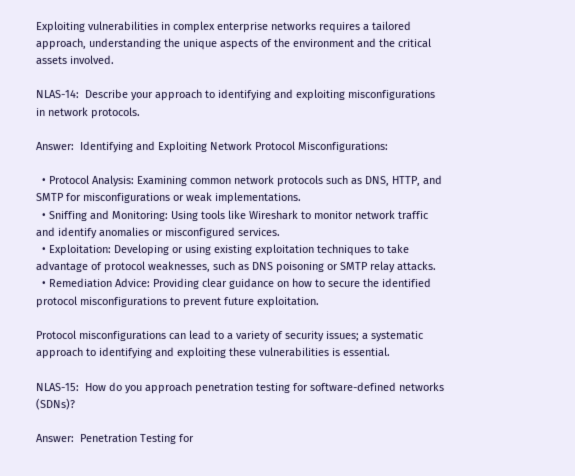Exploiting vulnerabilities in complex enterprise networks requires a tailored approach, understanding the unique aspects of the environment and the critical assets involved.

NLAS-14:  Describe your approach to identifying and exploiting misconfigurations in network protocols.

Answer:  Identifying and Exploiting Network Protocol Misconfigurations:

  • Protocol Analysis: Examining common network protocols such as DNS, HTTP, and SMTP for misconfigurations or weak implementations.
  • Sniffing and Monitoring: Using tools like Wireshark to monitor network traffic and identify anomalies or misconfigured services.
  • Exploitation: Developing or using existing exploitation techniques to take advantage of protocol weaknesses, such as DNS poisoning or SMTP relay attacks.
  • Remediation Advice: Providing clear guidance on how to secure the identified protocol misconfigurations to prevent future exploitation.

Protocol misconfigurations can lead to a variety of security issues; a systematic approach to identifying and exploiting these vulnerabilities is essential.

NLAS-15:  How do you approach penetration testing for software-defined networks (SDNs)?

Answer:  Penetration Testing for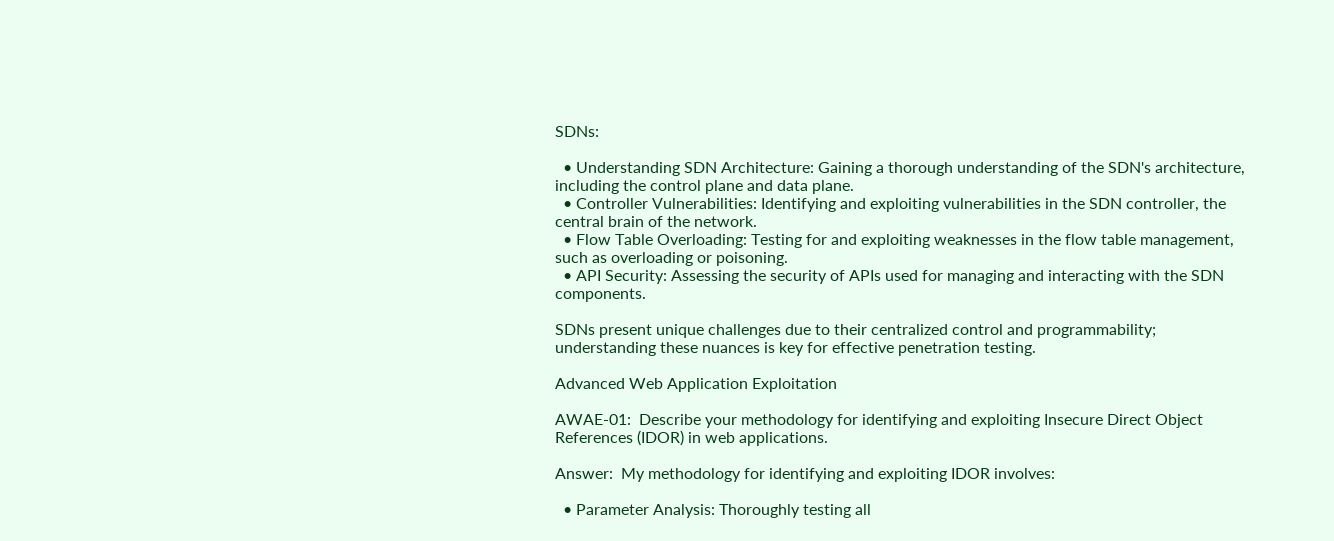SDNs:

  • Understanding SDN Architecture: Gaining a thorough understanding of the SDN's architecture, including the control plane and data plane.
  • Controller Vulnerabilities: Identifying and exploiting vulnerabilities in the SDN controller, the central brain of the network.
  • Flow Table Overloading: Testing for and exploiting weaknesses in the flow table management, such as overloading or poisoning.
  • API Security: Assessing the security of APIs used for managing and interacting with the SDN components.

SDNs present unique challenges due to their centralized control and programmability; understanding these nuances is key for effective penetration testing.

Advanced Web Application Exploitation

AWAE-01:  Describe your methodology for identifying and exploiting Insecure Direct Object References (IDOR) in web applications.

Answer:  My methodology for identifying and exploiting IDOR involves:

  • Parameter Analysis: Thoroughly testing all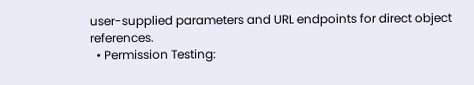user-supplied parameters and URL endpoints for direct object references.
  • Permission Testing: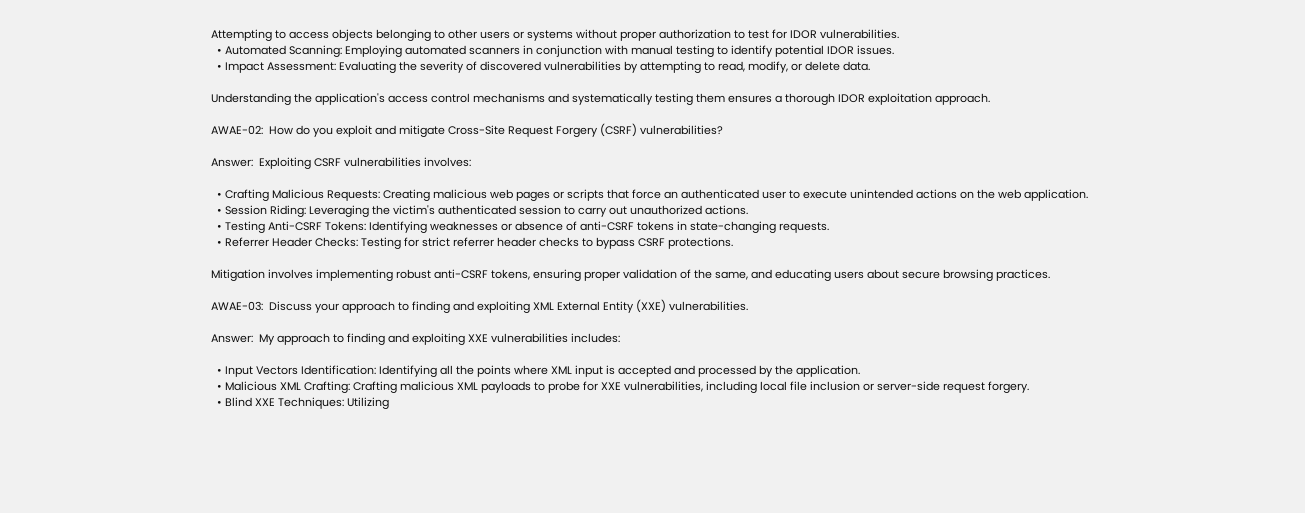Attempting to access objects belonging to other users or systems without proper authorization to test for IDOR vulnerabilities.
  • Automated Scanning: Employing automated scanners in conjunction with manual testing to identify potential IDOR issues.
  • Impact Assessment: Evaluating the severity of discovered vulnerabilities by attempting to read, modify, or delete data.

Understanding the application's access control mechanisms and systematically testing them ensures a thorough IDOR exploitation approach.

AWAE-02:  How do you exploit and mitigate Cross-Site Request Forgery (CSRF) vulnerabilities?

Answer:  Exploiting CSRF vulnerabilities involves:

  • Crafting Malicious Requests: Creating malicious web pages or scripts that force an authenticated user to execute unintended actions on the web application.
  • Session Riding: Leveraging the victim's authenticated session to carry out unauthorized actions.
  • Testing Anti-CSRF Tokens: Identifying weaknesses or absence of anti-CSRF tokens in state-changing requests.
  • Referrer Header Checks: Testing for strict referrer header checks to bypass CSRF protections.

Mitigation involves implementing robust anti-CSRF tokens, ensuring proper validation of the same, and educating users about secure browsing practices.

AWAE-03:  Discuss your approach to finding and exploiting XML External Entity (XXE) vulnerabilities.

Answer:  My approach to finding and exploiting XXE vulnerabilities includes:

  • Input Vectors Identification: Identifying all the points where XML input is accepted and processed by the application.
  • Malicious XML Crafting: Crafting malicious XML payloads to probe for XXE vulnerabilities, including local file inclusion or server-side request forgery.
  • Blind XXE Techniques: Utilizing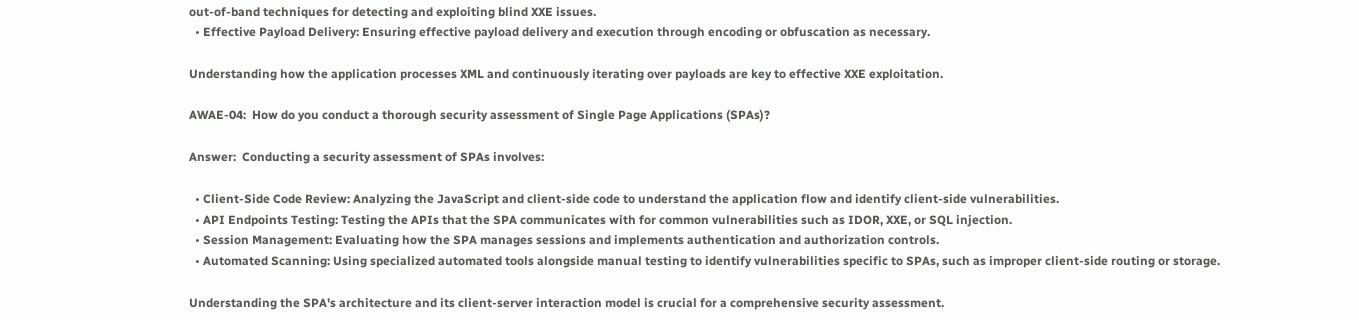out-of-band techniques for detecting and exploiting blind XXE issues.
  • Effective Payload Delivery: Ensuring effective payload delivery and execution through encoding or obfuscation as necessary.

Understanding how the application processes XML and continuously iterating over payloads are key to effective XXE exploitation.

AWAE-04:  How do you conduct a thorough security assessment of Single Page Applications (SPAs)?

Answer:  Conducting a security assessment of SPAs involves:

  • Client-Side Code Review: Analyzing the JavaScript and client-side code to understand the application flow and identify client-side vulnerabilities.
  • API Endpoints Testing: Testing the APIs that the SPA communicates with for common vulnerabilities such as IDOR, XXE, or SQL injection.
  • Session Management: Evaluating how the SPA manages sessions and implements authentication and authorization controls.
  • Automated Scanning: Using specialized automated tools alongside manual testing to identify vulnerabilities specific to SPAs, such as improper client-side routing or storage.

Understanding the SPA's architecture and its client-server interaction model is crucial for a comprehensive security assessment.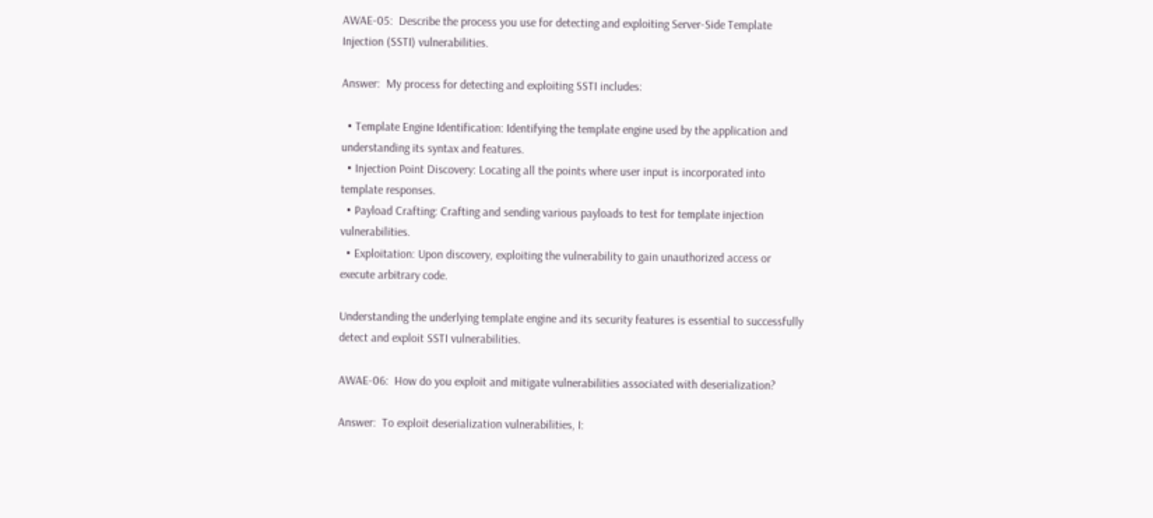AWAE-05:  Describe the process you use for detecting and exploiting Server-Side Template Injection (SSTI) vulnerabilities.

Answer:  My process for detecting and exploiting SSTI includes:

  • Template Engine Identification: Identifying the template engine used by the application and understanding its syntax and features.
  • Injection Point Discovery: Locating all the points where user input is incorporated into template responses.
  • Payload Crafting: Crafting and sending various payloads to test for template injection vulnerabilities.
  • Exploitation: Upon discovery, exploiting the vulnerability to gain unauthorized access or execute arbitrary code.

Understanding the underlying template engine and its security features is essential to successfully detect and exploit SSTI vulnerabilities.

AWAE-06:  How do you exploit and mitigate vulnerabilities associated with deserialization?

Answer:  To exploit deserialization vulnerabilities, I: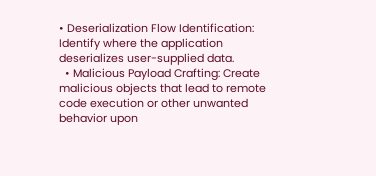• Deserialization Flow Identification: Identify where the application deserializes user-supplied data.
  • Malicious Payload Crafting: Create malicious objects that lead to remote code execution or other unwanted behavior upon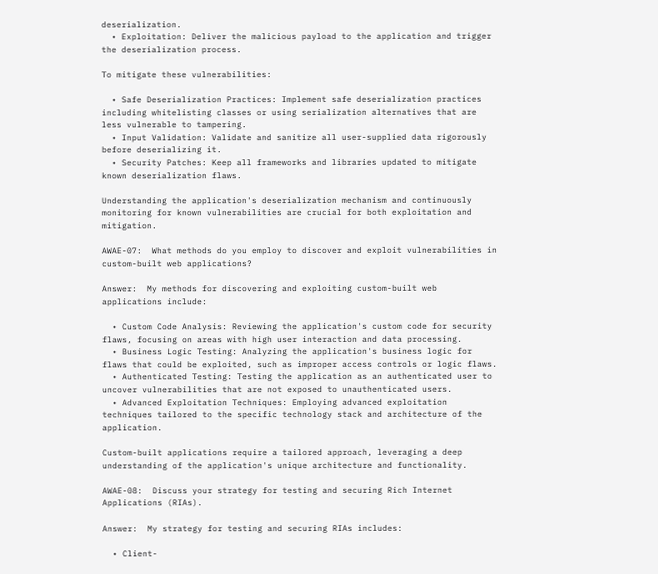deserialization.
  • Exploitation: Deliver the malicious payload to the application and trigger the deserialization process.

To mitigate these vulnerabilities:

  • Safe Deserialization Practices: Implement safe deserialization practices including whitelisting classes or using serialization alternatives that are less vulnerable to tampering.
  • Input Validation: Validate and sanitize all user-supplied data rigorously before deserializing it.
  • Security Patches: Keep all frameworks and libraries updated to mitigate known deserialization flaws.

Understanding the application's deserialization mechanism and continuously monitoring for known vulnerabilities are crucial for both exploitation and mitigation.

AWAE-07:  What methods do you employ to discover and exploit vulnerabilities in custom-built web applications?

Answer:  My methods for discovering and exploiting custom-built web applications include:

  • Custom Code Analysis: Reviewing the application's custom code for security flaws, focusing on areas with high user interaction and data processing.
  • Business Logic Testing: Analyzing the application's business logic for flaws that could be exploited, such as improper access controls or logic flaws.
  • Authenticated Testing: Testing the application as an authenticated user to uncover vulnerabilities that are not exposed to unauthenticated users.
  • Advanced Exploitation Techniques: Employing advanced exploitation techniques tailored to the specific technology stack and architecture of the application.

Custom-built applications require a tailored approach, leveraging a deep understanding of the application's unique architecture and functionality.

AWAE-08:  Discuss your strategy for testing and securing Rich Internet Applications (RIAs).

Answer:  My strategy for testing and securing RIAs includes:

  • Client-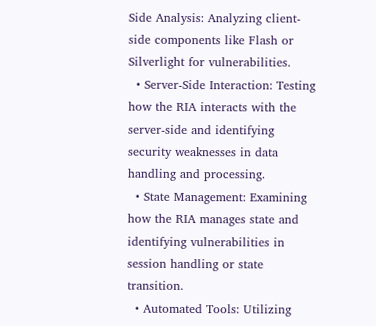Side Analysis: Analyzing client-side components like Flash or Silverlight for vulnerabilities.
  • Server-Side Interaction: Testing how the RIA interacts with the server-side and identifying security weaknesses in data handling and processing.
  • State Management: Examining how the RIA manages state and identifying vulnerabilities in session handling or state transition.
  • Automated Tools: Utilizing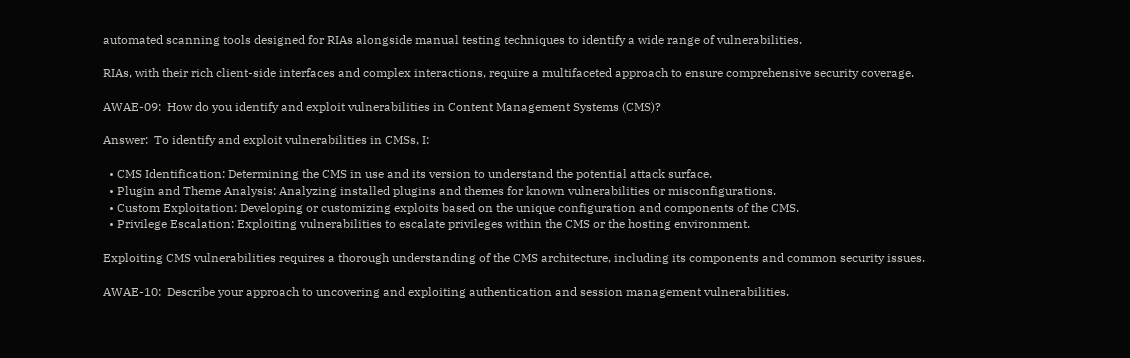automated scanning tools designed for RIAs alongside manual testing techniques to identify a wide range of vulnerabilities.

RIAs, with their rich client-side interfaces and complex interactions, require a multifaceted approach to ensure comprehensive security coverage.

AWAE-09:  How do you identify and exploit vulnerabilities in Content Management Systems (CMS)?

Answer:  To identify and exploit vulnerabilities in CMSs, I:

  • CMS Identification: Determining the CMS in use and its version to understand the potential attack surface.
  • Plugin and Theme Analysis: Analyzing installed plugins and themes for known vulnerabilities or misconfigurations.
  • Custom Exploitation: Developing or customizing exploits based on the unique configuration and components of the CMS.
  • Privilege Escalation: Exploiting vulnerabilities to escalate privileges within the CMS or the hosting environment.

Exploiting CMS vulnerabilities requires a thorough understanding of the CMS architecture, including its components and common security issues.

AWAE-10:  Describe your approach to uncovering and exploiting authentication and session management vulnerabilities.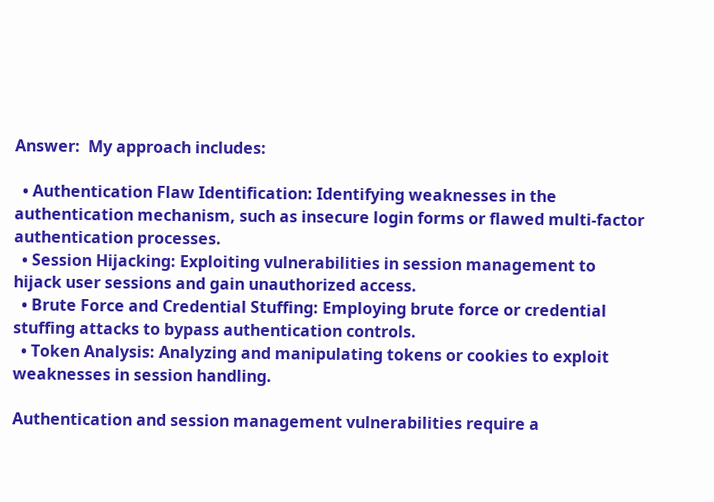Answer:  My approach includes:

  • Authentication Flaw Identification: Identifying weaknesses in the authentication mechanism, such as insecure login forms or flawed multi-factor authentication processes.
  • Session Hijacking: Exploiting vulnerabilities in session management to hijack user sessions and gain unauthorized access.
  • Brute Force and Credential Stuffing: Employing brute force or credential stuffing attacks to bypass authentication controls.
  • Token Analysis: Analyzing and manipulating tokens or cookies to exploit weaknesses in session handling.

Authentication and session management vulnerabilities require a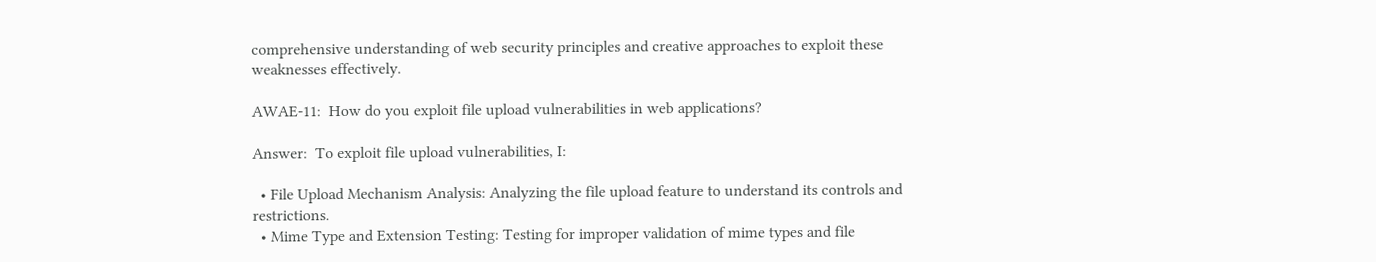comprehensive understanding of web security principles and creative approaches to exploit these weaknesses effectively.

AWAE-11:  How do you exploit file upload vulnerabilities in web applications?

Answer:  To exploit file upload vulnerabilities, I:

  • File Upload Mechanism Analysis: Analyzing the file upload feature to understand its controls and restrictions.
  • Mime Type and Extension Testing: Testing for improper validation of mime types and file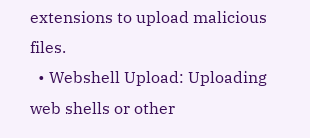extensions to upload malicious files.
  • Webshell Upload: Uploading web shells or other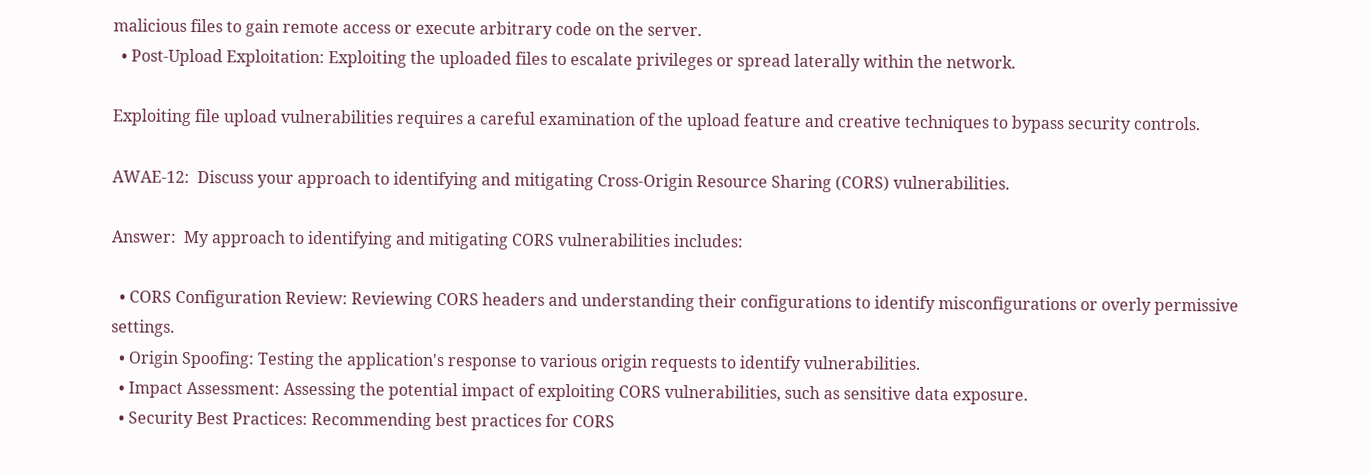malicious files to gain remote access or execute arbitrary code on the server.
  • Post-Upload Exploitation: Exploiting the uploaded files to escalate privileges or spread laterally within the network.

Exploiting file upload vulnerabilities requires a careful examination of the upload feature and creative techniques to bypass security controls.

AWAE-12:  Discuss your approach to identifying and mitigating Cross-Origin Resource Sharing (CORS) vulnerabilities.

Answer:  My approach to identifying and mitigating CORS vulnerabilities includes:

  • CORS Configuration Review: Reviewing CORS headers and understanding their configurations to identify misconfigurations or overly permissive settings.
  • Origin Spoofing: Testing the application's response to various origin requests to identify vulnerabilities.
  • Impact Assessment: Assessing the potential impact of exploiting CORS vulnerabilities, such as sensitive data exposure.
  • Security Best Practices: Recommending best practices for CORS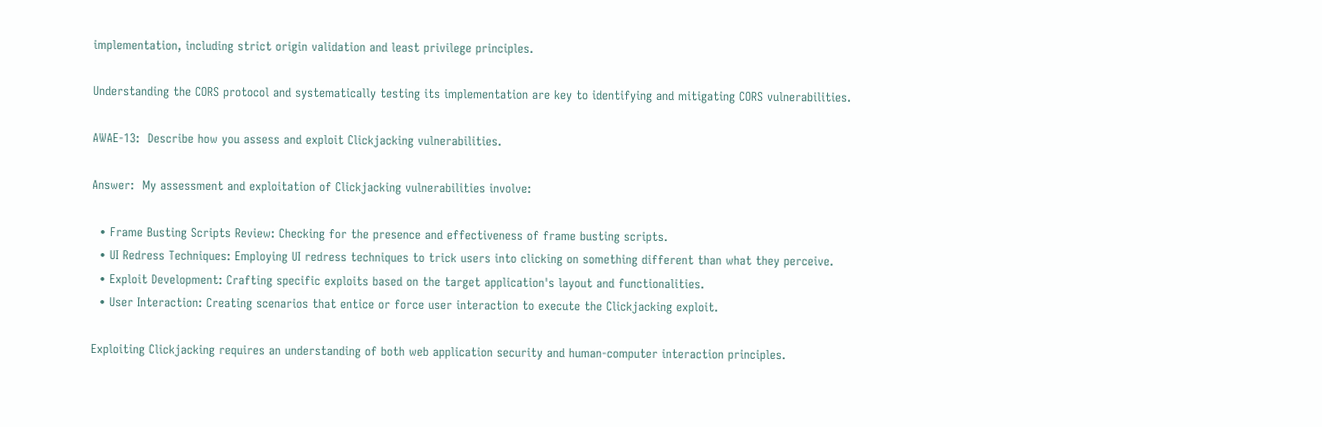implementation, including strict origin validation and least privilege principles.

Understanding the CORS protocol and systematically testing its implementation are key to identifying and mitigating CORS vulnerabilities.

AWAE-13:  Describe how you assess and exploit Clickjacking vulnerabilities.

Answer:  My assessment and exploitation of Clickjacking vulnerabilities involve:

  • Frame Busting Scripts Review: Checking for the presence and effectiveness of frame busting scripts.
  • UI Redress Techniques: Employing UI redress techniques to trick users into clicking on something different than what they perceive.
  • Exploit Development: Crafting specific exploits based on the target application's layout and functionalities.
  • User Interaction: Creating scenarios that entice or force user interaction to execute the Clickjacking exploit.

Exploiting Clickjacking requires an understanding of both web application security and human-computer interaction principles.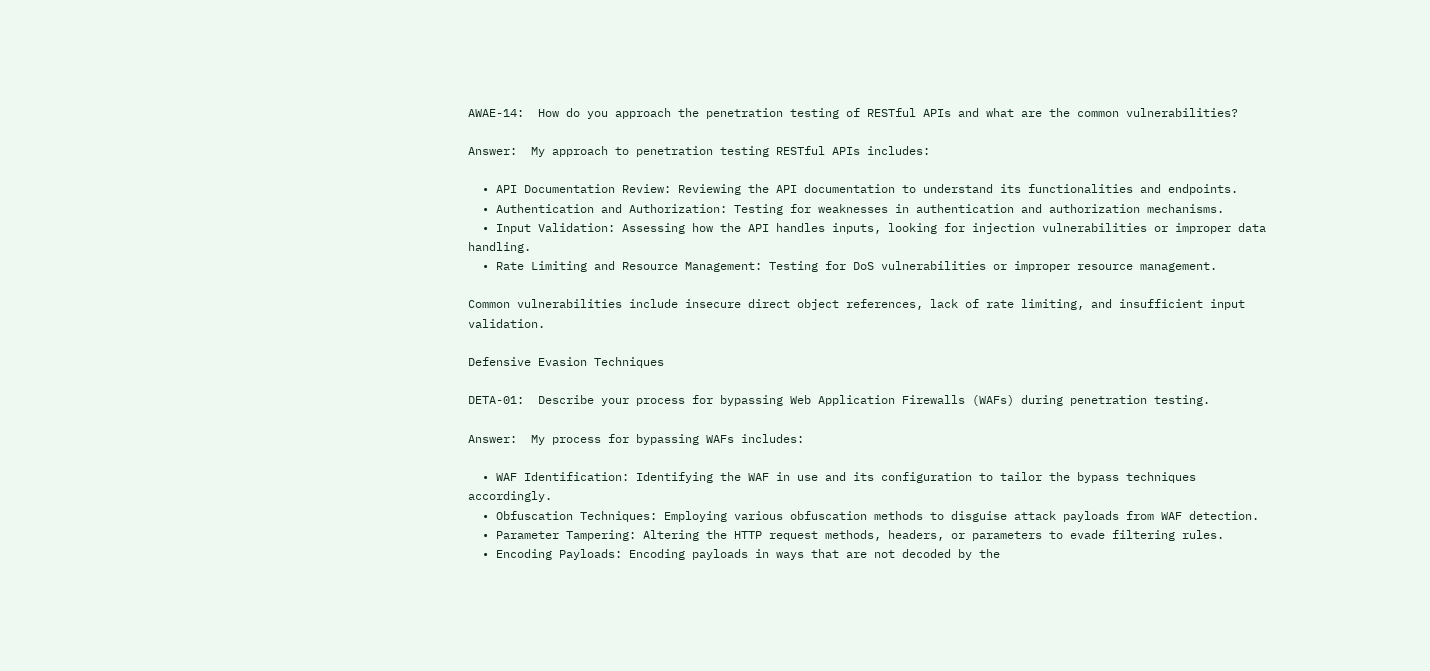AWAE-14:  How do you approach the penetration testing of RESTful APIs and what are the common vulnerabilities?

Answer:  My approach to penetration testing RESTful APIs includes:

  • API Documentation Review: Reviewing the API documentation to understand its functionalities and endpoints.
  • Authentication and Authorization: Testing for weaknesses in authentication and authorization mechanisms.
  • Input Validation: Assessing how the API handles inputs, looking for injection vulnerabilities or improper data handling.
  • Rate Limiting and Resource Management: Testing for DoS vulnerabilities or improper resource management.

Common vulnerabilities include insecure direct object references, lack of rate limiting, and insufficient input validation.

Defensive Evasion Techniques

DETA-01:  Describe your process for bypassing Web Application Firewalls (WAFs) during penetration testing.

Answer:  My process for bypassing WAFs includes:

  • WAF Identification: Identifying the WAF in use and its configuration to tailor the bypass techniques accordingly.
  • Obfuscation Techniques: Employing various obfuscation methods to disguise attack payloads from WAF detection.
  • Parameter Tampering: Altering the HTTP request methods, headers, or parameters to evade filtering rules.
  • Encoding Payloads: Encoding payloads in ways that are not decoded by the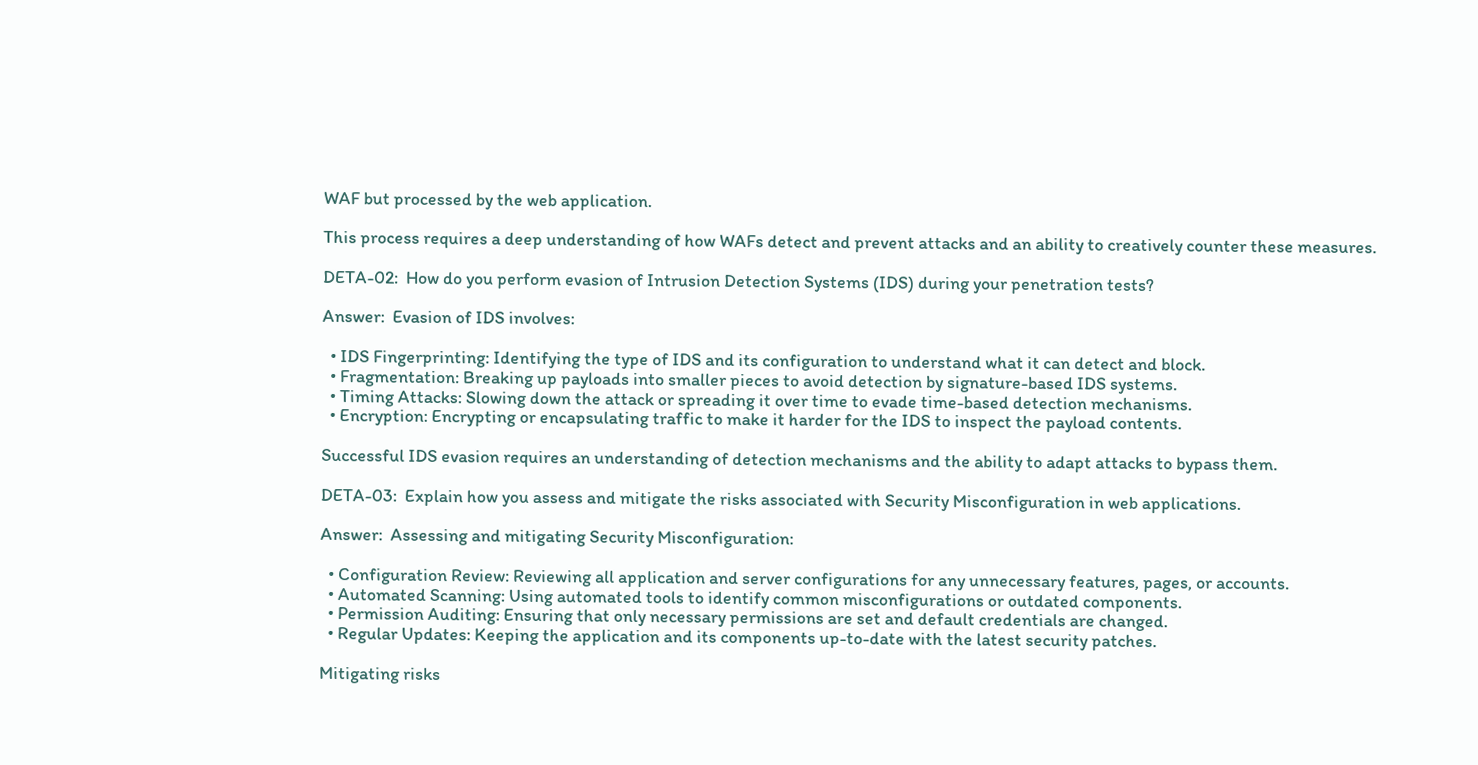WAF but processed by the web application.

This process requires a deep understanding of how WAFs detect and prevent attacks and an ability to creatively counter these measures.

DETA-02:  How do you perform evasion of Intrusion Detection Systems (IDS) during your penetration tests?

Answer:  Evasion of IDS involves:

  • IDS Fingerprinting: Identifying the type of IDS and its configuration to understand what it can detect and block.
  • Fragmentation: Breaking up payloads into smaller pieces to avoid detection by signature-based IDS systems.
  • Timing Attacks: Slowing down the attack or spreading it over time to evade time-based detection mechanisms.
  • Encryption: Encrypting or encapsulating traffic to make it harder for the IDS to inspect the payload contents.

Successful IDS evasion requires an understanding of detection mechanisms and the ability to adapt attacks to bypass them.

DETA-03:  Explain how you assess and mitigate the risks associated with Security Misconfiguration in web applications.

Answer:  Assessing and mitigating Security Misconfiguration:

  • Configuration Review: Reviewing all application and server configurations for any unnecessary features, pages, or accounts.
  • Automated Scanning: Using automated tools to identify common misconfigurations or outdated components.
  • Permission Auditing: Ensuring that only necessary permissions are set and default credentials are changed.
  • Regular Updates: Keeping the application and its components up-to-date with the latest security patches.

Mitigating risks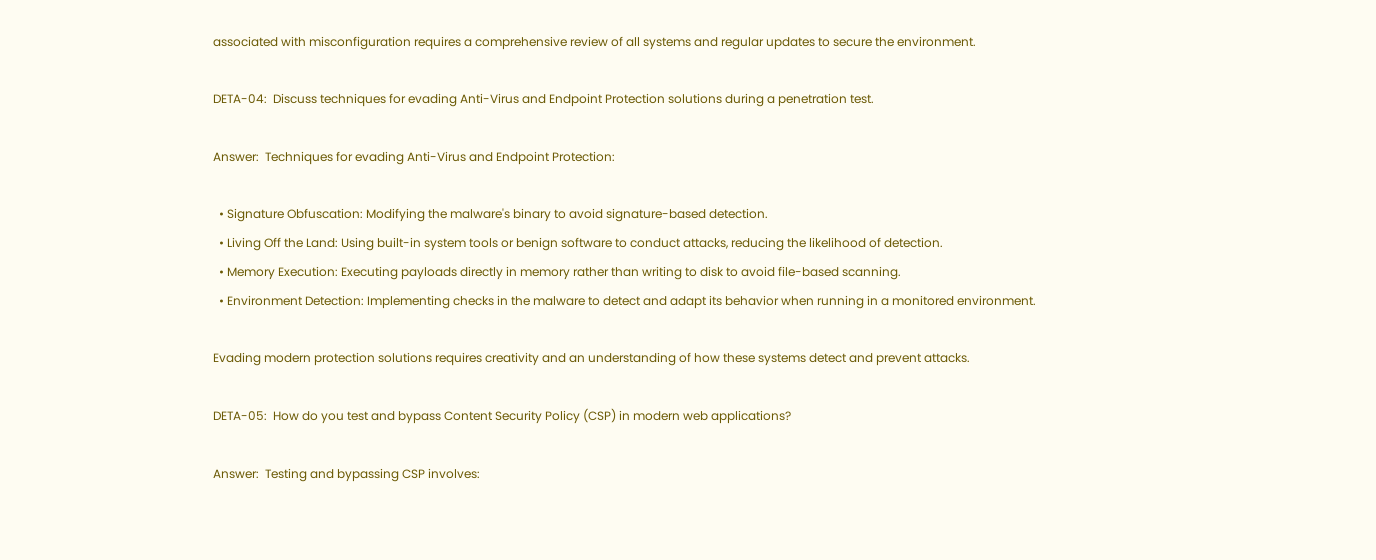associated with misconfiguration requires a comprehensive review of all systems and regular updates to secure the environment.

DETA-04:  Discuss techniques for evading Anti-Virus and Endpoint Protection solutions during a penetration test.

Answer:  Techniques for evading Anti-Virus and Endpoint Protection:

  • Signature Obfuscation: Modifying the malware's binary to avoid signature-based detection.
  • Living Off the Land: Using built-in system tools or benign software to conduct attacks, reducing the likelihood of detection.
  • Memory Execution: Executing payloads directly in memory rather than writing to disk to avoid file-based scanning.
  • Environment Detection: Implementing checks in the malware to detect and adapt its behavior when running in a monitored environment.

Evading modern protection solutions requires creativity and an understanding of how these systems detect and prevent attacks.

DETA-05:  How do you test and bypass Content Security Policy (CSP) in modern web applications?

Answer:  Testing and bypassing CSP involves: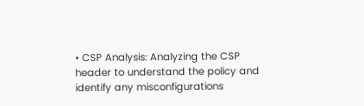• CSP Analysis: Analyzing the CSP header to understand the policy and identify any misconfigurations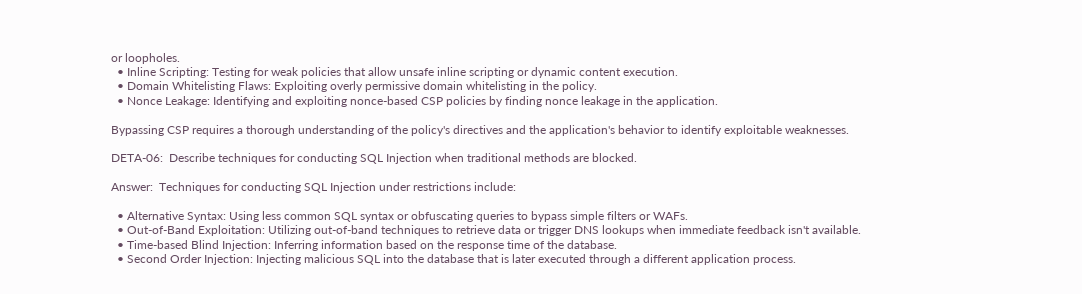or loopholes.
  • Inline Scripting: Testing for weak policies that allow unsafe inline scripting or dynamic content execution.
  • Domain Whitelisting Flaws: Exploiting overly permissive domain whitelisting in the policy.
  • Nonce Leakage: Identifying and exploiting nonce-based CSP policies by finding nonce leakage in the application.

Bypassing CSP requires a thorough understanding of the policy's directives and the application's behavior to identify exploitable weaknesses.

DETA-06:  Describe techniques for conducting SQL Injection when traditional methods are blocked.

Answer:  Techniques for conducting SQL Injection under restrictions include:

  • Alternative Syntax: Using less common SQL syntax or obfuscating queries to bypass simple filters or WAFs.
  • Out-of-Band Exploitation: Utilizing out-of-band techniques to retrieve data or trigger DNS lookups when immediate feedback isn't available.
  • Time-based Blind Injection: Inferring information based on the response time of the database.
  • Second Order Injection: Injecting malicious SQL into the database that is later executed through a different application process.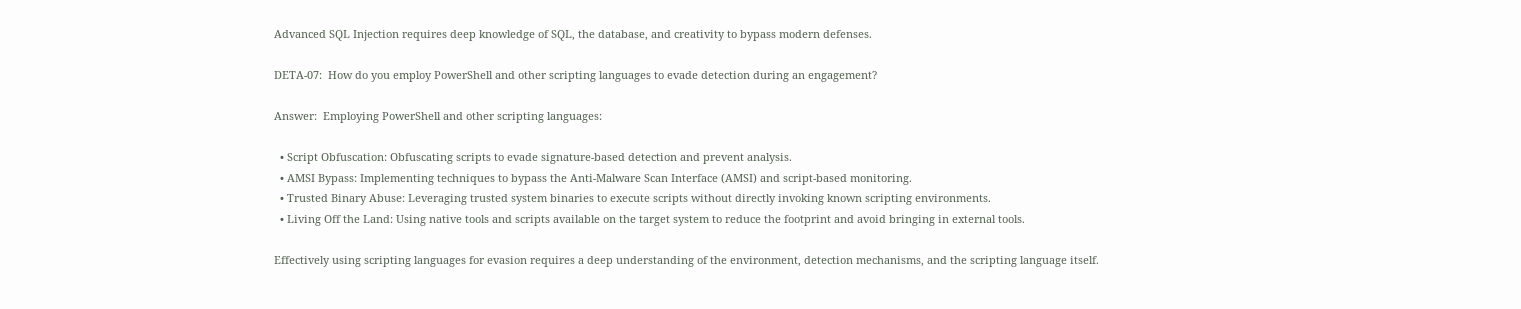Advanced SQL Injection requires deep knowledge of SQL, the database, and creativity to bypass modern defenses.

DETA-07:  How do you employ PowerShell and other scripting languages to evade detection during an engagement?

Answer:  Employing PowerShell and other scripting languages:

  • Script Obfuscation: Obfuscating scripts to evade signature-based detection and prevent analysis.
  • AMSI Bypass: Implementing techniques to bypass the Anti-Malware Scan Interface (AMSI) and script-based monitoring.
  • Trusted Binary Abuse: Leveraging trusted system binaries to execute scripts without directly invoking known scripting environments.
  • Living Off the Land: Using native tools and scripts available on the target system to reduce the footprint and avoid bringing in external tools.

Effectively using scripting languages for evasion requires a deep understanding of the environment, detection mechanisms, and the scripting language itself.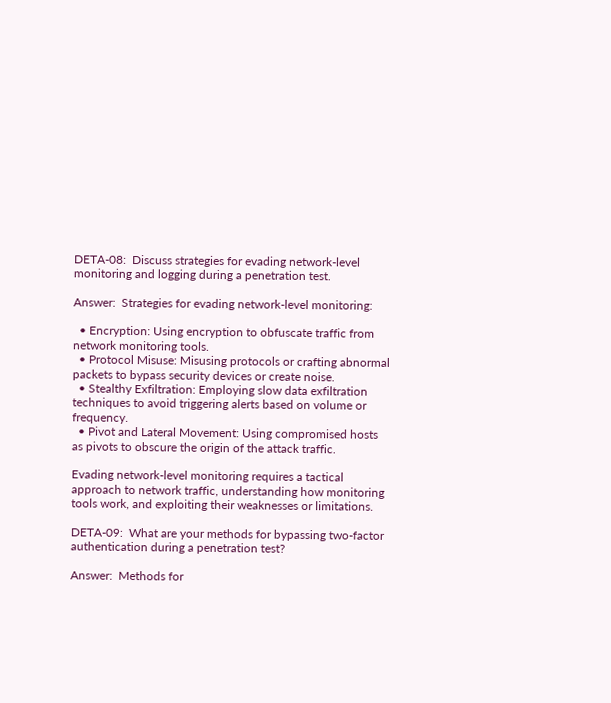DETA-08:  Discuss strategies for evading network-level monitoring and logging during a penetration test.

Answer:  Strategies for evading network-level monitoring:

  • Encryption: Using encryption to obfuscate traffic from network monitoring tools.
  • Protocol Misuse: Misusing protocols or crafting abnormal packets to bypass security devices or create noise.
  • Stealthy Exfiltration: Employing slow data exfiltration techniques to avoid triggering alerts based on volume or frequency.
  • Pivot and Lateral Movement: Using compromised hosts as pivots to obscure the origin of the attack traffic.

Evading network-level monitoring requires a tactical approach to network traffic, understanding how monitoring tools work, and exploiting their weaknesses or limitations.

DETA-09:  What are your methods for bypassing two-factor authentication during a penetration test?

Answer:  Methods for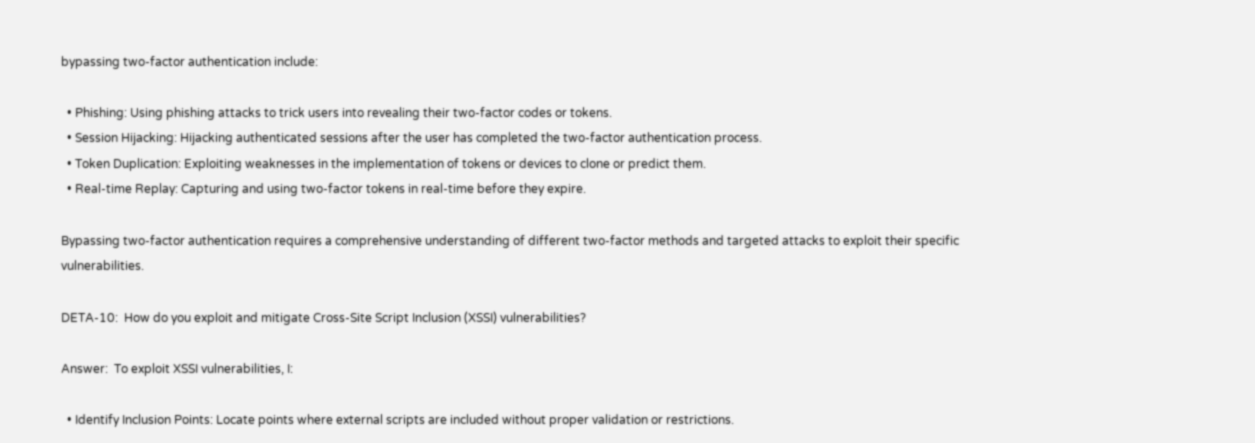bypassing two-factor authentication include:

  • Phishing: Using phishing attacks to trick users into revealing their two-factor codes or tokens.
  • Session Hijacking: Hijacking authenticated sessions after the user has completed the two-factor authentication process.
  • Token Duplication: Exploiting weaknesses in the implementation of tokens or devices to clone or predict them.
  • Real-time Replay: Capturing and using two-factor tokens in real-time before they expire.

Bypassing two-factor authentication requires a comprehensive understanding of different two-factor methods and targeted attacks to exploit their specific vulnerabilities.

DETA-10:  How do you exploit and mitigate Cross-Site Script Inclusion (XSSI) vulnerabilities?

Answer:  To exploit XSSI vulnerabilities, I:

  • Identify Inclusion Points: Locate points where external scripts are included without proper validation or restrictions.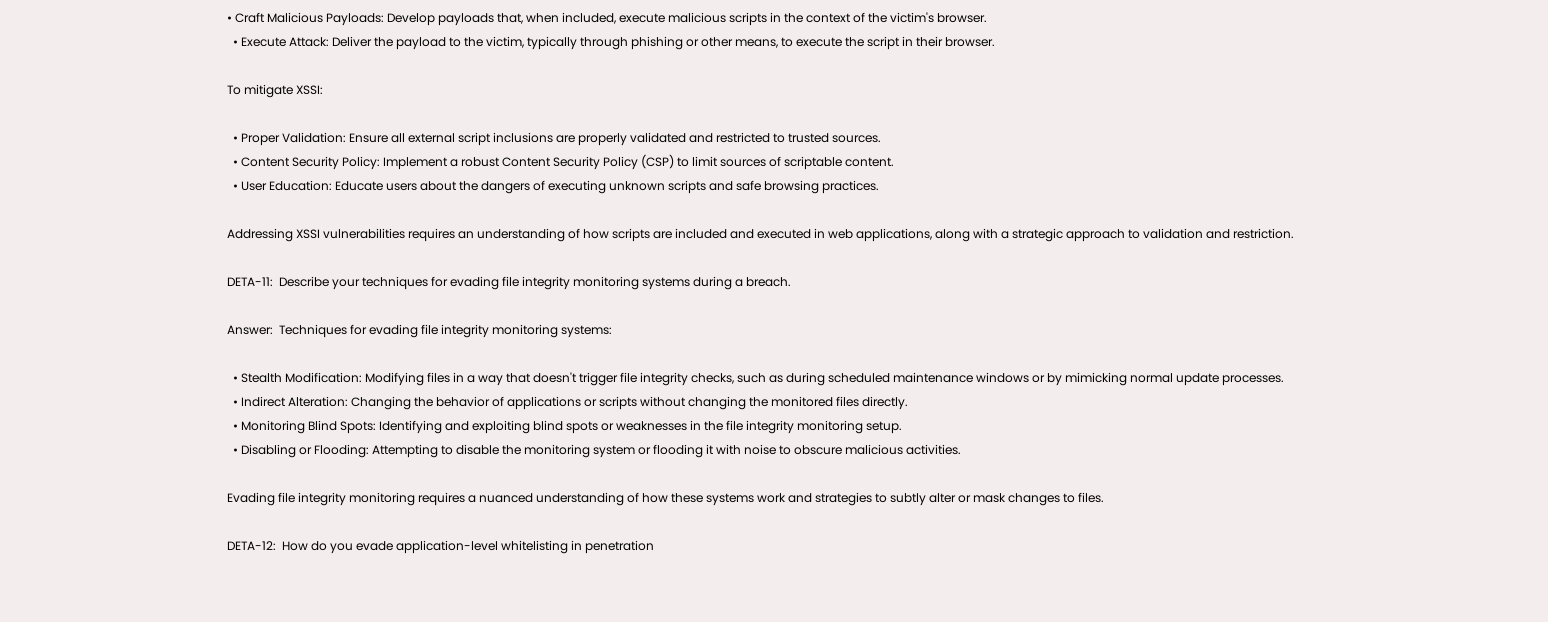• Craft Malicious Payloads: Develop payloads that, when included, execute malicious scripts in the context of the victim's browser.
  • Execute Attack: Deliver the payload to the victim, typically through phishing or other means, to execute the script in their browser.

To mitigate XSSI:

  • Proper Validation: Ensure all external script inclusions are properly validated and restricted to trusted sources.
  • Content Security Policy: Implement a robust Content Security Policy (CSP) to limit sources of scriptable content.
  • User Education: Educate users about the dangers of executing unknown scripts and safe browsing practices.

Addressing XSSI vulnerabilities requires an understanding of how scripts are included and executed in web applications, along with a strategic approach to validation and restriction.

DETA-11:  Describe your techniques for evading file integrity monitoring systems during a breach.

Answer:  Techniques for evading file integrity monitoring systems:

  • Stealth Modification: Modifying files in a way that doesn't trigger file integrity checks, such as during scheduled maintenance windows or by mimicking normal update processes.
  • Indirect Alteration: Changing the behavior of applications or scripts without changing the monitored files directly.
  • Monitoring Blind Spots: Identifying and exploiting blind spots or weaknesses in the file integrity monitoring setup.
  • Disabling or Flooding: Attempting to disable the monitoring system or flooding it with noise to obscure malicious activities.

Evading file integrity monitoring requires a nuanced understanding of how these systems work and strategies to subtly alter or mask changes to files.

DETA-12:  How do you evade application-level whitelisting in penetration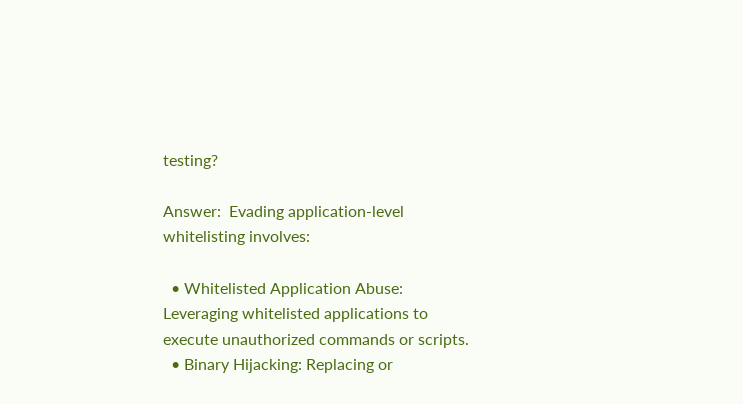testing?

Answer:  Evading application-level whitelisting involves:

  • Whitelisted Application Abuse: Leveraging whitelisted applications to execute unauthorized commands or scripts.
  • Binary Hijacking: Replacing or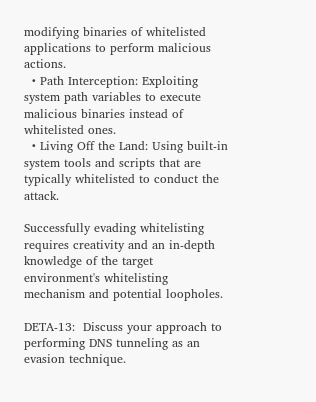modifying binaries of whitelisted applications to perform malicious actions.
  • Path Interception: Exploiting system path variables to execute malicious binaries instead of whitelisted ones.
  • Living Off the Land: Using built-in system tools and scripts that are typically whitelisted to conduct the attack.

Successfully evading whitelisting requires creativity and an in-depth knowledge of the target environment's whitelisting mechanism and potential loopholes.

DETA-13:  Discuss your approach to performing DNS tunneling as an evasion technique.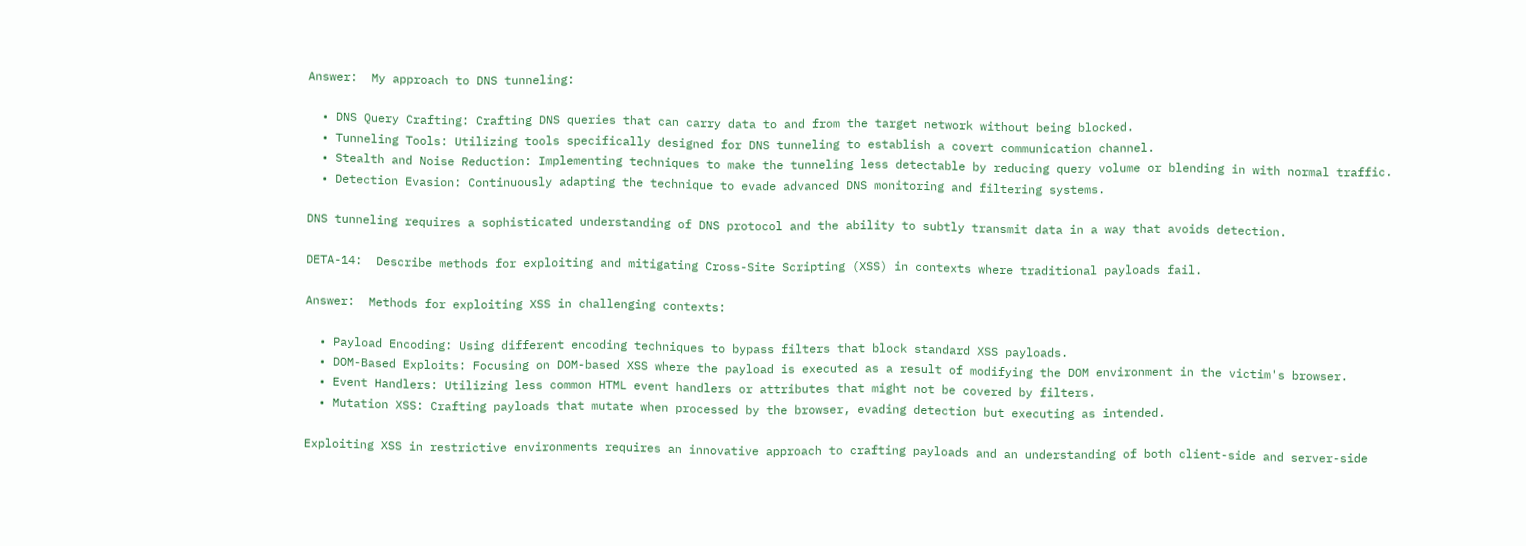Answer:  My approach to DNS tunneling:

  • DNS Query Crafting: Crafting DNS queries that can carry data to and from the target network without being blocked.
  • Tunneling Tools: Utilizing tools specifically designed for DNS tunneling to establish a covert communication channel.
  • Stealth and Noise Reduction: Implementing techniques to make the tunneling less detectable by reducing query volume or blending in with normal traffic.
  • Detection Evasion: Continuously adapting the technique to evade advanced DNS monitoring and filtering systems.

DNS tunneling requires a sophisticated understanding of DNS protocol and the ability to subtly transmit data in a way that avoids detection.

DETA-14:  Describe methods for exploiting and mitigating Cross-Site Scripting (XSS) in contexts where traditional payloads fail.

Answer:  Methods for exploiting XSS in challenging contexts:

  • Payload Encoding: Using different encoding techniques to bypass filters that block standard XSS payloads.
  • DOM-Based Exploits: Focusing on DOM-based XSS where the payload is executed as a result of modifying the DOM environment in the victim's browser.
  • Event Handlers: Utilizing less common HTML event handlers or attributes that might not be covered by filters.
  • Mutation XSS: Crafting payloads that mutate when processed by the browser, evading detection but executing as intended.

Exploiting XSS in restrictive environments requires an innovative approach to crafting payloads and an understanding of both client-side and server-side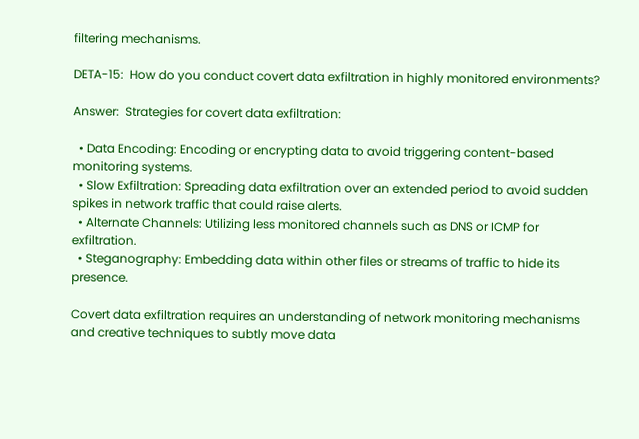filtering mechanisms.

DETA-15:  How do you conduct covert data exfiltration in highly monitored environments?

Answer:  Strategies for covert data exfiltration:

  • Data Encoding: Encoding or encrypting data to avoid triggering content-based monitoring systems.
  • Slow Exfiltration: Spreading data exfiltration over an extended period to avoid sudden spikes in network traffic that could raise alerts.
  • Alternate Channels: Utilizing less monitored channels such as DNS or ICMP for exfiltration.
  • Steganography: Embedding data within other files or streams of traffic to hide its presence.

Covert data exfiltration requires an understanding of network monitoring mechanisms and creative techniques to subtly move data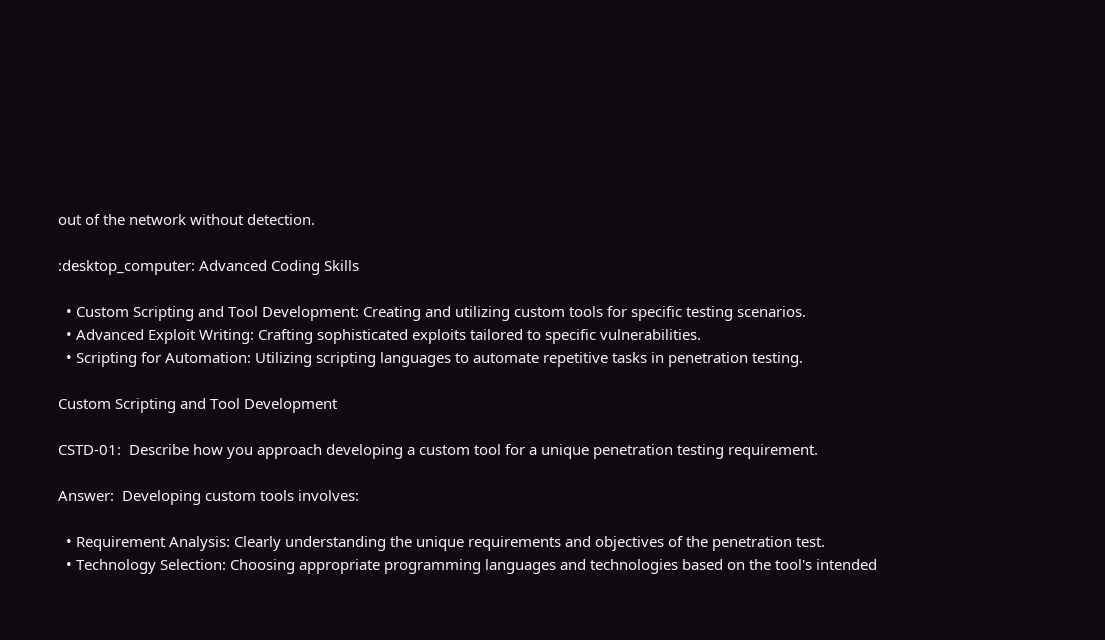out of the network without detection.

:desktop_computer: Advanced Coding Skills

  • Custom Scripting and Tool Development: Creating and utilizing custom tools for specific testing scenarios.
  • Advanced Exploit Writing: Crafting sophisticated exploits tailored to specific vulnerabilities.
  • Scripting for Automation: Utilizing scripting languages to automate repetitive tasks in penetration testing.

Custom Scripting and Tool Development

CSTD-01:  Describe how you approach developing a custom tool for a unique penetration testing requirement.

Answer:  Developing custom tools involves:

  • Requirement Analysis: Clearly understanding the unique requirements and objectives of the penetration test.
  • Technology Selection: Choosing appropriate programming languages and technologies based on the tool's intended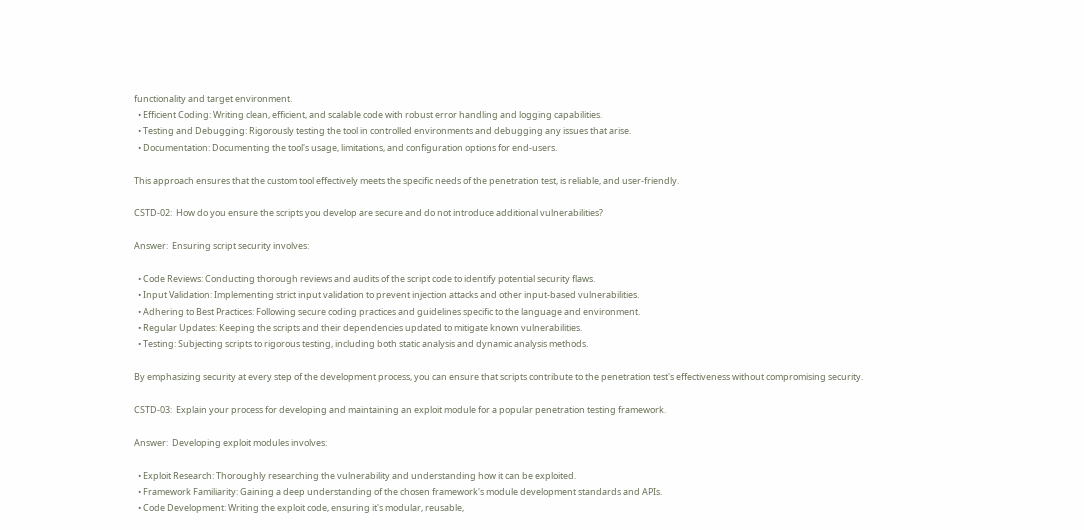functionality and target environment.
  • Efficient Coding: Writing clean, efficient, and scalable code with robust error handling and logging capabilities.
  • Testing and Debugging: Rigorously testing the tool in controlled environments and debugging any issues that arise.
  • Documentation: Documenting the tool's usage, limitations, and configuration options for end-users.

This approach ensures that the custom tool effectively meets the specific needs of the penetration test, is reliable, and user-friendly.

CSTD-02:  How do you ensure the scripts you develop are secure and do not introduce additional vulnerabilities?

Answer:  Ensuring script security involves:

  • Code Reviews: Conducting thorough reviews and audits of the script code to identify potential security flaws.
  • Input Validation: Implementing strict input validation to prevent injection attacks and other input-based vulnerabilities.
  • Adhering to Best Practices: Following secure coding practices and guidelines specific to the language and environment.
  • Regular Updates: Keeping the scripts and their dependencies updated to mitigate known vulnerabilities.
  • Testing: Subjecting scripts to rigorous testing, including both static analysis and dynamic analysis methods.

By emphasizing security at every step of the development process, you can ensure that scripts contribute to the penetration test's effectiveness without compromising security.

CSTD-03:  Explain your process for developing and maintaining an exploit module for a popular penetration testing framework.

Answer:  Developing exploit modules involves:

  • Exploit Research: Thoroughly researching the vulnerability and understanding how it can be exploited.
  • Framework Familiarity: Gaining a deep understanding of the chosen framework's module development standards and APIs.
  • Code Development: Writing the exploit code, ensuring it's modular, reusable,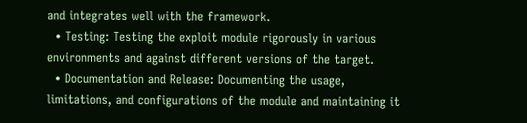and integrates well with the framework.
  • Testing: Testing the exploit module rigorously in various environments and against different versions of the target.
  • Documentation and Release: Documenting the usage, limitations, and configurations of the module and maintaining it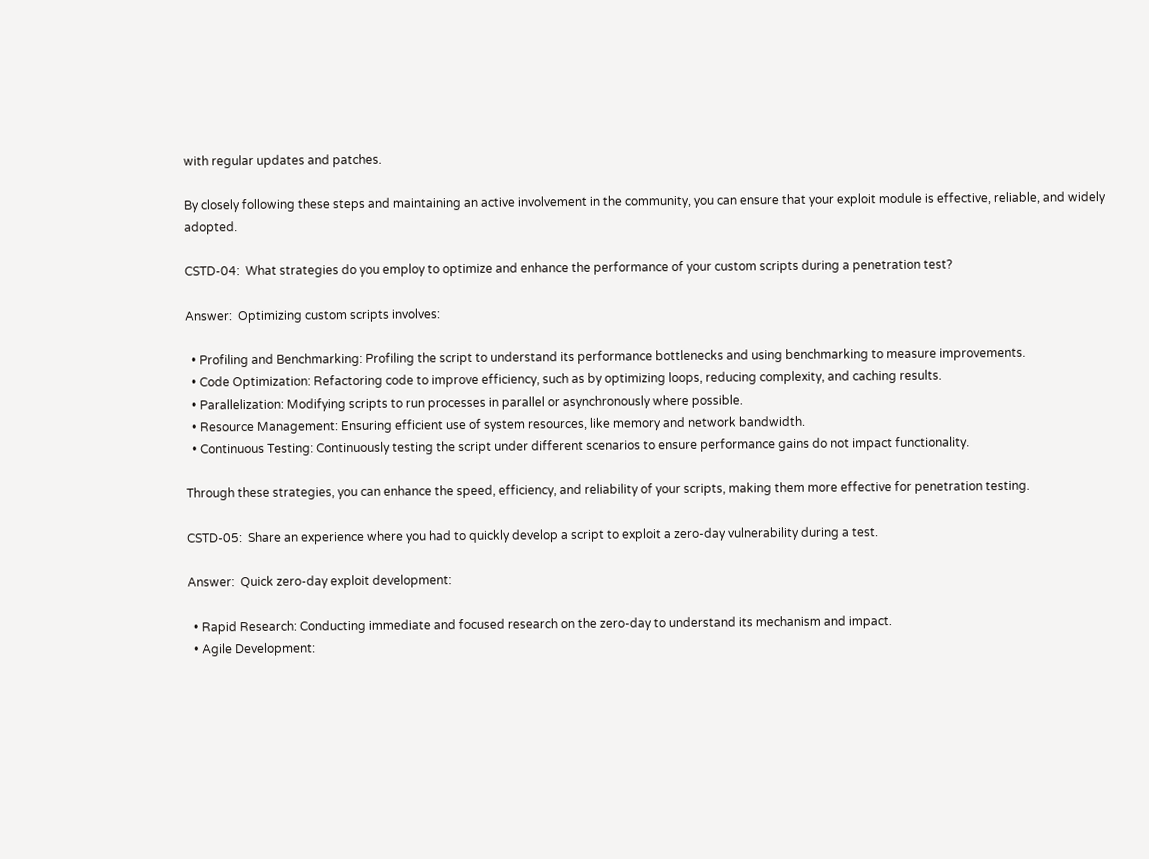with regular updates and patches.

By closely following these steps and maintaining an active involvement in the community, you can ensure that your exploit module is effective, reliable, and widely adopted.

CSTD-04:  What strategies do you employ to optimize and enhance the performance of your custom scripts during a penetration test?

Answer:  Optimizing custom scripts involves:

  • Profiling and Benchmarking: Profiling the script to understand its performance bottlenecks and using benchmarking to measure improvements.
  • Code Optimization: Refactoring code to improve efficiency, such as by optimizing loops, reducing complexity, and caching results.
  • Parallelization: Modifying scripts to run processes in parallel or asynchronously where possible.
  • Resource Management: Ensuring efficient use of system resources, like memory and network bandwidth.
  • Continuous Testing: Continuously testing the script under different scenarios to ensure performance gains do not impact functionality.

Through these strategies, you can enhance the speed, efficiency, and reliability of your scripts, making them more effective for penetration testing.

CSTD-05:  Share an experience where you had to quickly develop a script to exploit a zero-day vulnerability during a test.

Answer:  Quick zero-day exploit development:

  • Rapid Research: Conducting immediate and focused research on the zero-day to understand its mechanism and impact.
  • Agile Development: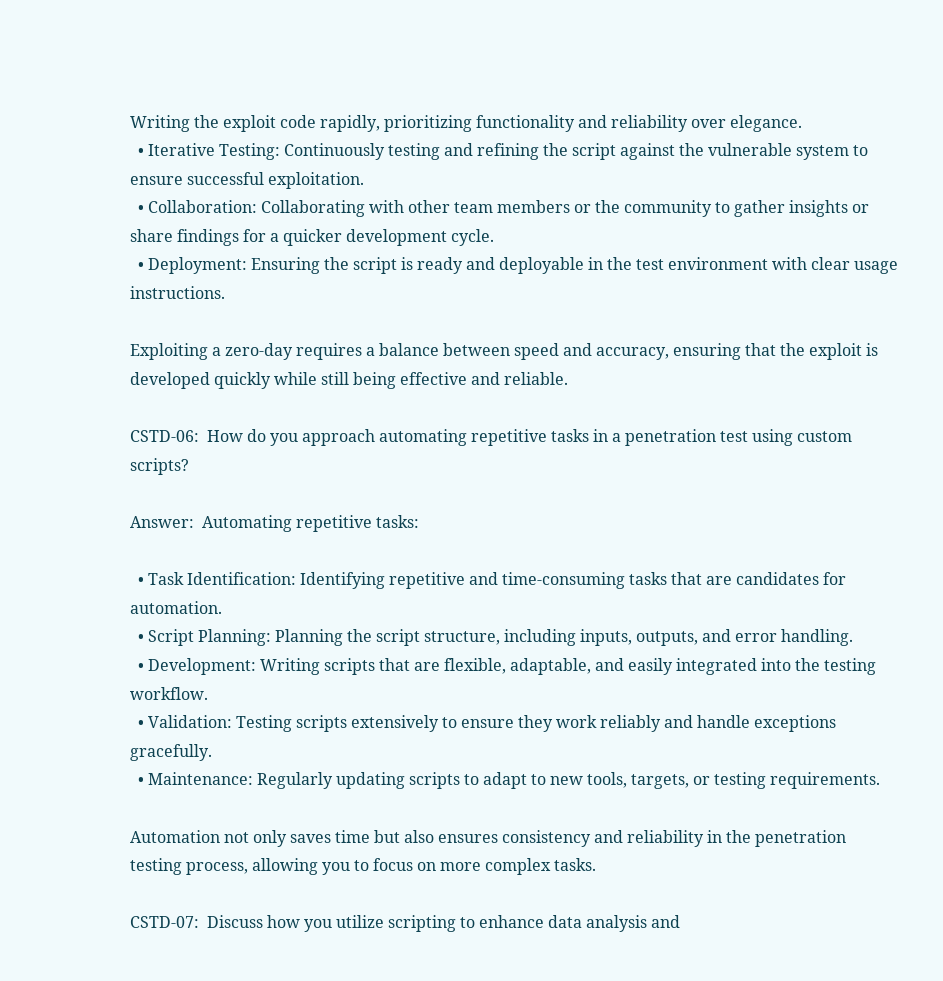Writing the exploit code rapidly, prioritizing functionality and reliability over elegance.
  • Iterative Testing: Continuously testing and refining the script against the vulnerable system to ensure successful exploitation.
  • Collaboration: Collaborating with other team members or the community to gather insights or share findings for a quicker development cycle.
  • Deployment: Ensuring the script is ready and deployable in the test environment with clear usage instructions.

Exploiting a zero-day requires a balance between speed and accuracy, ensuring that the exploit is developed quickly while still being effective and reliable.

CSTD-06:  How do you approach automating repetitive tasks in a penetration test using custom scripts?

Answer:  Automating repetitive tasks:

  • Task Identification: Identifying repetitive and time-consuming tasks that are candidates for automation.
  • Script Planning: Planning the script structure, including inputs, outputs, and error handling.
  • Development: Writing scripts that are flexible, adaptable, and easily integrated into the testing workflow.
  • Validation: Testing scripts extensively to ensure they work reliably and handle exceptions gracefully.
  • Maintenance: Regularly updating scripts to adapt to new tools, targets, or testing requirements.

Automation not only saves time but also ensures consistency and reliability in the penetration testing process, allowing you to focus on more complex tasks.

CSTD-07:  Discuss how you utilize scripting to enhance data analysis and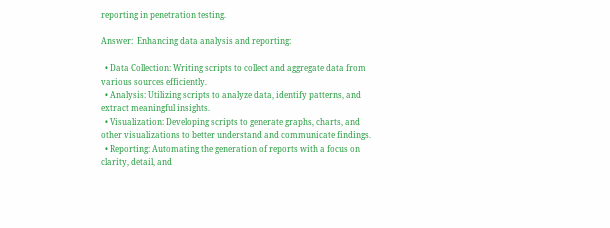reporting in penetration testing.

Answer:  Enhancing data analysis and reporting:

  • Data Collection: Writing scripts to collect and aggregate data from various sources efficiently.
  • Analysis: Utilizing scripts to analyze data, identify patterns, and extract meaningful insights.
  • Visualization: Developing scripts to generate graphs, charts, and other visualizations to better understand and communicate findings.
  • Reporting: Automating the generation of reports with a focus on clarity, detail, and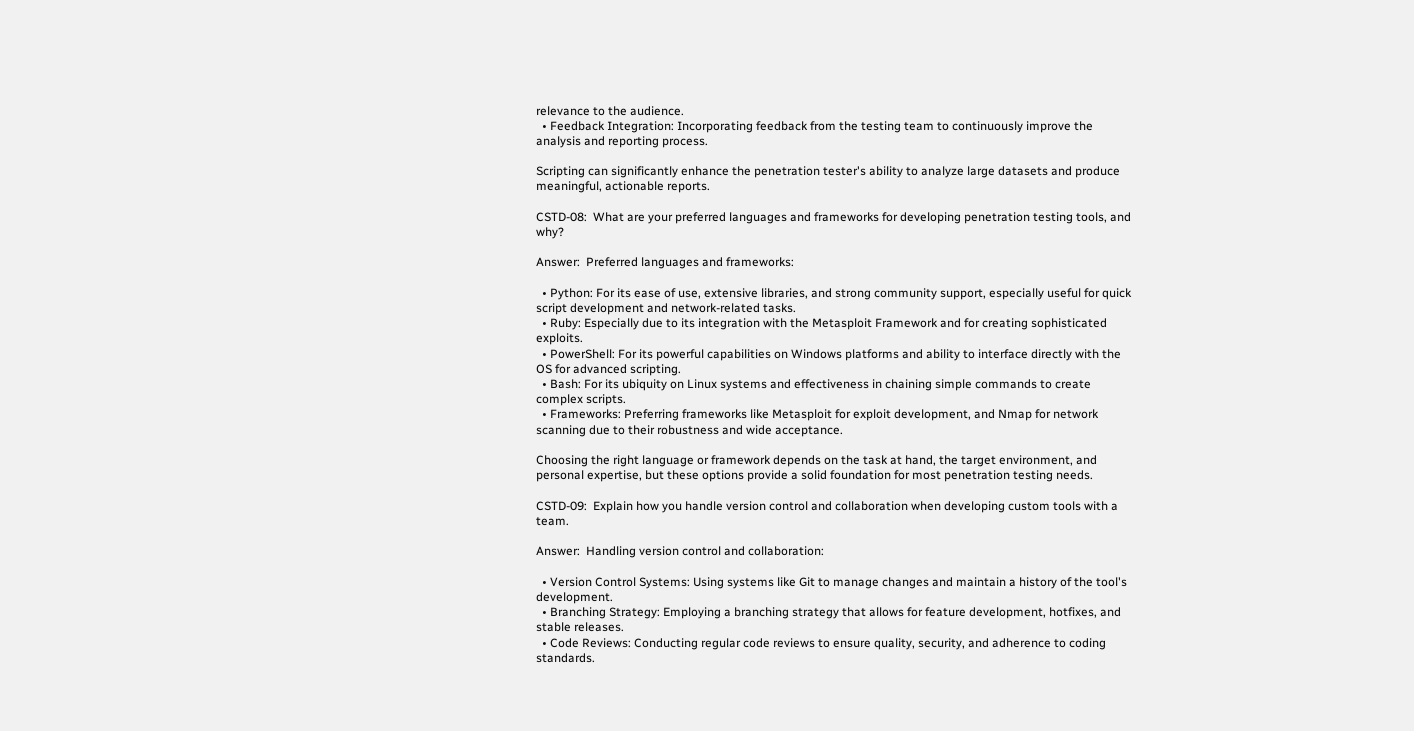relevance to the audience.
  • Feedback Integration: Incorporating feedback from the testing team to continuously improve the analysis and reporting process.

Scripting can significantly enhance the penetration tester's ability to analyze large datasets and produce meaningful, actionable reports.

CSTD-08:  What are your preferred languages and frameworks for developing penetration testing tools, and why?

Answer:  Preferred languages and frameworks:

  • Python: For its ease of use, extensive libraries, and strong community support, especially useful for quick script development and network-related tasks.
  • Ruby: Especially due to its integration with the Metasploit Framework and for creating sophisticated exploits.
  • PowerShell: For its powerful capabilities on Windows platforms and ability to interface directly with the OS for advanced scripting.
  • Bash: For its ubiquity on Linux systems and effectiveness in chaining simple commands to create complex scripts.
  • Frameworks: Preferring frameworks like Metasploit for exploit development, and Nmap for network scanning due to their robustness and wide acceptance.

Choosing the right language or framework depends on the task at hand, the target environment, and personal expertise, but these options provide a solid foundation for most penetration testing needs.

CSTD-09:  Explain how you handle version control and collaboration when developing custom tools with a team.

Answer:  Handling version control and collaboration:

  • Version Control Systems: Using systems like Git to manage changes and maintain a history of the tool's development.
  • Branching Strategy: Employing a branching strategy that allows for feature development, hotfixes, and stable releases.
  • Code Reviews: Conducting regular code reviews to ensure quality, security, and adherence to coding standards.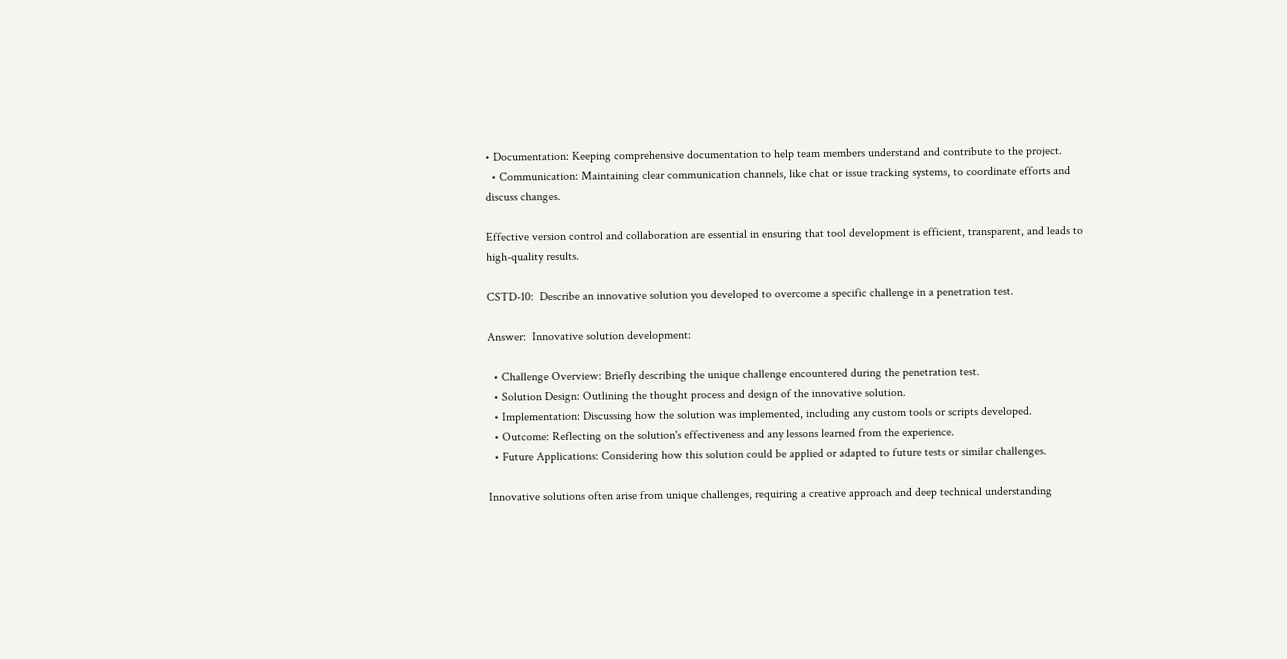• Documentation: Keeping comprehensive documentation to help team members understand and contribute to the project.
  • Communication: Maintaining clear communication channels, like chat or issue tracking systems, to coordinate efforts and discuss changes.

Effective version control and collaboration are essential in ensuring that tool development is efficient, transparent, and leads to high-quality results.

CSTD-10:  Describe an innovative solution you developed to overcome a specific challenge in a penetration test.

Answer:  Innovative solution development:

  • Challenge Overview: Briefly describing the unique challenge encountered during the penetration test.
  • Solution Design: Outlining the thought process and design of the innovative solution.
  • Implementation: Discussing how the solution was implemented, including any custom tools or scripts developed.
  • Outcome: Reflecting on the solution's effectiveness and any lessons learned from the experience.
  • Future Applications: Considering how this solution could be applied or adapted to future tests or similar challenges.

Innovative solutions often arise from unique challenges, requiring a creative approach and deep technical understanding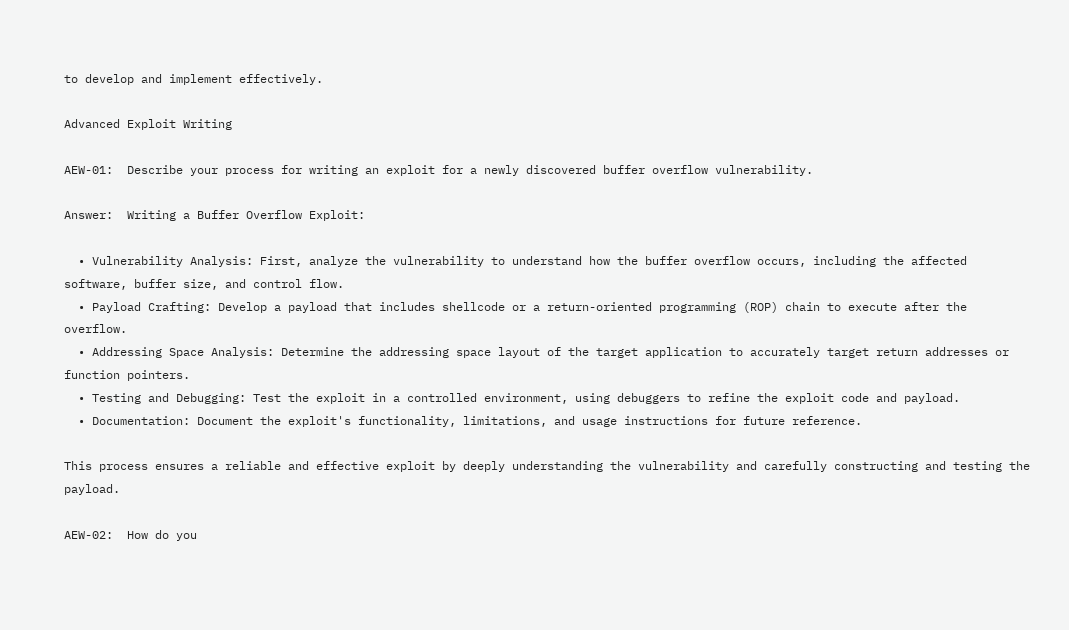to develop and implement effectively.

Advanced Exploit Writing

AEW-01:  Describe your process for writing an exploit for a newly discovered buffer overflow vulnerability.

Answer:  Writing a Buffer Overflow Exploit:

  • Vulnerability Analysis: First, analyze the vulnerability to understand how the buffer overflow occurs, including the affected software, buffer size, and control flow.
  • Payload Crafting: Develop a payload that includes shellcode or a return-oriented programming (ROP) chain to execute after the overflow.
  • Addressing Space Analysis: Determine the addressing space layout of the target application to accurately target return addresses or function pointers.
  • Testing and Debugging: Test the exploit in a controlled environment, using debuggers to refine the exploit code and payload.
  • Documentation: Document the exploit's functionality, limitations, and usage instructions for future reference.

This process ensures a reliable and effective exploit by deeply understanding the vulnerability and carefully constructing and testing the payload.

AEW-02:  How do you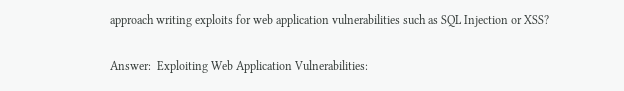approach writing exploits for web application vulnerabilities such as SQL Injection or XSS?

Answer:  Exploiting Web Application Vulnerabilities: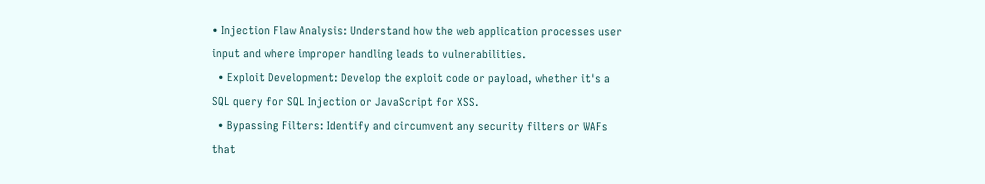• Injection Flaw Analysis: Understand how the web application processes user input and where improper handling leads to vulnerabilities.
  • Exploit Development: Develop the exploit code or payload, whether it's a SQL query for SQL Injection or JavaScript for XSS.
  • Bypassing Filters: Identify and circumvent any security filters or WAFs that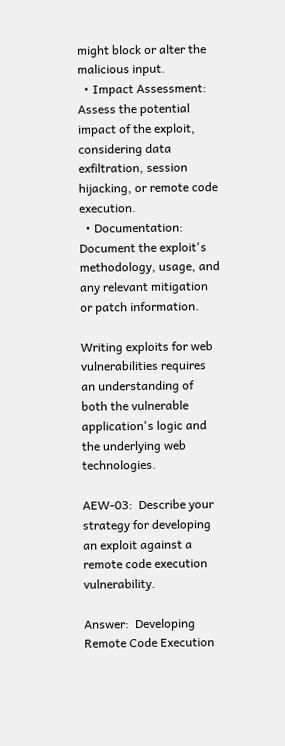might block or alter the malicious input.
  • Impact Assessment: Assess the potential impact of the exploit, considering data exfiltration, session hijacking, or remote code execution.
  • Documentation: Document the exploit's methodology, usage, and any relevant mitigation or patch information.

Writing exploits for web vulnerabilities requires an understanding of both the vulnerable application's logic and the underlying web technologies.

AEW-03:  Describe your strategy for developing an exploit against a remote code execution vulnerability.

Answer:  Developing Remote Code Execution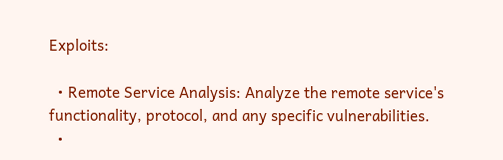Exploits:

  • Remote Service Analysis: Analyze the remote service's functionality, protocol, and any specific vulnerabilities.
  •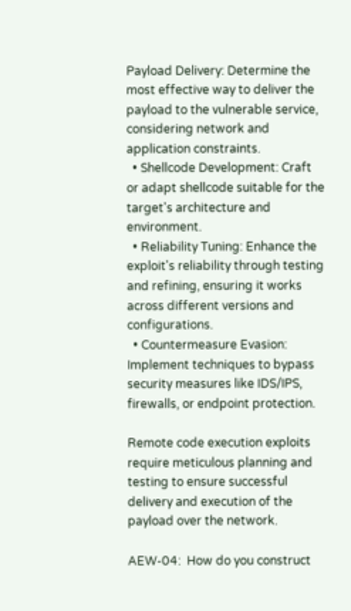Payload Delivery: Determine the most effective way to deliver the payload to the vulnerable service, considering network and application constraints.
  • Shellcode Development: Craft or adapt shellcode suitable for the target's architecture and environment.
  • Reliability Tuning: Enhance the exploit's reliability through testing and refining, ensuring it works across different versions and configurations.
  • Countermeasure Evasion: Implement techniques to bypass security measures like IDS/IPS, firewalls, or endpoint protection.

Remote code execution exploits require meticulous planning and testing to ensure successful delivery and execution of the payload over the network.

AEW-04:  How do you construct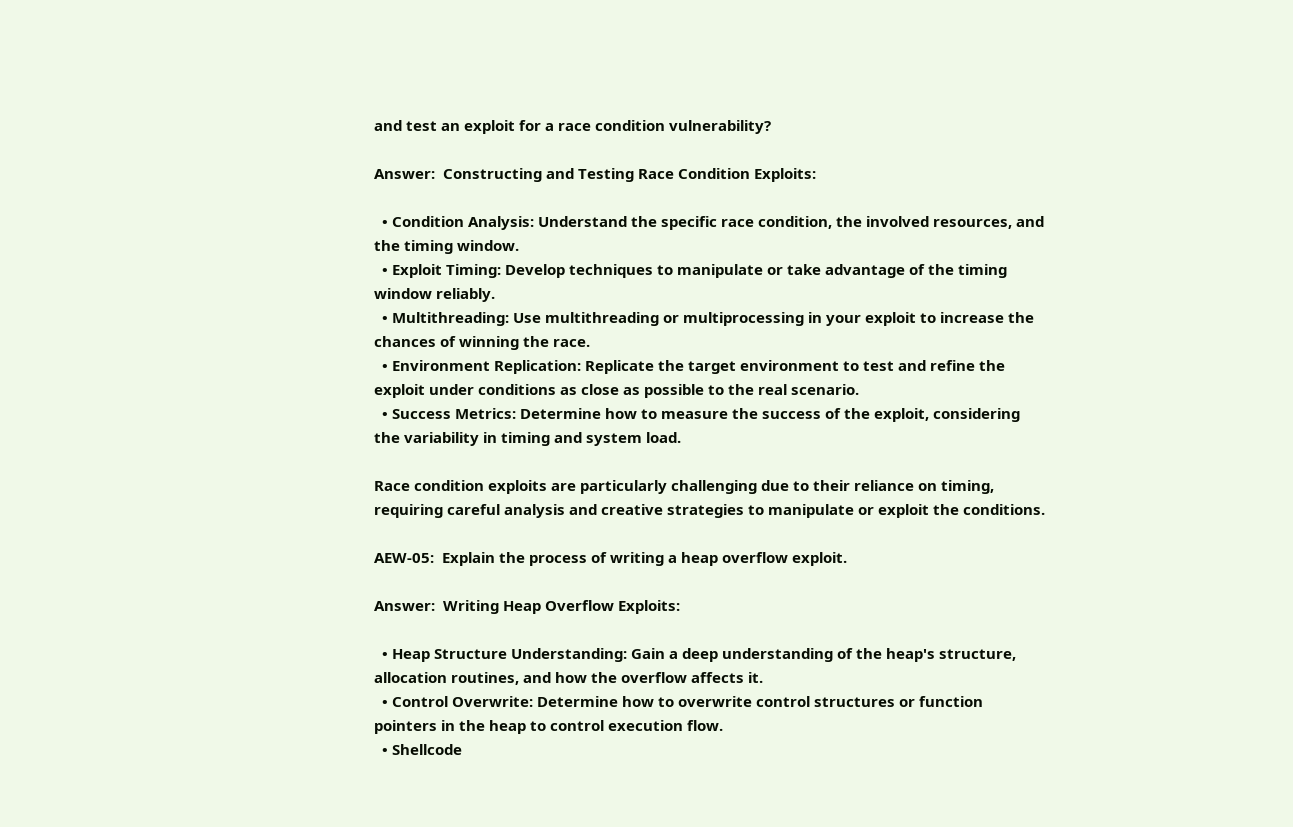and test an exploit for a race condition vulnerability?

Answer:  Constructing and Testing Race Condition Exploits:

  • Condition Analysis: Understand the specific race condition, the involved resources, and the timing window.
  • Exploit Timing: Develop techniques to manipulate or take advantage of the timing window reliably.
  • Multithreading: Use multithreading or multiprocessing in your exploit to increase the chances of winning the race.
  • Environment Replication: Replicate the target environment to test and refine the exploit under conditions as close as possible to the real scenario.
  • Success Metrics: Determine how to measure the success of the exploit, considering the variability in timing and system load.

Race condition exploits are particularly challenging due to their reliance on timing, requiring careful analysis and creative strategies to manipulate or exploit the conditions.

AEW-05:  Explain the process of writing a heap overflow exploit.

Answer:  Writing Heap Overflow Exploits:

  • Heap Structure Understanding: Gain a deep understanding of the heap's structure, allocation routines, and how the overflow affects it.
  • Control Overwrite: Determine how to overwrite control structures or function pointers in the heap to control execution flow.
  • Shellcode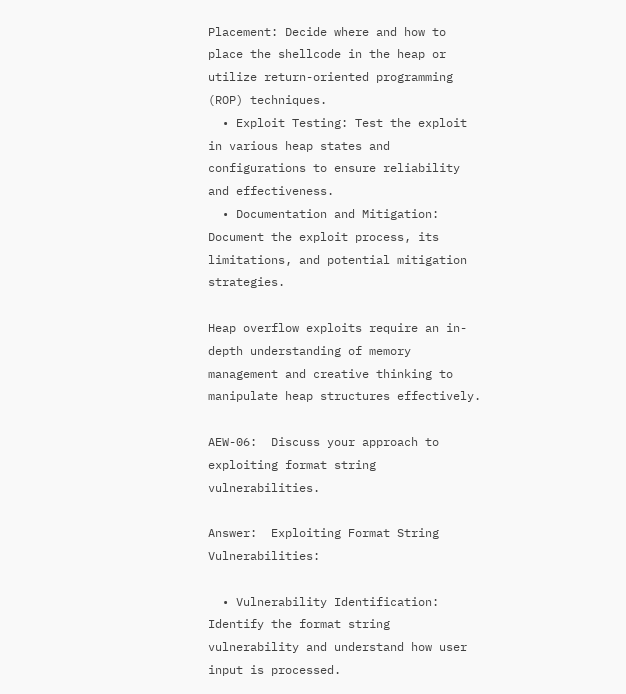Placement: Decide where and how to place the shellcode in the heap or utilize return-oriented programming (ROP) techniques.
  • Exploit Testing: Test the exploit in various heap states and configurations to ensure reliability and effectiveness.
  • Documentation and Mitigation: Document the exploit process, its limitations, and potential mitigation strategies.

Heap overflow exploits require an in-depth understanding of memory management and creative thinking to manipulate heap structures effectively.

AEW-06:  Discuss your approach to exploiting format string vulnerabilities.

Answer:  Exploiting Format String Vulnerabilities:

  • Vulnerability Identification: Identify the format string vulnerability and understand how user input is processed.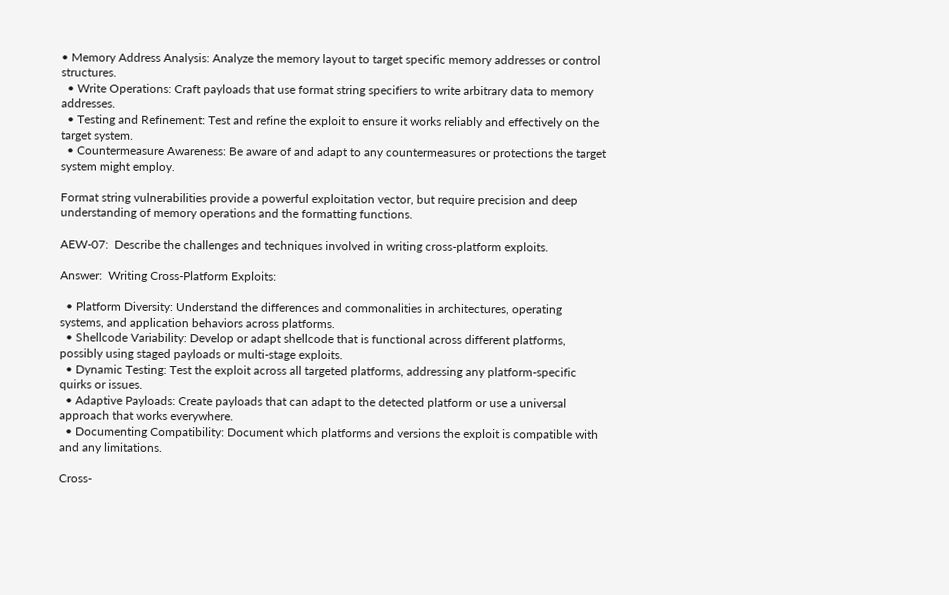• Memory Address Analysis: Analyze the memory layout to target specific memory addresses or control structures.
  • Write Operations: Craft payloads that use format string specifiers to write arbitrary data to memory addresses.
  • Testing and Refinement: Test and refine the exploit to ensure it works reliably and effectively on the target system.
  • Countermeasure Awareness: Be aware of and adapt to any countermeasures or protections the target system might employ.

Format string vulnerabilities provide a powerful exploitation vector, but require precision and deep understanding of memory operations and the formatting functions.

AEW-07:  Describe the challenges and techniques involved in writing cross-platform exploits.

Answer:  Writing Cross-Platform Exploits:

  • Platform Diversity: Understand the differences and commonalities in architectures, operating systems, and application behaviors across platforms.
  • Shellcode Variability: Develop or adapt shellcode that is functional across different platforms, possibly using staged payloads or multi-stage exploits.
  • Dynamic Testing: Test the exploit across all targeted platforms, addressing any platform-specific quirks or issues.
  • Adaptive Payloads: Create payloads that can adapt to the detected platform or use a universal approach that works everywhere.
  • Documenting Compatibility: Document which platforms and versions the exploit is compatible with and any limitations.

Cross-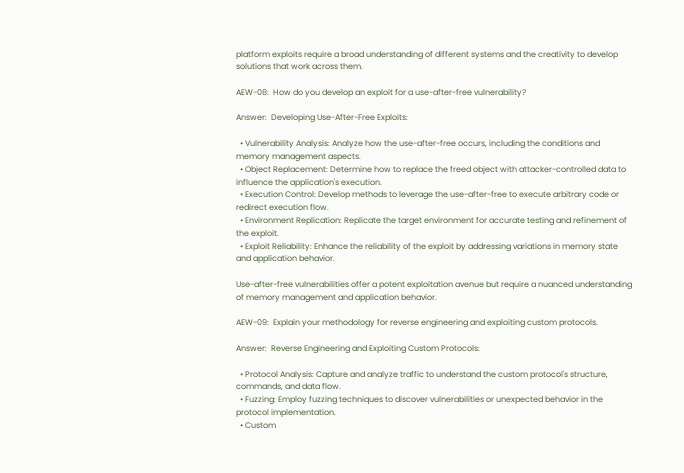platform exploits require a broad understanding of different systems and the creativity to develop solutions that work across them.

AEW-08:  How do you develop an exploit for a use-after-free vulnerability?

Answer:  Developing Use-After-Free Exploits:

  • Vulnerability Analysis: Analyze how the use-after-free occurs, including the conditions and memory management aspects.
  • Object Replacement: Determine how to replace the freed object with attacker-controlled data to influence the application's execution.
  • Execution Control: Develop methods to leverage the use-after-free to execute arbitrary code or redirect execution flow.
  • Environment Replication: Replicate the target environment for accurate testing and refinement of the exploit.
  • Exploit Reliability: Enhance the reliability of the exploit by addressing variations in memory state and application behavior.

Use-after-free vulnerabilities offer a potent exploitation avenue but require a nuanced understanding of memory management and application behavior.

AEW-09:  Explain your methodology for reverse engineering and exploiting custom protocols.

Answer:  Reverse Engineering and Exploiting Custom Protocols:

  • Protocol Analysis: Capture and analyze traffic to understand the custom protocol's structure, commands, and data flow.
  • Fuzzing: Employ fuzzing techniques to discover vulnerabilities or unexpected behavior in the protocol implementation.
  • Custom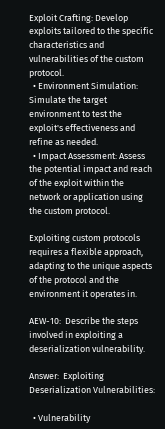Exploit Crafting: Develop exploits tailored to the specific characteristics and vulnerabilities of the custom protocol.
  • Environment Simulation: Simulate the target environment to test the exploit's effectiveness and refine as needed.
  • Impact Assessment: Assess the potential impact and reach of the exploit within the network or application using the custom protocol.

Exploiting custom protocols requires a flexible approach, adapting to the unique aspects of the protocol and the environment it operates in.

AEW-10:  Describe the steps involved in exploiting a deserialization vulnerability.

Answer:  Exploiting Deserialization Vulnerabilities:

  • Vulnerability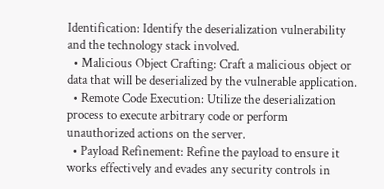Identification: Identify the deserialization vulnerability and the technology stack involved.
  • Malicious Object Crafting: Craft a malicious object or data that will be deserialized by the vulnerable application.
  • Remote Code Execution: Utilize the deserialization process to execute arbitrary code or perform unauthorized actions on the server.
  • Payload Refinement: Refine the payload to ensure it works effectively and evades any security controls in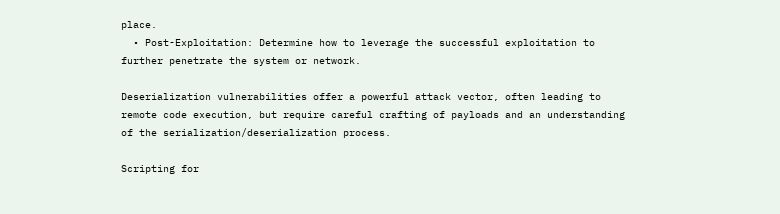place.
  • Post-Exploitation: Determine how to leverage the successful exploitation to further penetrate the system or network.

Deserialization vulnerabilities offer a powerful attack vector, often leading to remote code execution, but require careful crafting of payloads and an understanding of the serialization/deserialization process.

Scripting for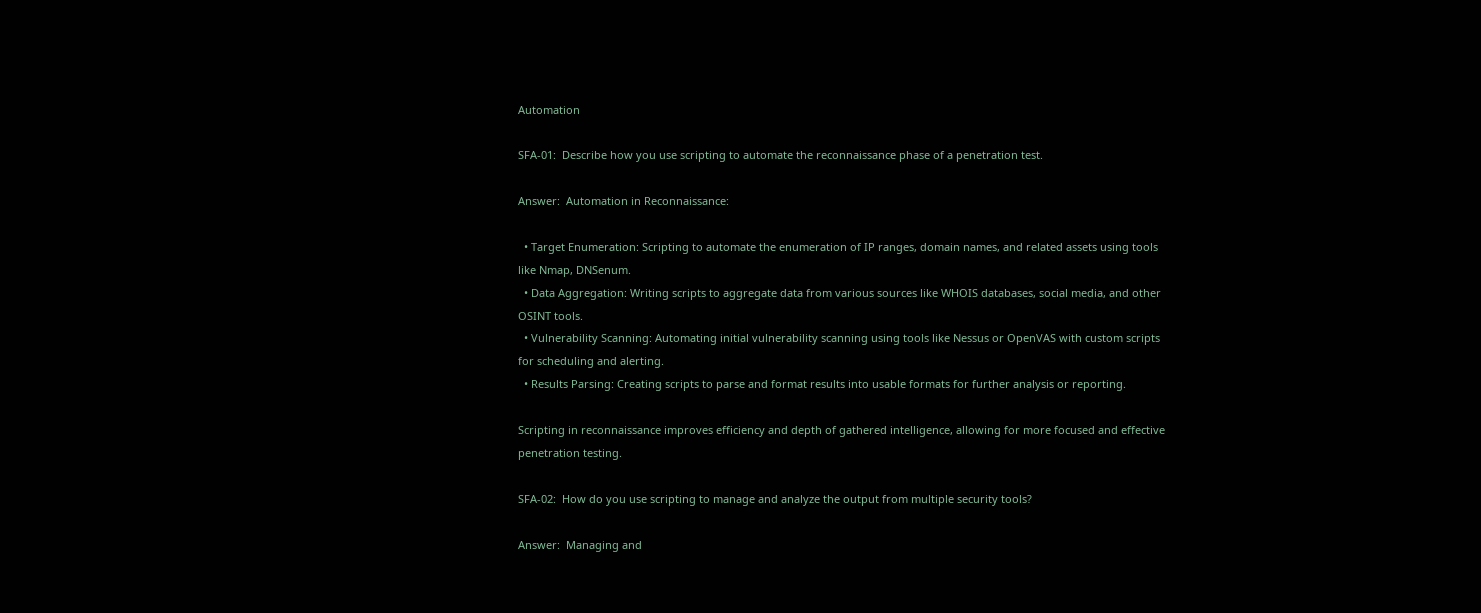Automation

SFA-01:  Describe how you use scripting to automate the reconnaissance phase of a penetration test.

Answer:  Automation in Reconnaissance:

  • Target Enumeration: Scripting to automate the enumeration of IP ranges, domain names, and related assets using tools like Nmap, DNSenum.
  • Data Aggregation: Writing scripts to aggregate data from various sources like WHOIS databases, social media, and other OSINT tools.
  • Vulnerability Scanning: Automating initial vulnerability scanning using tools like Nessus or OpenVAS with custom scripts for scheduling and alerting.
  • Results Parsing: Creating scripts to parse and format results into usable formats for further analysis or reporting.

Scripting in reconnaissance improves efficiency and depth of gathered intelligence, allowing for more focused and effective penetration testing.

SFA-02:  How do you use scripting to manage and analyze the output from multiple security tools?

Answer:  Managing and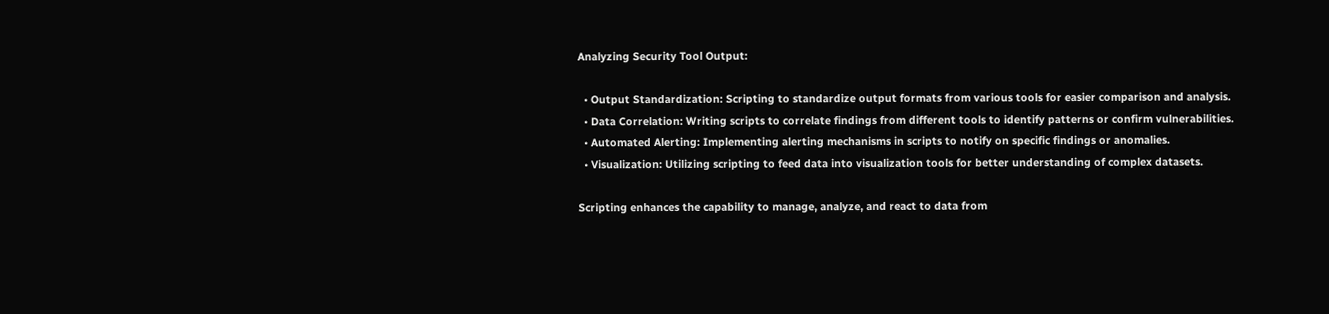Analyzing Security Tool Output:

  • Output Standardization: Scripting to standardize output formats from various tools for easier comparison and analysis.
  • Data Correlation: Writing scripts to correlate findings from different tools to identify patterns or confirm vulnerabilities.
  • Automated Alerting: Implementing alerting mechanisms in scripts to notify on specific findings or anomalies.
  • Visualization: Utilizing scripting to feed data into visualization tools for better understanding of complex datasets.

Scripting enhances the capability to manage, analyze, and react to data from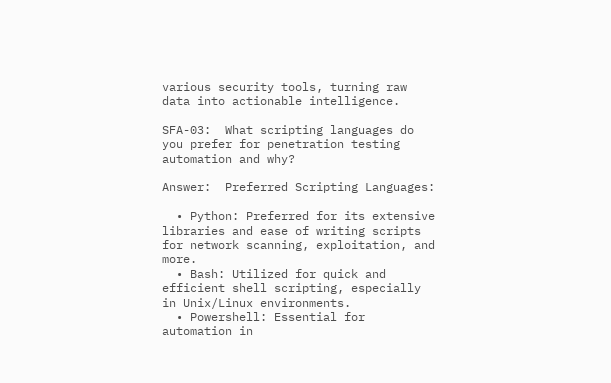various security tools, turning raw data into actionable intelligence.

SFA-03:  What scripting languages do you prefer for penetration testing automation and why?

Answer:  Preferred Scripting Languages:

  • Python: Preferred for its extensive libraries and ease of writing scripts for network scanning, exploitation, and more.
  • Bash: Utilized for quick and efficient shell scripting, especially in Unix/Linux environments.
  • Powershell: Essential for automation in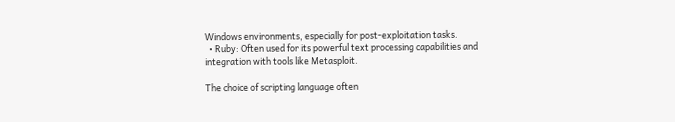Windows environments, especially for post-exploitation tasks.
  • Ruby: Often used for its powerful text processing capabilities and integration with tools like Metasploit.

The choice of scripting language often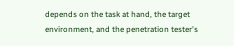depends on the task at hand, the target environment, and the penetration tester's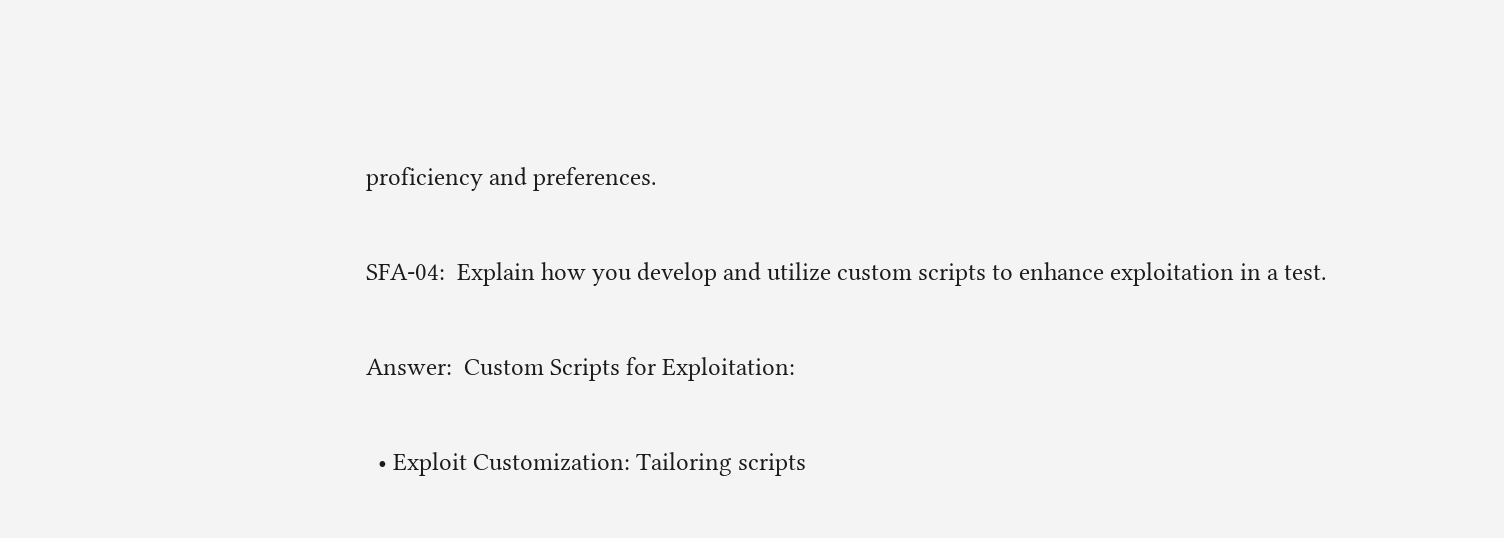proficiency and preferences.

SFA-04:  Explain how you develop and utilize custom scripts to enhance exploitation in a test.

Answer:  Custom Scripts for Exploitation:

  • Exploit Customization: Tailoring scripts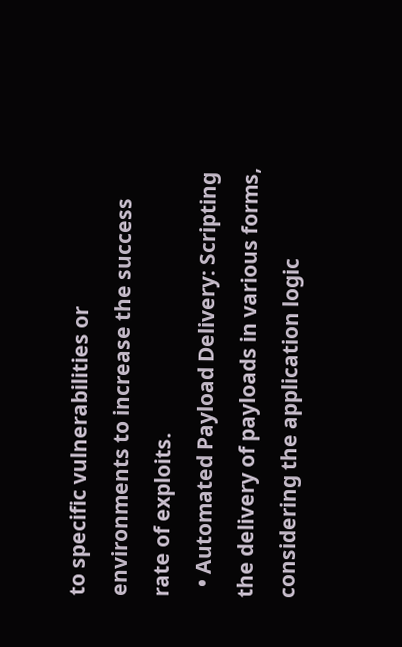to specific vulnerabilities or environments to increase the success rate of exploits.
  • Automated Payload Delivery: Scripting the delivery of payloads in various forms, considering the application logic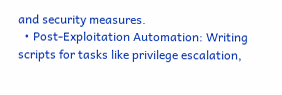and security measures.
  • Post-Exploitation Automation: Writing scripts for tasks like privilege escalation,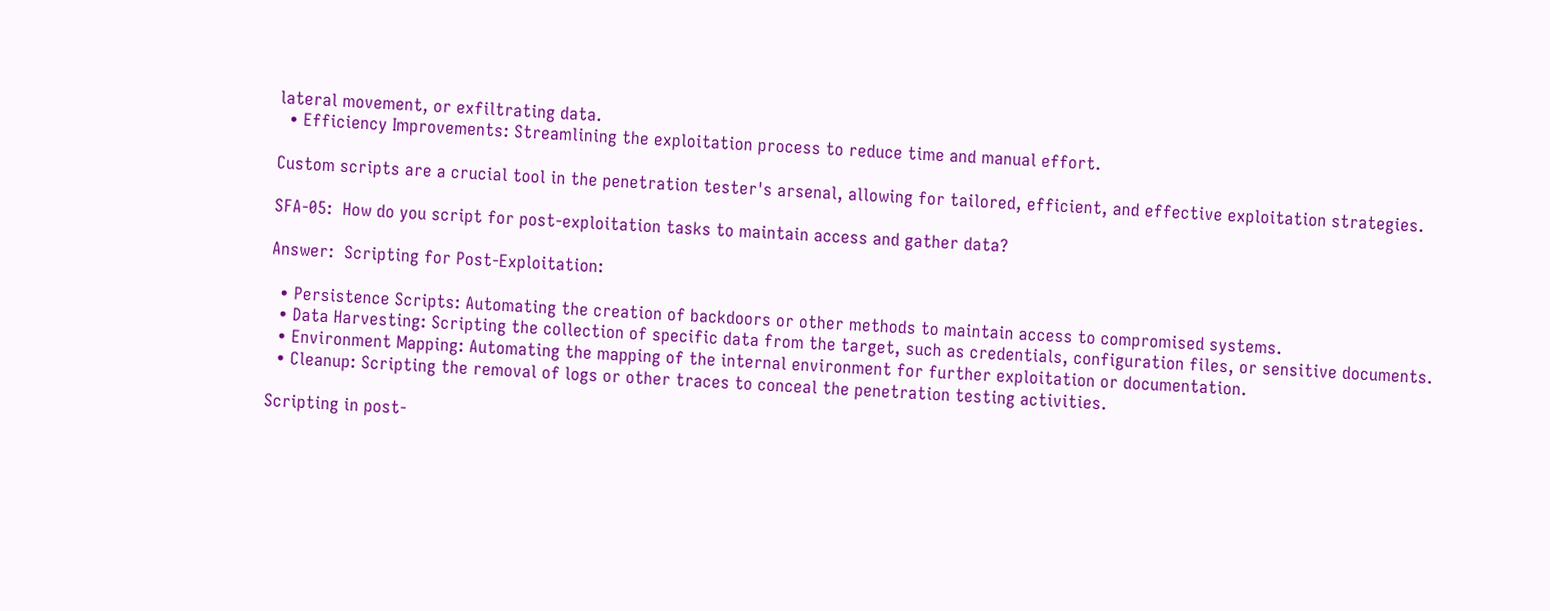lateral movement, or exfiltrating data.
  • Efficiency Improvements: Streamlining the exploitation process to reduce time and manual effort.

Custom scripts are a crucial tool in the penetration tester's arsenal, allowing for tailored, efficient, and effective exploitation strategies.

SFA-05:  How do you script for post-exploitation tasks to maintain access and gather data?

Answer:  Scripting for Post-Exploitation:

  • Persistence Scripts: Automating the creation of backdoors or other methods to maintain access to compromised systems.
  • Data Harvesting: Scripting the collection of specific data from the target, such as credentials, configuration files, or sensitive documents.
  • Environment Mapping: Automating the mapping of the internal environment for further exploitation or documentation.
  • Cleanup: Scripting the removal of logs or other traces to conceal the penetration testing activities.

Scripting in post-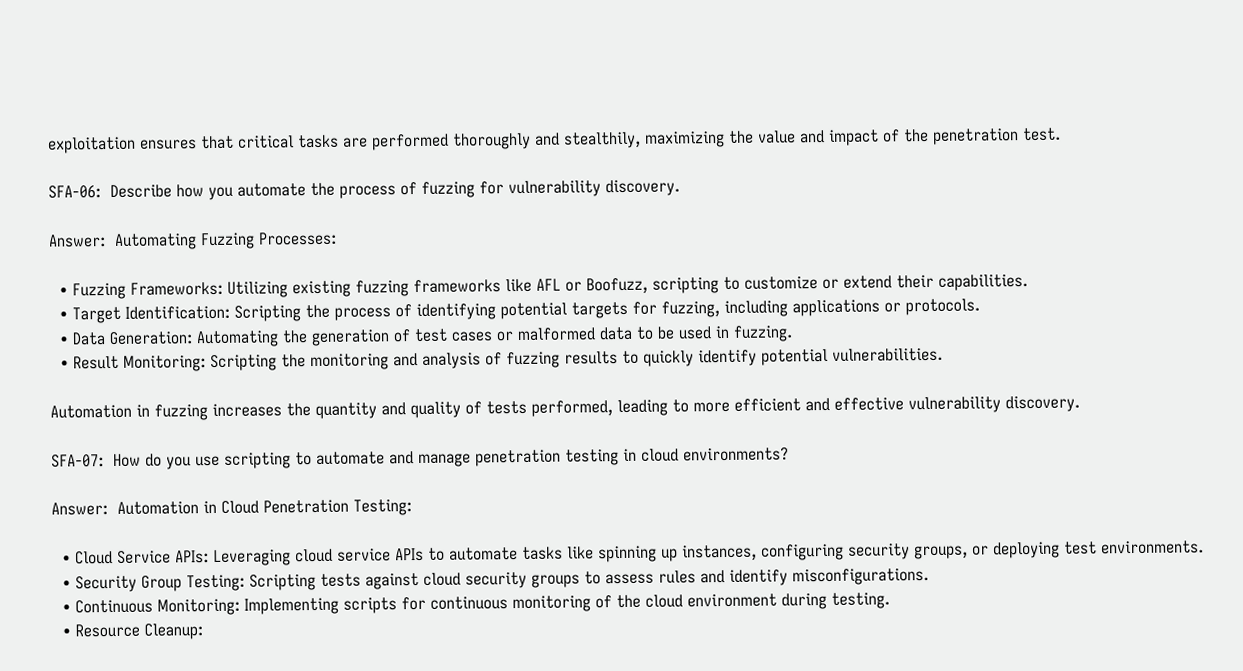exploitation ensures that critical tasks are performed thoroughly and stealthily, maximizing the value and impact of the penetration test.

SFA-06:  Describe how you automate the process of fuzzing for vulnerability discovery.

Answer:  Automating Fuzzing Processes:

  • Fuzzing Frameworks: Utilizing existing fuzzing frameworks like AFL or Boofuzz, scripting to customize or extend their capabilities.
  • Target Identification: Scripting the process of identifying potential targets for fuzzing, including applications or protocols.
  • Data Generation: Automating the generation of test cases or malformed data to be used in fuzzing.
  • Result Monitoring: Scripting the monitoring and analysis of fuzzing results to quickly identify potential vulnerabilities.

Automation in fuzzing increases the quantity and quality of tests performed, leading to more efficient and effective vulnerability discovery.

SFA-07:  How do you use scripting to automate and manage penetration testing in cloud environments?

Answer:  Automation in Cloud Penetration Testing:

  • Cloud Service APIs: Leveraging cloud service APIs to automate tasks like spinning up instances, configuring security groups, or deploying test environments.
  • Security Group Testing: Scripting tests against cloud security groups to assess rules and identify misconfigurations.
  • Continuous Monitoring: Implementing scripts for continuous monitoring of the cloud environment during testing.
  • Resource Cleanup: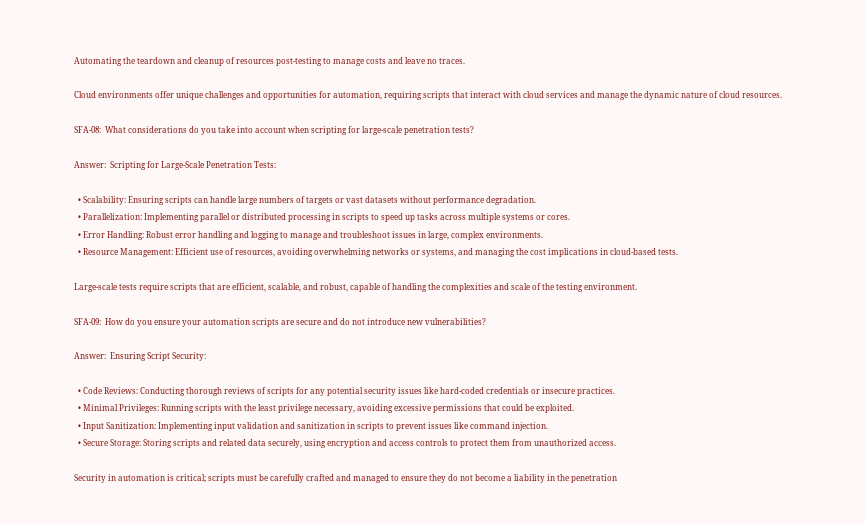Automating the teardown and cleanup of resources post-testing to manage costs and leave no traces.

Cloud environments offer unique challenges and opportunities for automation, requiring scripts that interact with cloud services and manage the dynamic nature of cloud resources.

SFA-08:  What considerations do you take into account when scripting for large-scale penetration tests?

Answer:  Scripting for Large-Scale Penetration Tests:

  • Scalability: Ensuring scripts can handle large numbers of targets or vast datasets without performance degradation.
  • Parallelization: Implementing parallel or distributed processing in scripts to speed up tasks across multiple systems or cores.
  • Error Handling: Robust error handling and logging to manage and troubleshoot issues in large, complex environments.
  • Resource Management: Efficient use of resources, avoiding overwhelming networks or systems, and managing the cost implications in cloud-based tests.

Large-scale tests require scripts that are efficient, scalable, and robust, capable of handling the complexities and scale of the testing environment.

SFA-09:  How do you ensure your automation scripts are secure and do not introduce new vulnerabilities?

Answer:  Ensuring Script Security:

  • Code Reviews: Conducting thorough reviews of scripts for any potential security issues like hard-coded credentials or insecure practices.
  • Minimal Privileges: Running scripts with the least privilege necessary, avoiding excessive permissions that could be exploited.
  • Input Sanitization: Implementing input validation and sanitization in scripts to prevent issues like command injection.
  • Secure Storage: Storing scripts and related data securely, using encryption and access controls to protect them from unauthorized access.

Security in automation is critical; scripts must be carefully crafted and managed to ensure they do not become a liability in the penetration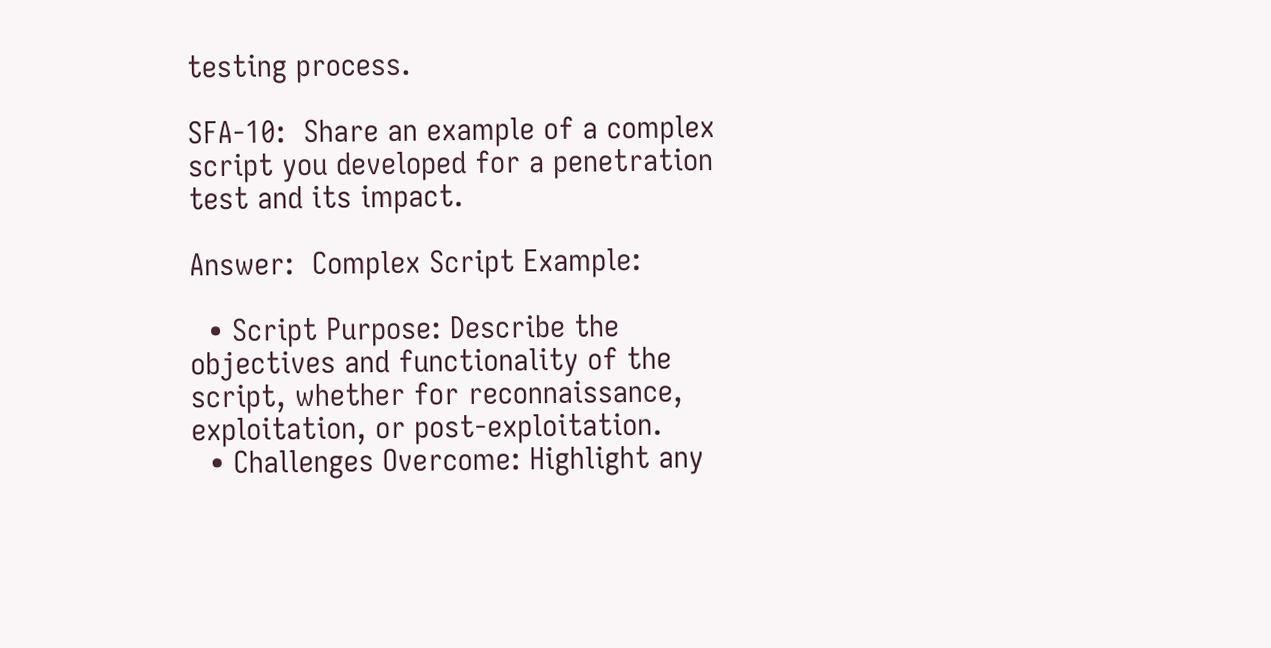testing process.

SFA-10:  Share an example of a complex script you developed for a penetration test and its impact.

Answer:  Complex Script Example:

  • Script Purpose: Describe the objectives and functionality of the script, whether for reconnaissance, exploitation, or post-exploitation.
  • Challenges Overcome: Highlight any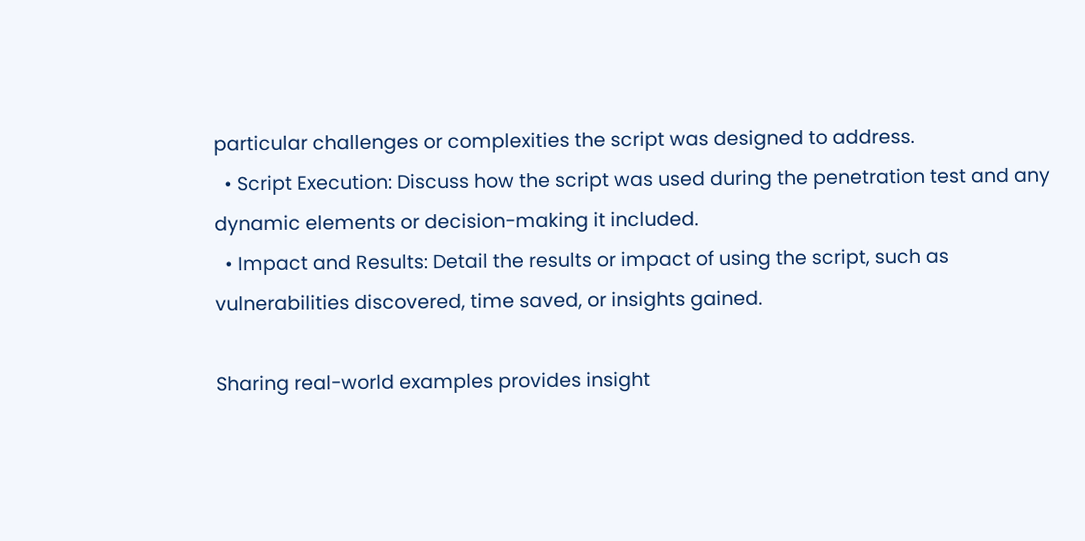particular challenges or complexities the script was designed to address.
  • Script Execution: Discuss how the script was used during the penetration test and any dynamic elements or decision-making it included.
  • Impact and Results: Detail the results or impact of using the script, such as vulnerabilities discovered, time saved, or insights gained.

Sharing real-world examples provides insight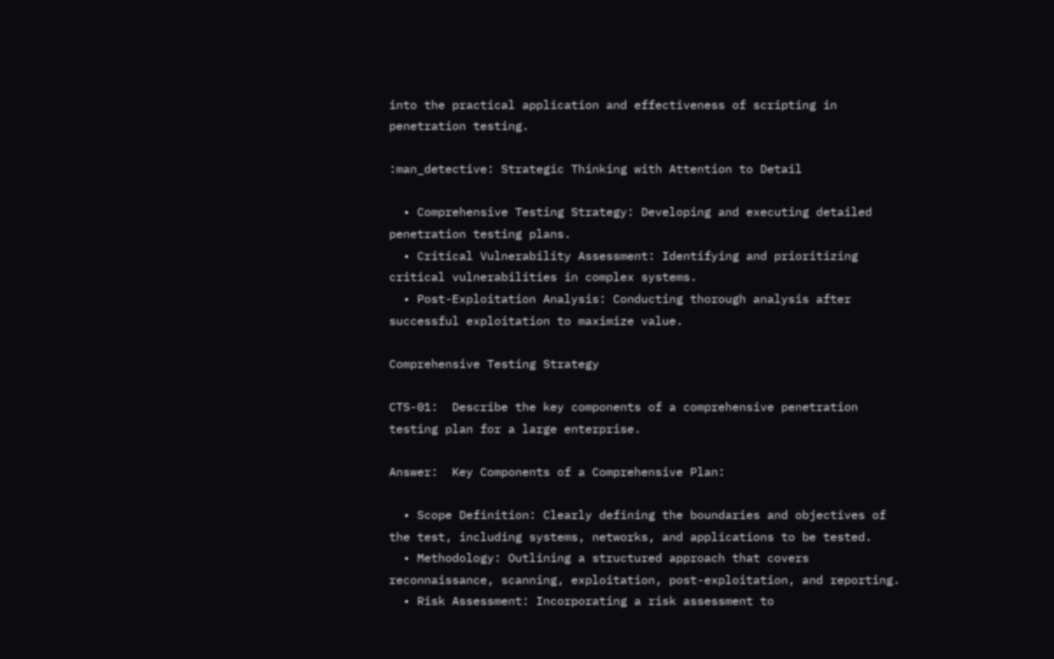into the practical application and effectiveness of scripting in penetration testing.

:man_detective: Strategic Thinking with Attention to Detail

  • Comprehensive Testing Strategy: Developing and executing detailed penetration testing plans.
  • Critical Vulnerability Assessment: Identifying and prioritizing critical vulnerabilities in complex systems.
  • Post-Exploitation Analysis: Conducting thorough analysis after successful exploitation to maximize value.

Comprehensive Testing Strategy

CTS-01:  Describe the key components of a comprehensive penetration testing plan for a large enterprise.

Answer:  Key Components of a Comprehensive Plan:

  • Scope Definition: Clearly defining the boundaries and objectives of the test, including systems, networks, and applications to be tested.
  • Methodology: Outlining a structured approach that covers reconnaissance, scanning, exploitation, post-exploitation, and reporting.
  • Risk Assessment: Incorporating a risk assessment to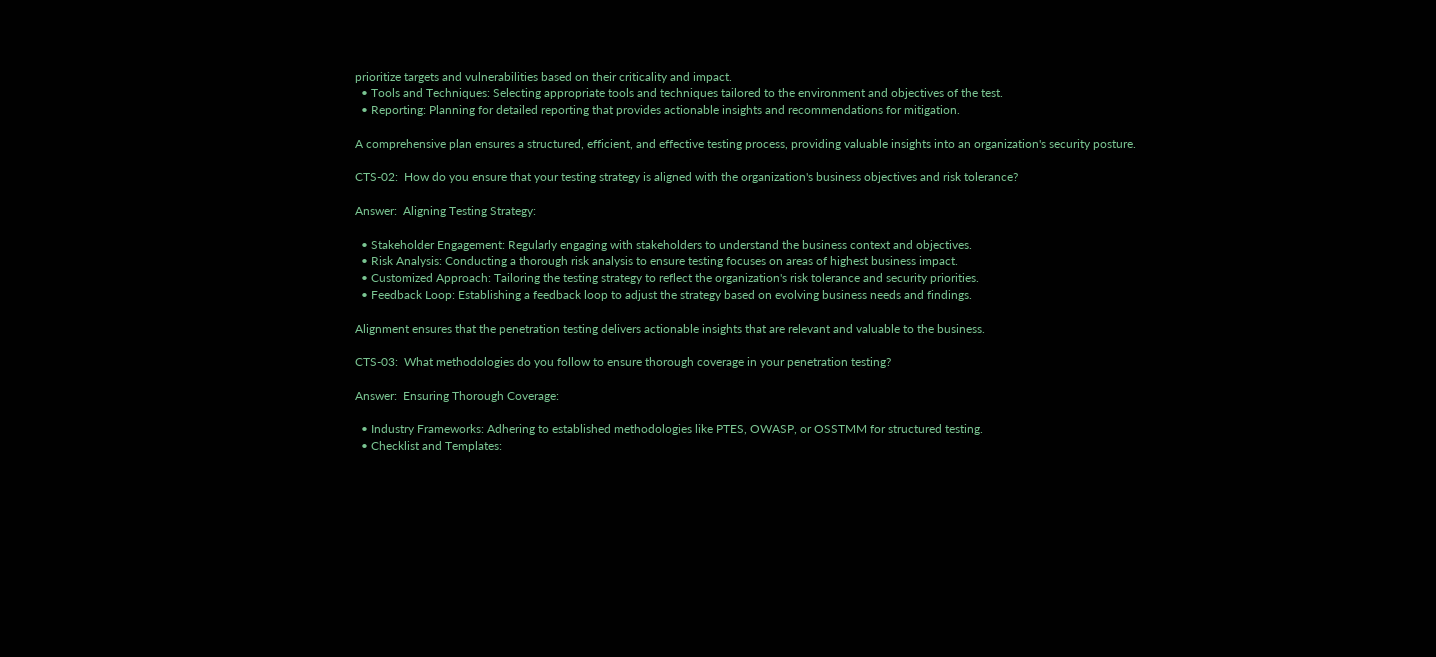prioritize targets and vulnerabilities based on their criticality and impact.
  • Tools and Techniques: Selecting appropriate tools and techniques tailored to the environment and objectives of the test.
  • Reporting: Planning for detailed reporting that provides actionable insights and recommendations for mitigation.

A comprehensive plan ensures a structured, efficient, and effective testing process, providing valuable insights into an organization's security posture.

CTS-02:  How do you ensure that your testing strategy is aligned with the organization's business objectives and risk tolerance?

Answer:  Aligning Testing Strategy:

  • Stakeholder Engagement: Regularly engaging with stakeholders to understand the business context and objectives.
  • Risk Analysis: Conducting a thorough risk analysis to ensure testing focuses on areas of highest business impact.
  • Customized Approach: Tailoring the testing strategy to reflect the organization's risk tolerance and security priorities.
  • Feedback Loop: Establishing a feedback loop to adjust the strategy based on evolving business needs and findings.

Alignment ensures that the penetration testing delivers actionable insights that are relevant and valuable to the business.

CTS-03:  What methodologies do you follow to ensure thorough coverage in your penetration testing?

Answer:  Ensuring Thorough Coverage:

  • Industry Frameworks: Adhering to established methodologies like PTES, OWASP, or OSSTMM for structured testing.
  • Checklist and Templates: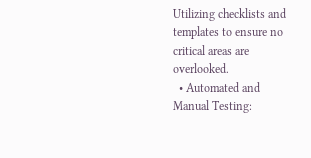Utilizing checklists and templates to ensure no critical areas are overlooked.
  • Automated and Manual Testing: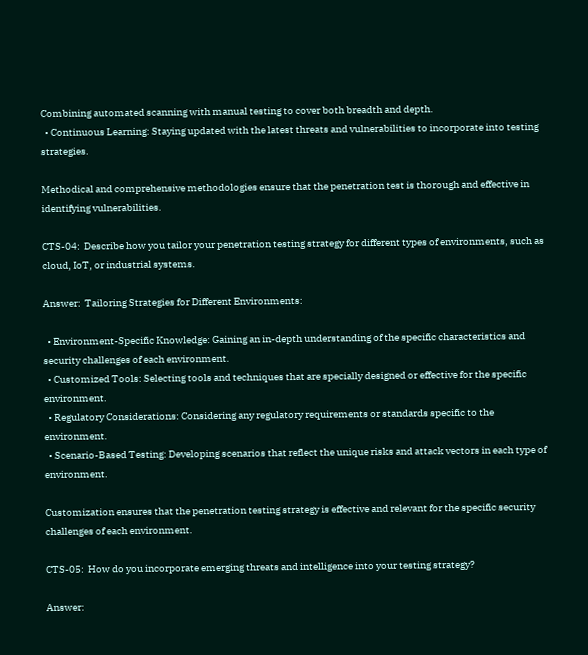Combining automated scanning with manual testing to cover both breadth and depth.
  • Continuous Learning: Staying updated with the latest threats and vulnerabilities to incorporate into testing strategies.

Methodical and comprehensive methodologies ensure that the penetration test is thorough and effective in identifying vulnerabilities.

CTS-04:  Describe how you tailor your penetration testing strategy for different types of environments, such as cloud, IoT, or industrial systems.

Answer:  Tailoring Strategies for Different Environments:

  • Environment-Specific Knowledge: Gaining an in-depth understanding of the specific characteristics and security challenges of each environment.
  • Customized Tools: Selecting tools and techniques that are specially designed or effective for the specific environment.
  • Regulatory Considerations: Considering any regulatory requirements or standards specific to the environment.
  • Scenario-Based Testing: Developing scenarios that reflect the unique risks and attack vectors in each type of environment.

Customization ensures that the penetration testing strategy is effective and relevant for the specific security challenges of each environment.

CTS-05:  How do you incorporate emerging threats and intelligence into your testing strategy?

Answer: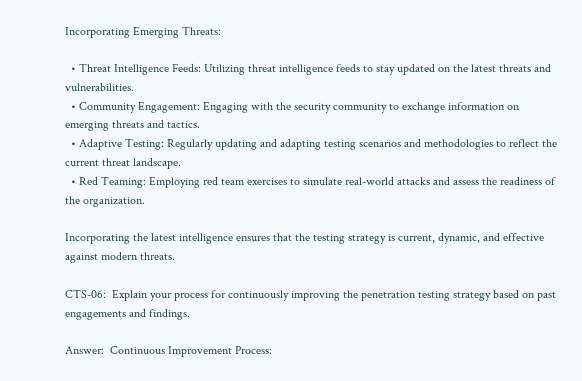Incorporating Emerging Threats:

  • Threat Intelligence Feeds: Utilizing threat intelligence feeds to stay updated on the latest threats and vulnerabilities.
  • Community Engagement: Engaging with the security community to exchange information on emerging threats and tactics.
  • Adaptive Testing: Regularly updating and adapting testing scenarios and methodologies to reflect the current threat landscape.
  • Red Teaming: Employing red team exercises to simulate real-world attacks and assess the readiness of the organization.

Incorporating the latest intelligence ensures that the testing strategy is current, dynamic, and effective against modern threats.

CTS-06:  Explain your process for continuously improving the penetration testing strategy based on past engagements and findings.

Answer:  Continuous Improvement Process: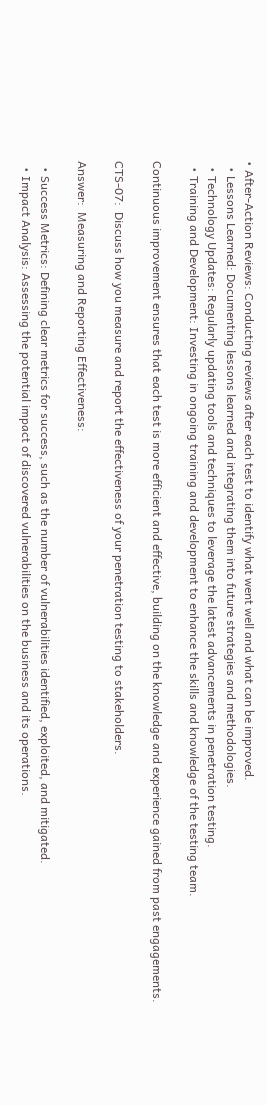• After-Action Reviews: Conducting reviews after each test to identify what went well and what can be improved.
  • Lessons Learned: Documenting lessons learned and integrating them into future strategies and methodologies.
  • Technology Updates: Regularly updating tools and techniques to leverage the latest advancements in penetration testing.
  • Training and Development: Investing in ongoing training and development to enhance the skills and knowledge of the testing team.

Continuous improvement ensures that each test is more efficient and effective, building on the knowledge and experience gained from past engagements.

CTS-07:  Discuss how you measure and report the effectiveness of your penetration testing to stakeholders.

Answer:  Measuring and Reporting Effectiveness:

  • Success Metrics: Defining clear metrics for success, such as the number of vulnerabilities identified, exploited, and mitigated.
  • Impact Analysis: Assessing the potential impact of discovered vulnerabilities on the business and its operations.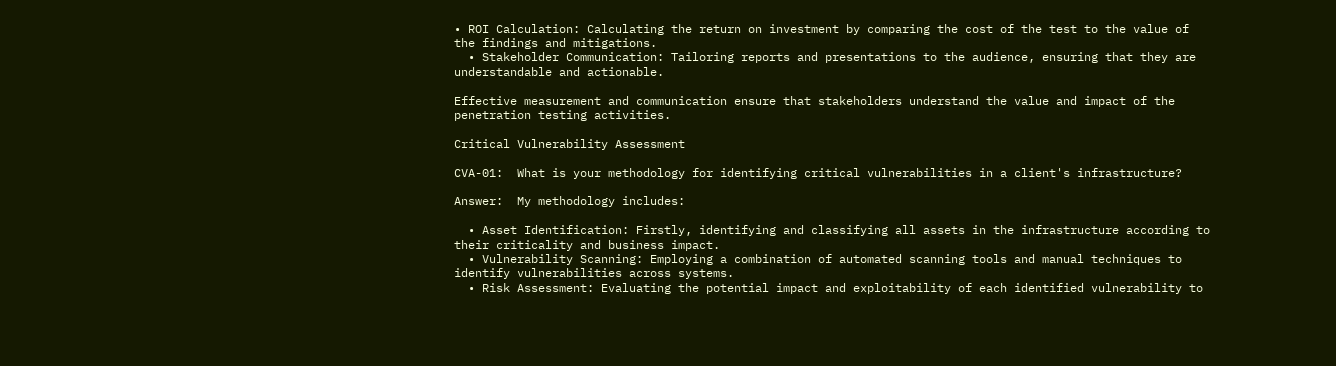• ROI Calculation: Calculating the return on investment by comparing the cost of the test to the value of the findings and mitigations.
  • Stakeholder Communication: Tailoring reports and presentations to the audience, ensuring that they are understandable and actionable.

Effective measurement and communication ensure that stakeholders understand the value and impact of the penetration testing activities.

Critical Vulnerability Assessment

CVA-01:  What is your methodology for identifying critical vulnerabilities in a client's infrastructure?

Answer:  My methodology includes:

  • Asset Identification: Firstly, identifying and classifying all assets in the infrastructure according to their criticality and business impact.
  • Vulnerability Scanning: Employing a combination of automated scanning tools and manual techniques to identify vulnerabilities across systems.
  • Risk Assessment: Evaluating the potential impact and exploitability of each identified vulnerability to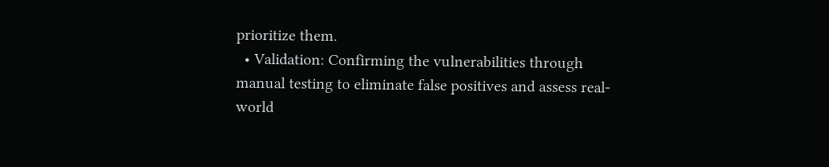prioritize them.
  • Validation: Confirming the vulnerabilities through manual testing to eliminate false positives and assess real-world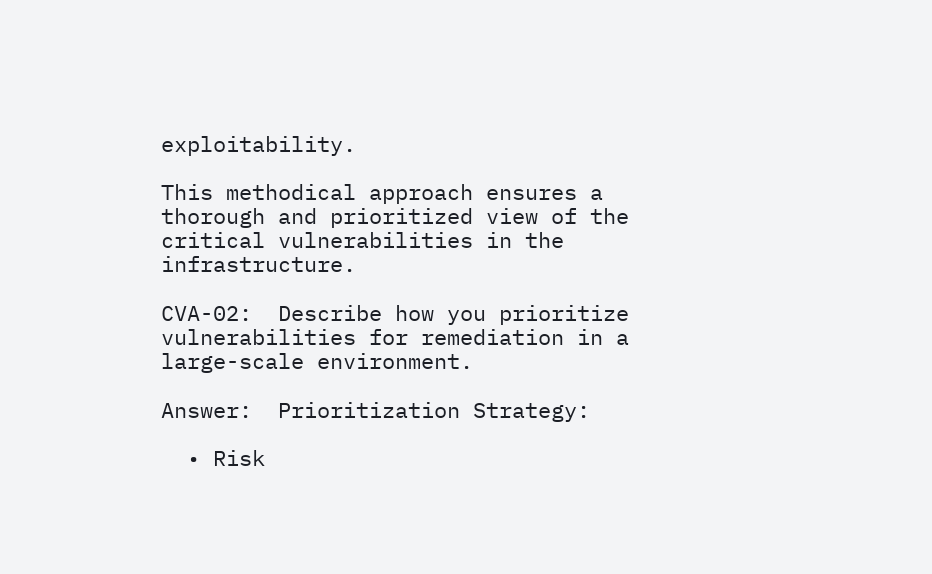exploitability.

This methodical approach ensures a thorough and prioritized view of the critical vulnerabilities in the infrastructure.

CVA-02:  Describe how you prioritize vulnerabilities for remediation in a large-scale environment.

Answer:  Prioritization Strategy:

  • Risk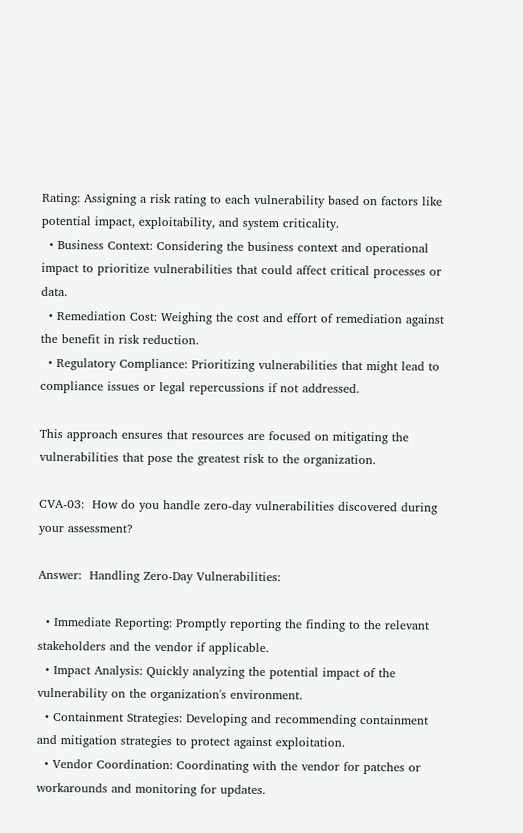Rating: Assigning a risk rating to each vulnerability based on factors like potential impact, exploitability, and system criticality.
  • Business Context: Considering the business context and operational impact to prioritize vulnerabilities that could affect critical processes or data.
  • Remediation Cost: Weighing the cost and effort of remediation against the benefit in risk reduction.
  • Regulatory Compliance: Prioritizing vulnerabilities that might lead to compliance issues or legal repercussions if not addressed.

This approach ensures that resources are focused on mitigating the vulnerabilities that pose the greatest risk to the organization.

CVA-03:  How do you handle zero-day vulnerabilities discovered during your assessment?

Answer:  Handling Zero-Day Vulnerabilities:

  • Immediate Reporting: Promptly reporting the finding to the relevant stakeholders and the vendor if applicable.
  • Impact Analysis: Quickly analyzing the potential impact of the vulnerability on the organization's environment.
  • Containment Strategies: Developing and recommending containment and mitigation strategies to protect against exploitation.
  • Vendor Coordination: Coordinating with the vendor for patches or workarounds and monitoring for updates.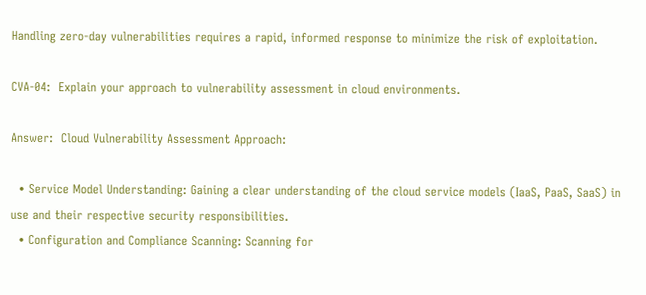Handling zero-day vulnerabilities requires a rapid, informed response to minimize the risk of exploitation.

CVA-04:  Explain your approach to vulnerability assessment in cloud environments.

Answer:  Cloud Vulnerability Assessment Approach:

  • Service Model Understanding: Gaining a clear understanding of the cloud service models (IaaS, PaaS, SaaS) in use and their respective security responsibilities.
  • Configuration and Compliance Scanning: Scanning for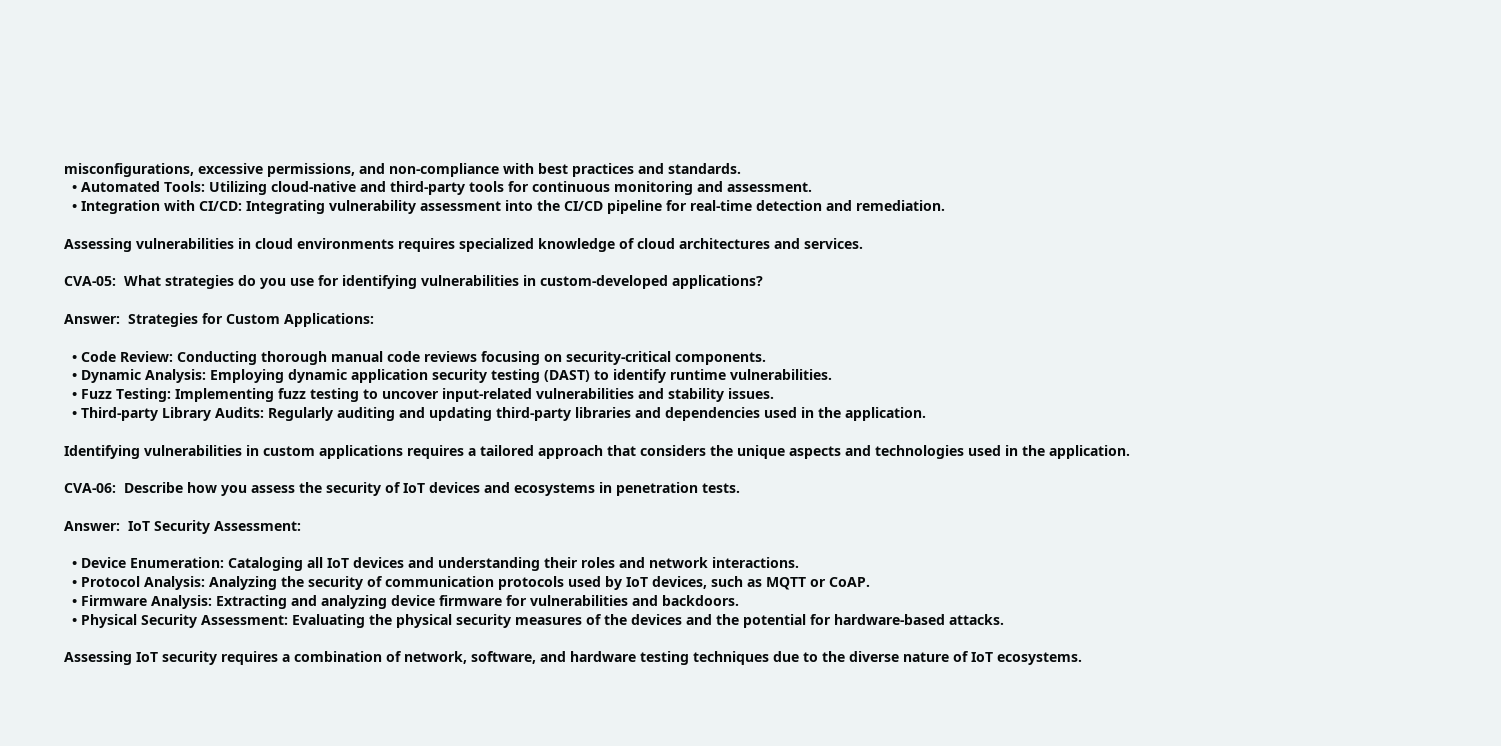misconfigurations, excessive permissions, and non-compliance with best practices and standards.
  • Automated Tools: Utilizing cloud-native and third-party tools for continuous monitoring and assessment.
  • Integration with CI/CD: Integrating vulnerability assessment into the CI/CD pipeline for real-time detection and remediation.

Assessing vulnerabilities in cloud environments requires specialized knowledge of cloud architectures and services.

CVA-05:  What strategies do you use for identifying vulnerabilities in custom-developed applications?

Answer:  Strategies for Custom Applications:

  • Code Review: Conducting thorough manual code reviews focusing on security-critical components.
  • Dynamic Analysis: Employing dynamic application security testing (DAST) to identify runtime vulnerabilities.
  • Fuzz Testing: Implementing fuzz testing to uncover input-related vulnerabilities and stability issues.
  • Third-party Library Audits: Regularly auditing and updating third-party libraries and dependencies used in the application.

Identifying vulnerabilities in custom applications requires a tailored approach that considers the unique aspects and technologies used in the application.

CVA-06:  Describe how you assess the security of IoT devices and ecosystems in penetration tests.

Answer:  IoT Security Assessment:

  • Device Enumeration: Cataloging all IoT devices and understanding their roles and network interactions.
  • Protocol Analysis: Analyzing the security of communication protocols used by IoT devices, such as MQTT or CoAP.
  • Firmware Analysis: Extracting and analyzing device firmware for vulnerabilities and backdoors.
  • Physical Security Assessment: Evaluating the physical security measures of the devices and the potential for hardware-based attacks.

Assessing IoT security requires a combination of network, software, and hardware testing techniques due to the diverse nature of IoT ecosystems.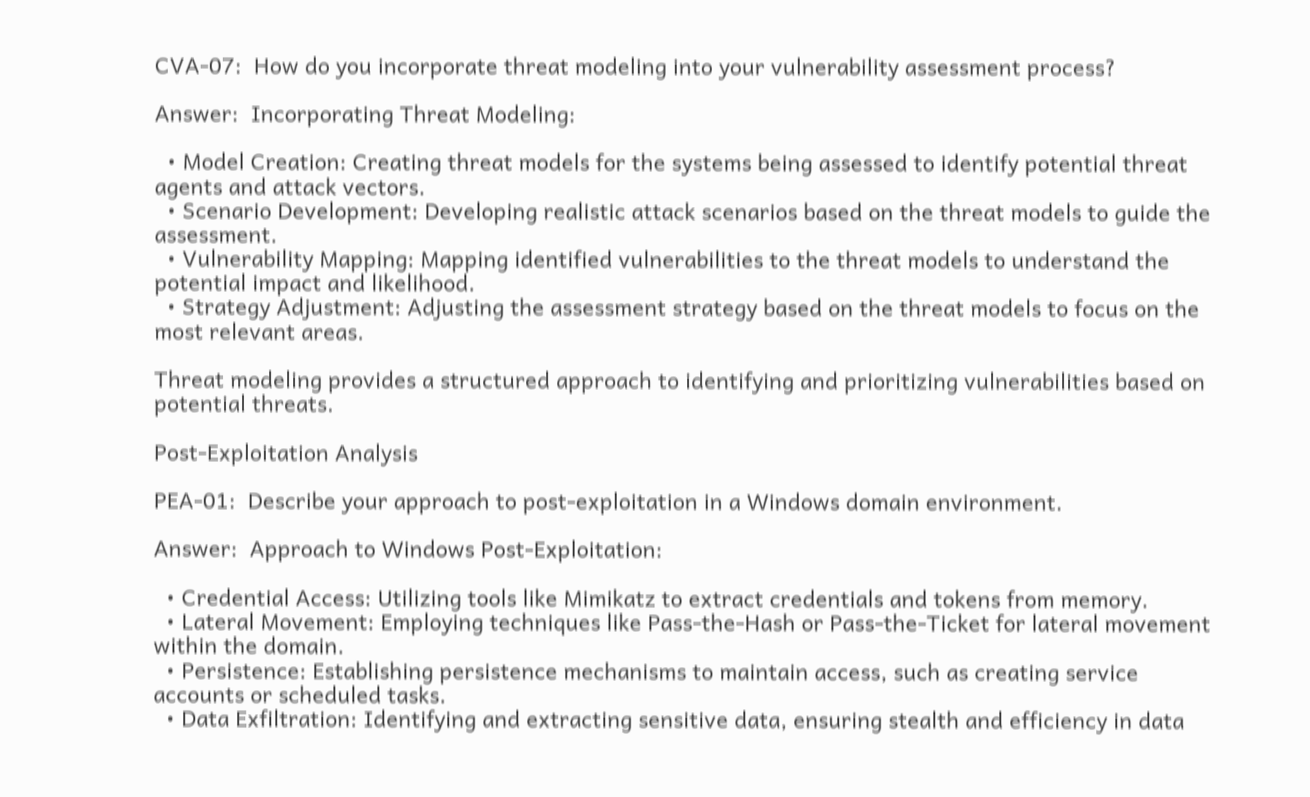CVA-07:  How do you incorporate threat modeling into your vulnerability assessment process?

Answer:  Incorporating Threat Modeling:

  • Model Creation: Creating threat models for the systems being assessed to identify potential threat agents and attack vectors.
  • Scenario Development: Developing realistic attack scenarios based on the threat models to guide the assessment.
  • Vulnerability Mapping: Mapping identified vulnerabilities to the threat models to understand the potential impact and likelihood.
  • Strategy Adjustment: Adjusting the assessment strategy based on the threat models to focus on the most relevant areas.

Threat modeling provides a structured approach to identifying and prioritizing vulnerabilities based on potential threats.

Post-Exploitation Analysis

PEA-01:  Describe your approach to post-exploitation in a Windows domain environment.

Answer:  Approach to Windows Post-Exploitation:

  • Credential Access: Utilizing tools like Mimikatz to extract credentials and tokens from memory.
  • Lateral Movement: Employing techniques like Pass-the-Hash or Pass-the-Ticket for lateral movement within the domain.
  • Persistence: Establishing persistence mechanisms to maintain access, such as creating service accounts or scheduled tasks.
  • Data Exfiltration: Identifying and extracting sensitive data, ensuring stealth and efficiency in data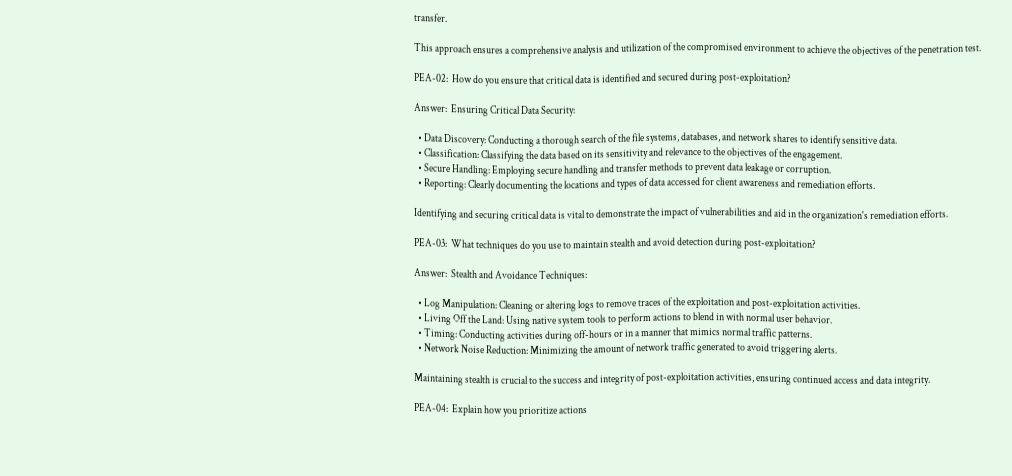transfer.

This approach ensures a comprehensive analysis and utilization of the compromised environment to achieve the objectives of the penetration test.

PEA-02:  How do you ensure that critical data is identified and secured during post-exploitation?

Answer:  Ensuring Critical Data Security:

  • Data Discovery: Conducting a thorough search of the file systems, databases, and network shares to identify sensitive data.
  • Classification: Classifying the data based on its sensitivity and relevance to the objectives of the engagement.
  • Secure Handling: Employing secure handling and transfer methods to prevent data leakage or corruption.
  • Reporting: Clearly documenting the locations and types of data accessed for client awareness and remediation efforts.

Identifying and securing critical data is vital to demonstrate the impact of vulnerabilities and aid in the organization's remediation efforts.

PEA-03:  What techniques do you use to maintain stealth and avoid detection during post-exploitation?

Answer:  Stealth and Avoidance Techniques:

  • Log Manipulation: Cleaning or altering logs to remove traces of the exploitation and post-exploitation activities.
  • Living Off the Land: Using native system tools to perform actions to blend in with normal user behavior.
  • Timing: Conducting activities during off-hours or in a manner that mimics normal traffic patterns.
  • Network Noise Reduction: Minimizing the amount of network traffic generated to avoid triggering alerts.

Maintaining stealth is crucial to the success and integrity of post-exploitation activities, ensuring continued access and data integrity.

PEA-04:  Explain how you prioritize actions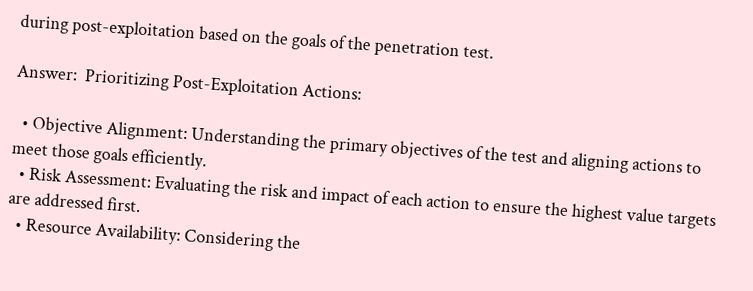during post-exploitation based on the goals of the penetration test.

Answer:  Prioritizing Post-Exploitation Actions:

  • Objective Alignment: Understanding the primary objectives of the test and aligning actions to meet those goals efficiently.
  • Risk Assessment: Evaluating the risk and impact of each action to ensure the highest value targets are addressed first.
  • Resource Availability: Considering the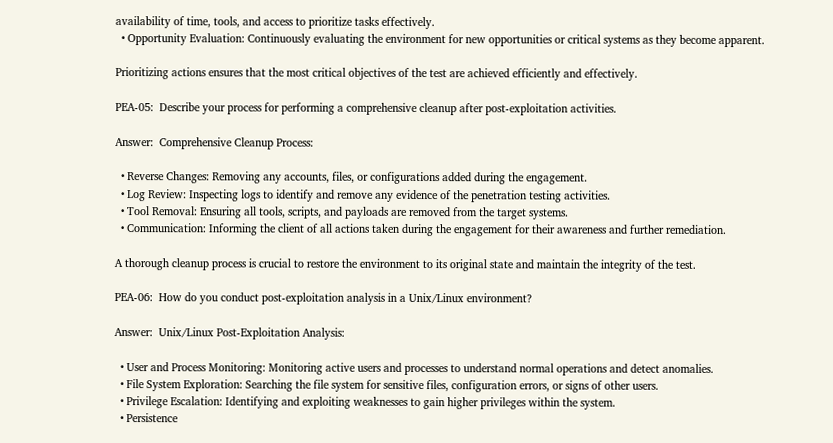availability of time, tools, and access to prioritize tasks effectively.
  • Opportunity Evaluation: Continuously evaluating the environment for new opportunities or critical systems as they become apparent.

Prioritizing actions ensures that the most critical objectives of the test are achieved efficiently and effectively.

PEA-05:  Describe your process for performing a comprehensive cleanup after post-exploitation activities.

Answer:  Comprehensive Cleanup Process:

  • Reverse Changes: Removing any accounts, files, or configurations added during the engagement.
  • Log Review: Inspecting logs to identify and remove any evidence of the penetration testing activities.
  • Tool Removal: Ensuring all tools, scripts, and payloads are removed from the target systems.
  • Communication: Informing the client of all actions taken during the engagement for their awareness and further remediation.

A thorough cleanup process is crucial to restore the environment to its original state and maintain the integrity of the test.

PEA-06:  How do you conduct post-exploitation analysis in a Unix/Linux environment?

Answer:  Unix/Linux Post-Exploitation Analysis:

  • User and Process Monitoring: Monitoring active users and processes to understand normal operations and detect anomalies.
  • File System Exploration: Searching the file system for sensitive files, configuration errors, or signs of other users.
  • Privilege Escalation: Identifying and exploiting weaknesses to gain higher privileges within the system.
  • Persistence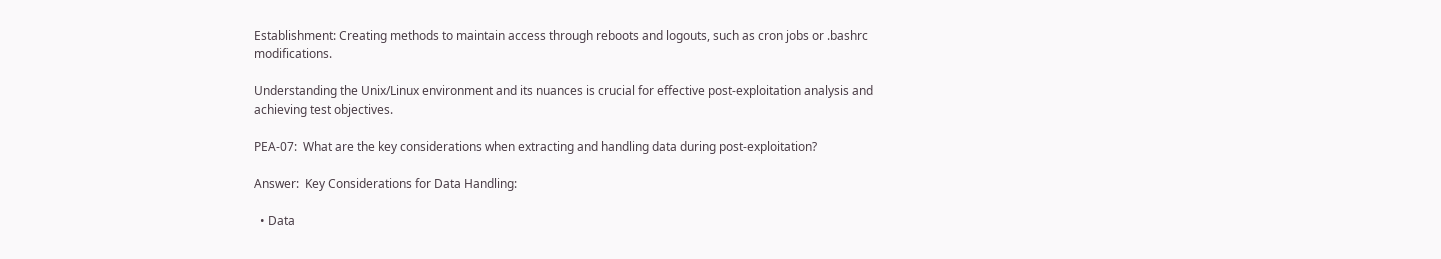Establishment: Creating methods to maintain access through reboots and logouts, such as cron jobs or .bashrc modifications.

Understanding the Unix/Linux environment and its nuances is crucial for effective post-exploitation analysis and achieving test objectives.

PEA-07:  What are the key considerations when extracting and handling data during post-exploitation?

Answer:  Key Considerations for Data Handling:

  • Data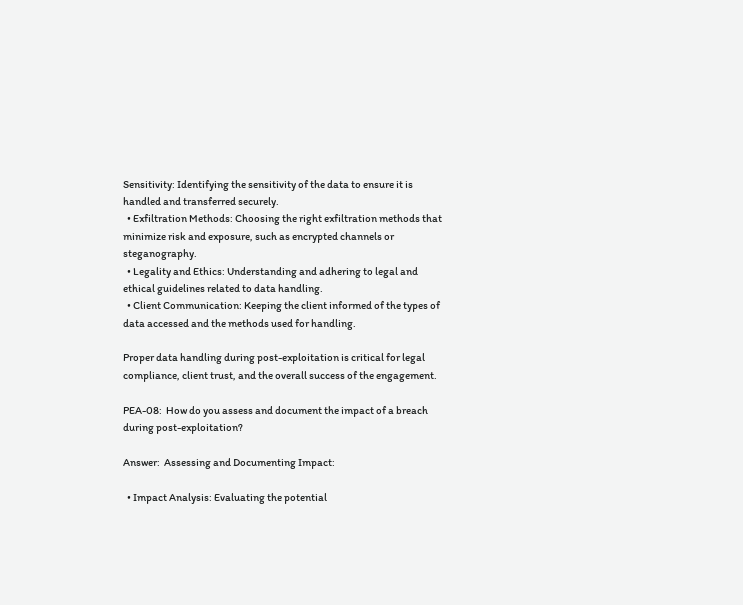Sensitivity: Identifying the sensitivity of the data to ensure it is handled and transferred securely.
  • Exfiltration Methods: Choosing the right exfiltration methods that minimize risk and exposure, such as encrypted channels or steganography.
  • Legality and Ethics: Understanding and adhering to legal and ethical guidelines related to data handling.
  • Client Communication: Keeping the client informed of the types of data accessed and the methods used for handling.

Proper data handling during post-exploitation is critical for legal compliance, client trust, and the overall success of the engagement.

PEA-08:  How do you assess and document the impact of a breach during post-exploitation?

Answer:  Assessing and Documenting Impact:

  • Impact Analysis: Evaluating the potential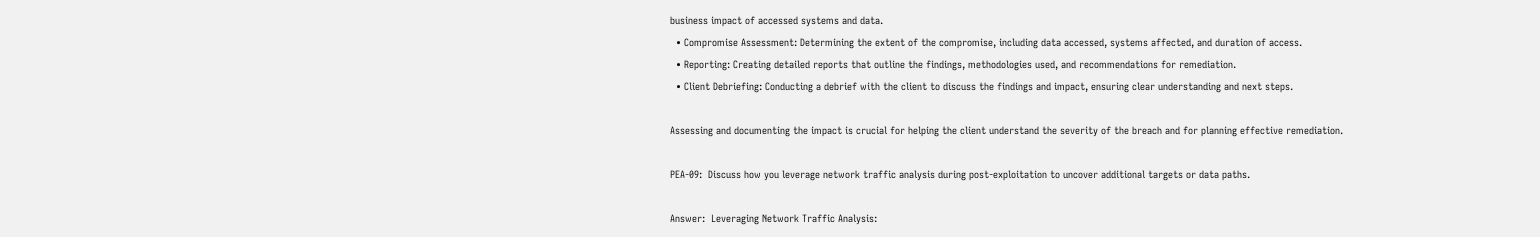business impact of accessed systems and data.
  • Compromise Assessment: Determining the extent of the compromise, including data accessed, systems affected, and duration of access.
  • Reporting: Creating detailed reports that outline the findings, methodologies used, and recommendations for remediation.
  • Client Debriefing: Conducting a debrief with the client to discuss the findings and impact, ensuring clear understanding and next steps.

Assessing and documenting the impact is crucial for helping the client understand the severity of the breach and for planning effective remediation.

PEA-09:  Discuss how you leverage network traffic analysis during post-exploitation to uncover additional targets or data paths.

Answer:  Leveraging Network Traffic Analysis: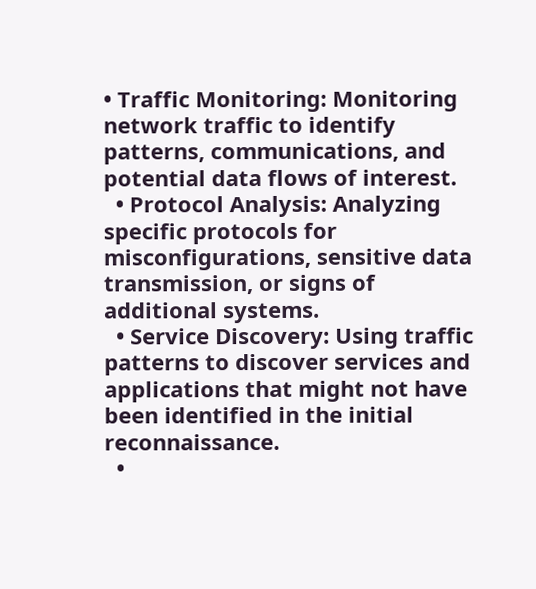• Traffic Monitoring: Monitoring network traffic to identify patterns, communications, and potential data flows of interest.
  • Protocol Analysis: Analyzing specific protocols for misconfigurations, sensitive data transmission, or signs of additional systems.
  • Service Discovery: Using traffic patterns to discover services and applications that might not have been identified in the initial reconnaissance.
  •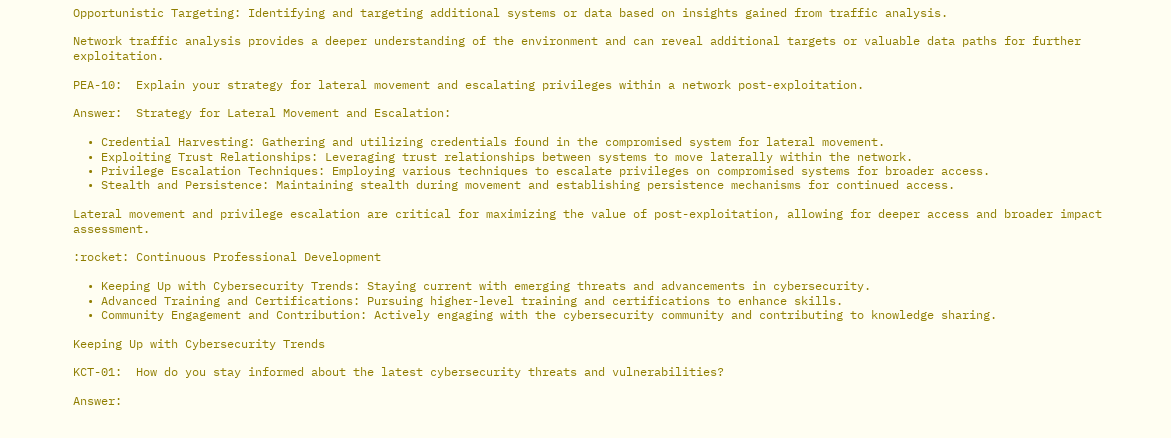Opportunistic Targeting: Identifying and targeting additional systems or data based on insights gained from traffic analysis.

Network traffic analysis provides a deeper understanding of the environment and can reveal additional targets or valuable data paths for further exploitation.

PEA-10:  Explain your strategy for lateral movement and escalating privileges within a network post-exploitation.

Answer:  Strategy for Lateral Movement and Escalation:

  • Credential Harvesting: Gathering and utilizing credentials found in the compromised system for lateral movement.
  • Exploiting Trust Relationships: Leveraging trust relationships between systems to move laterally within the network.
  • Privilege Escalation Techniques: Employing various techniques to escalate privileges on compromised systems for broader access.
  • Stealth and Persistence: Maintaining stealth during movement and establishing persistence mechanisms for continued access.

Lateral movement and privilege escalation are critical for maximizing the value of post-exploitation, allowing for deeper access and broader impact assessment.

:rocket: Continuous Professional Development

  • Keeping Up with Cybersecurity Trends: Staying current with emerging threats and advancements in cybersecurity.
  • Advanced Training and Certifications: Pursuing higher-level training and certifications to enhance skills.
  • Community Engagement and Contribution: Actively engaging with the cybersecurity community and contributing to knowledge sharing.

Keeping Up with Cybersecurity Trends

KCT-01:  How do you stay informed about the latest cybersecurity threats and vulnerabilities?

Answer: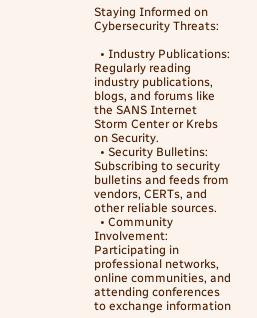Staying Informed on Cybersecurity Threats:

  • Industry Publications: Regularly reading industry publications, blogs, and forums like the SANS Internet Storm Center or Krebs on Security.
  • Security Bulletins: Subscribing to security bulletins and feeds from vendors, CERTs, and other reliable sources.
  • Community Involvement: Participating in professional networks, online communities, and attending conferences to exchange information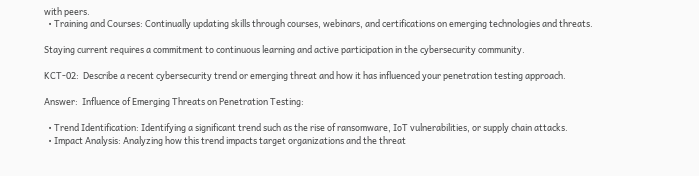with peers.
  • Training and Courses: Continually updating skills through courses, webinars, and certifications on emerging technologies and threats.

Staying current requires a commitment to continuous learning and active participation in the cybersecurity community.

KCT-02:  Describe a recent cybersecurity trend or emerging threat and how it has influenced your penetration testing approach.

Answer:  Influence of Emerging Threats on Penetration Testing:

  • Trend Identification: Identifying a significant trend such as the rise of ransomware, IoT vulnerabilities, or supply chain attacks.
  • Impact Analysis: Analyzing how this trend impacts target organizations and the threat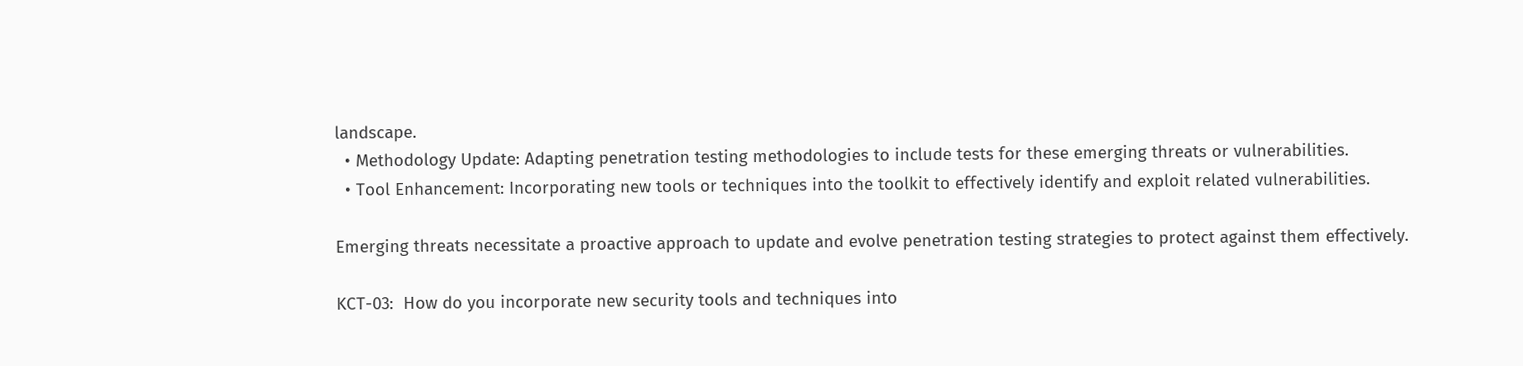landscape.
  • Methodology Update: Adapting penetration testing methodologies to include tests for these emerging threats or vulnerabilities.
  • Tool Enhancement: Incorporating new tools or techniques into the toolkit to effectively identify and exploit related vulnerabilities.

Emerging threats necessitate a proactive approach to update and evolve penetration testing strategies to protect against them effectively.

KCT-03:  How do you incorporate new security tools and techniques into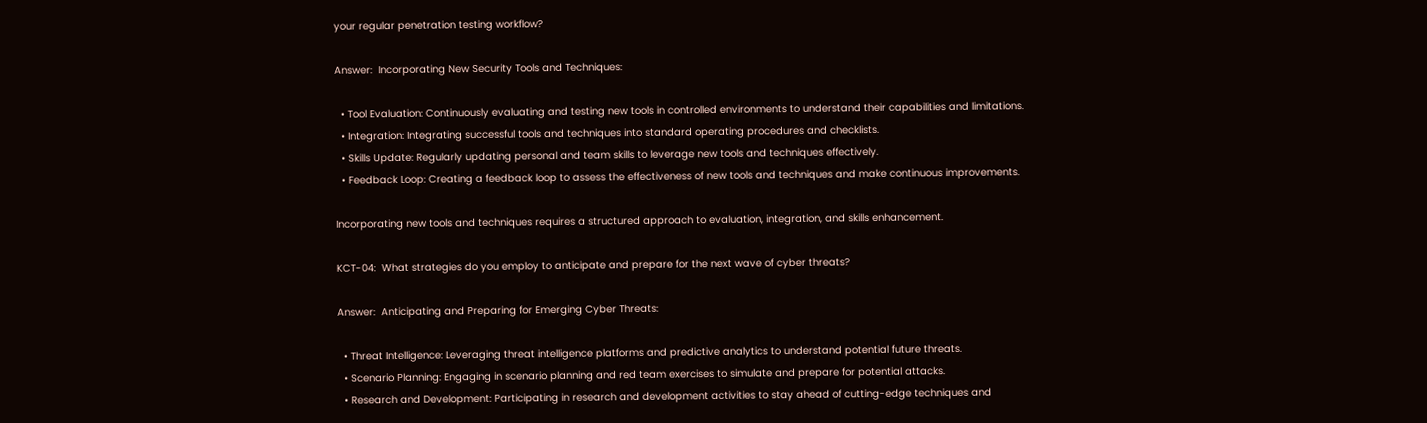your regular penetration testing workflow?

Answer:  Incorporating New Security Tools and Techniques:

  • Tool Evaluation: Continuously evaluating and testing new tools in controlled environments to understand their capabilities and limitations.
  • Integration: Integrating successful tools and techniques into standard operating procedures and checklists.
  • Skills Update: Regularly updating personal and team skills to leverage new tools and techniques effectively.
  • Feedback Loop: Creating a feedback loop to assess the effectiveness of new tools and techniques and make continuous improvements.

Incorporating new tools and techniques requires a structured approach to evaluation, integration, and skills enhancement.

KCT-04:  What strategies do you employ to anticipate and prepare for the next wave of cyber threats?

Answer:  Anticipating and Preparing for Emerging Cyber Threats:

  • Threat Intelligence: Leveraging threat intelligence platforms and predictive analytics to understand potential future threats.
  • Scenario Planning: Engaging in scenario planning and red team exercises to simulate and prepare for potential attacks.
  • Research and Development: Participating in research and development activities to stay ahead of cutting-edge techniques and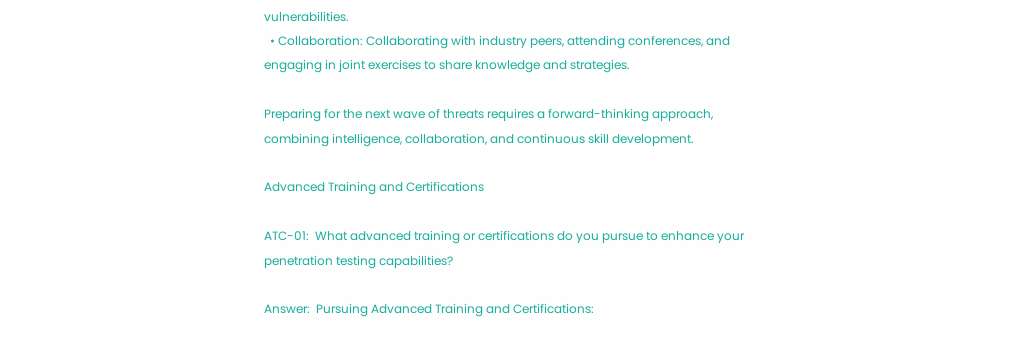vulnerabilities.
  • Collaboration: Collaborating with industry peers, attending conferences, and engaging in joint exercises to share knowledge and strategies.

Preparing for the next wave of threats requires a forward-thinking approach, combining intelligence, collaboration, and continuous skill development.

Advanced Training and Certifications

ATC-01:  What advanced training or certifications do you pursue to enhance your penetration testing capabilities?

Answer:  Pursuing Advanced Training and Certifications: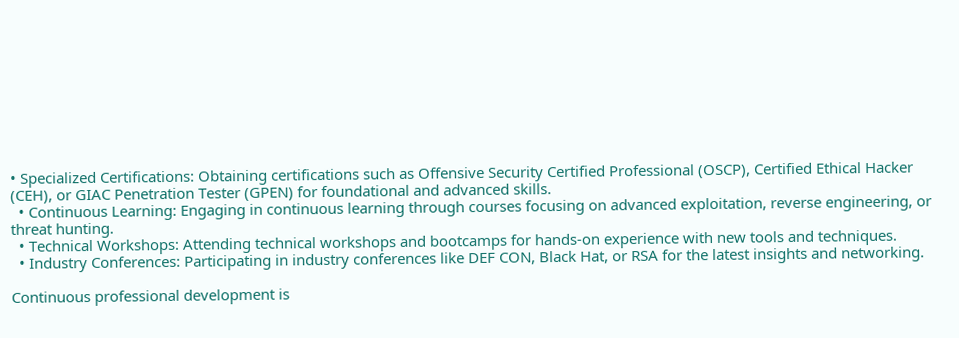• Specialized Certifications: Obtaining certifications such as Offensive Security Certified Professional (OSCP), Certified Ethical Hacker (CEH), or GIAC Penetration Tester (GPEN) for foundational and advanced skills.
  • Continuous Learning: Engaging in continuous learning through courses focusing on advanced exploitation, reverse engineering, or threat hunting.
  • Technical Workshops: Attending technical workshops and bootcamps for hands-on experience with new tools and techniques.
  • Industry Conferences: Participating in industry conferences like DEF CON, Black Hat, or RSA for the latest insights and networking.

Continuous professional development is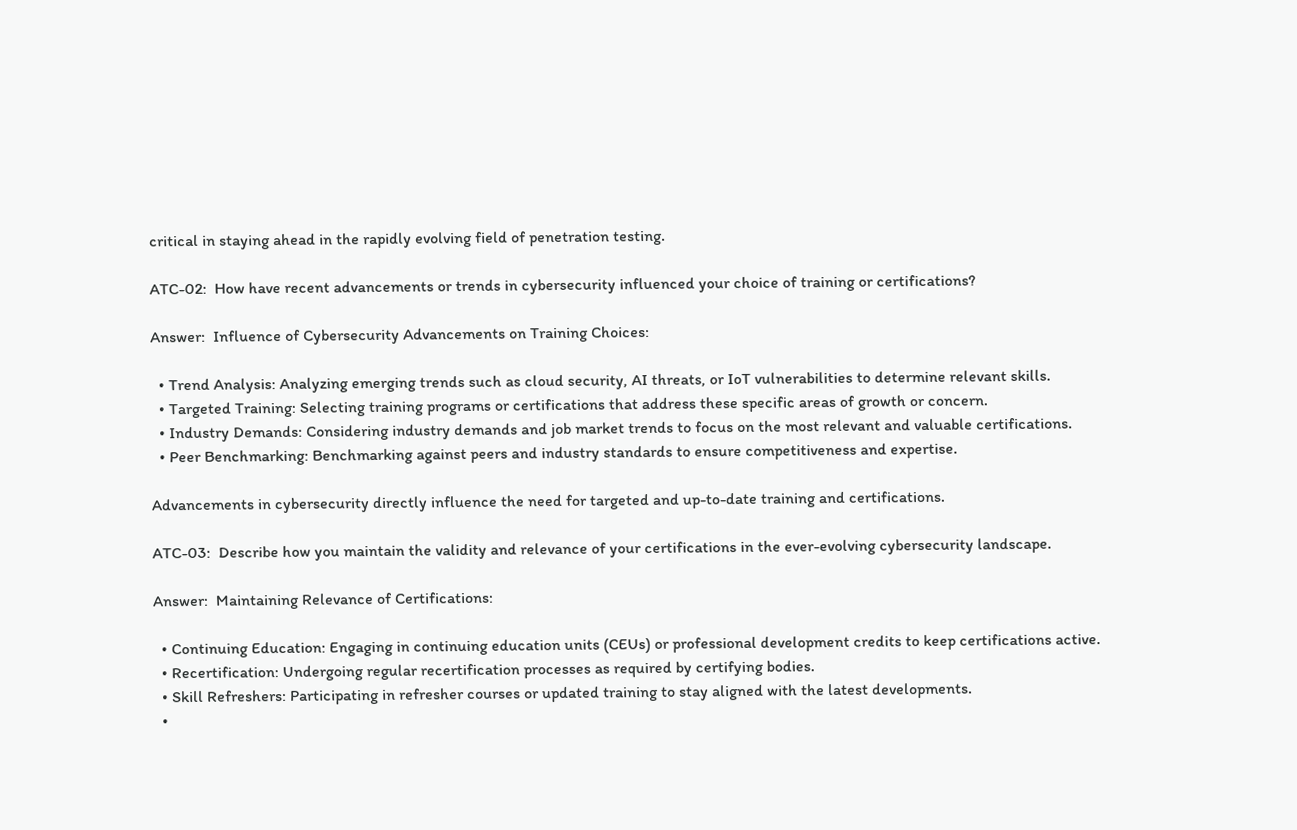critical in staying ahead in the rapidly evolving field of penetration testing.

ATC-02:  How have recent advancements or trends in cybersecurity influenced your choice of training or certifications?

Answer:  Influence of Cybersecurity Advancements on Training Choices:

  • Trend Analysis: Analyzing emerging trends such as cloud security, AI threats, or IoT vulnerabilities to determine relevant skills.
  • Targeted Training: Selecting training programs or certifications that address these specific areas of growth or concern.
  • Industry Demands: Considering industry demands and job market trends to focus on the most relevant and valuable certifications.
  • Peer Benchmarking: Benchmarking against peers and industry standards to ensure competitiveness and expertise.

Advancements in cybersecurity directly influence the need for targeted and up-to-date training and certifications.

ATC-03:  Describe how you maintain the validity and relevance of your certifications in the ever-evolving cybersecurity landscape.

Answer:  Maintaining Relevance of Certifications:

  • Continuing Education: Engaging in continuing education units (CEUs) or professional development credits to keep certifications active.
  • Recertification: Undergoing regular recertification processes as required by certifying bodies.
  • Skill Refreshers: Participating in refresher courses or updated training to stay aligned with the latest developments.
  •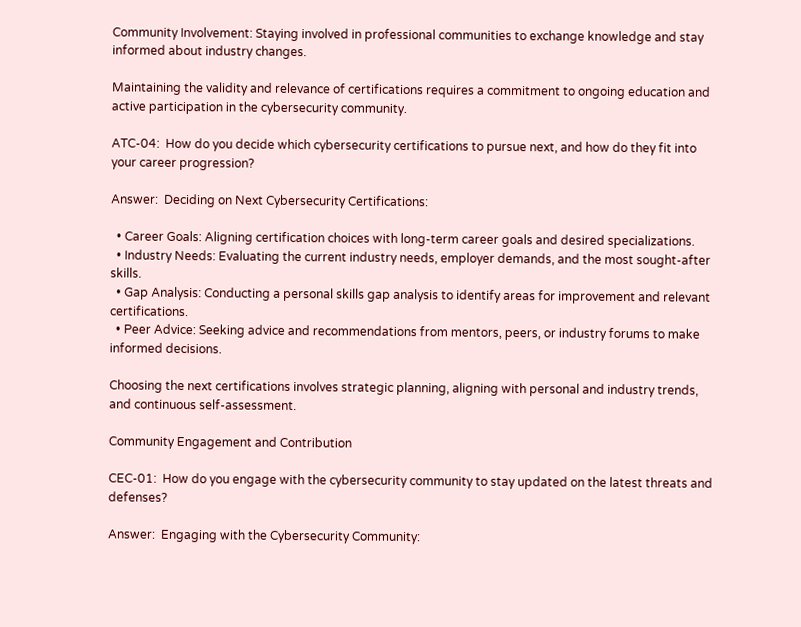Community Involvement: Staying involved in professional communities to exchange knowledge and stay informed about industry changes.

Maintaining the validity and relevance of certifications requires a commitment to ongoing education and active participation in the cybersecurity community.

ATC-04:  How do you decide which cybersecurity certifications to pursue next, and how do they fit into your career progression?

Answer:  Deciding on Next Cybersecurity Certifications:

  • Career Goals: Aligning certification choices with long-term career goals and desired specializations.
  • Industry Needs: Evaluating the current industry needs, employer demands, and the most sought-after skills.
  • Gap Analysis: Conducting a personal skills gap analysis to identify areas for improvement and relevant certifications.
  • Peer Advice: Seeking advice and recommendations from mentors, peers, or industry forums to make informed decisions.

Choosing the next certifications involves strategic planning, aligning with personal and industry trends, and continuous self-assessment.

Community Engagement and Contribution

CEC-01:  How do you engage with the cybersecurity community to stay updated on the latest threats and defenses?

Answer:  Engaging with the Cybersecurity Community: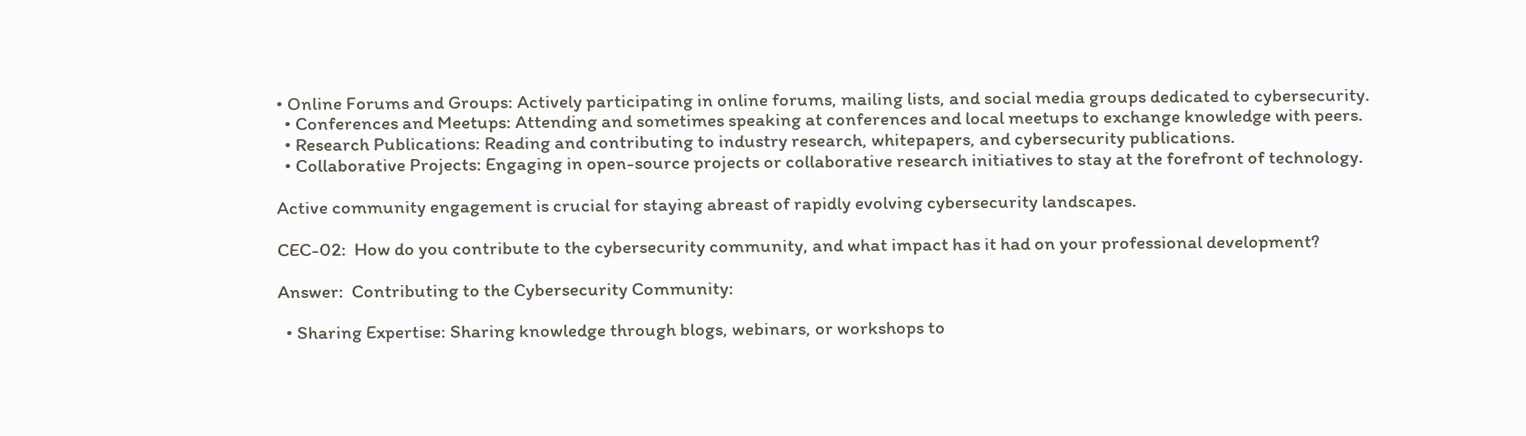• Online Forums and Groups: Actively participating in online forums, mailing lists, and social media groups dedicated to cybersecurity.
  • Conferences and Meetups: Attending and sometimes speaking at conferences and local meetups to exchange knowledge with peers.
  • Research Publications: Reading and contributing to industry research, whitepapers, and cybersecurity publications.
  • Collaborative Projects: Engaging in open-source projects or collaborative research initiatives to stay at the forefront of technology.

Active community engagement is crucial for staying abreast of rapidly evolving cybersecurity landscapes.

CEC-02:  How do you contribute to the cybersecurity community, and what impact has it had on your professional development?

Answer:  Contributing to the Cybersecurity Community:

  • Sharing Expertise: Sharing knowledge through blogs, webinars, or workshops to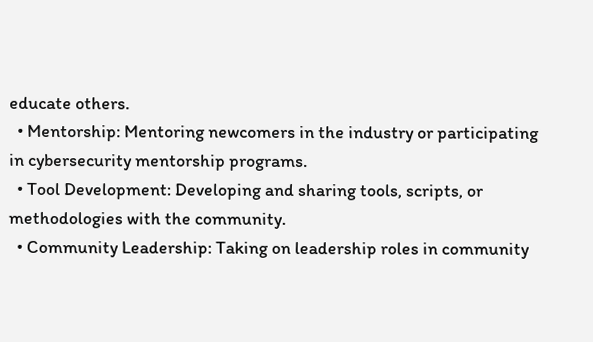educate others.
  • Mentorship: Mentoring newcomers in the industry or participating in cybersecurity mentorship programs.
  • Tool Development: Developing and sharing tools, scripts, or methodologies with the community.
  • Community Leadership: Taking on leadership roles in community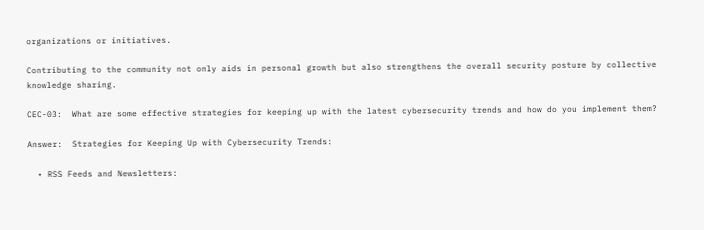organizations or initiatives.

Contributing to the community not only aids in personal growth but also strengthens the overall security posture by collective knowledge sharing.

CEC-03:  What are some effective strategies for keeping up with the latest cybersecurity trends and how do you implement them?

Answer:  Strategies for Keeping Up with Cybersecurity Trends:

  • RSS Feeds and Newsletters: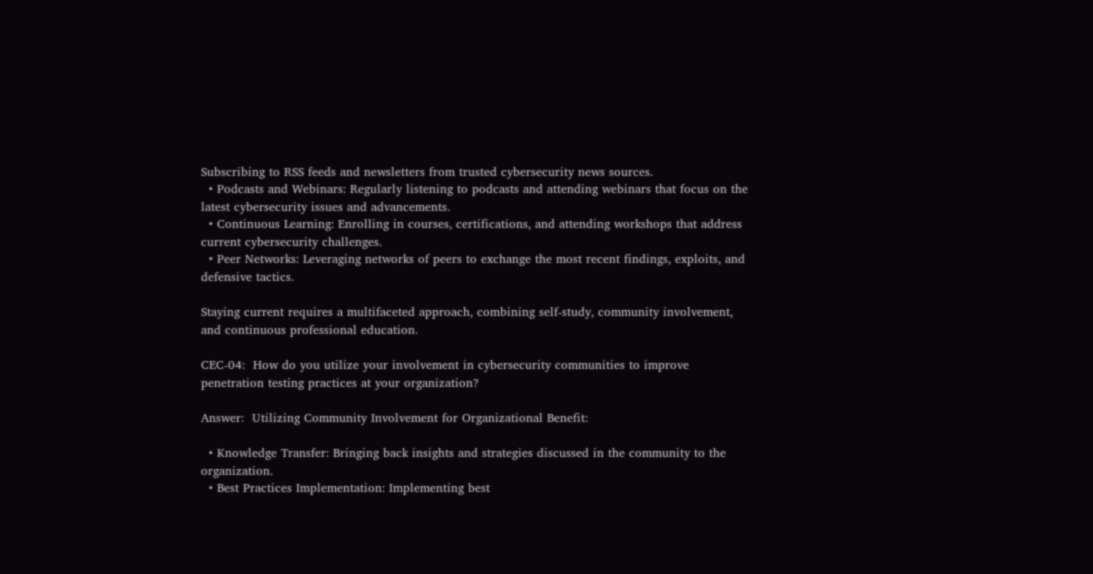Subscribing to RSS feeds and newsletters from trusted cybersecurity news sources.
  • Podcasts and Webinars: Regularly listening to podcasts and attending webinars that focus on the latest cybersecurity issues and advancements.
  • Continuous Learning: Enrolling in courses, certifications, and attending workshops that address current cybersecurity challenges.
  • Peer Networks: Leveraging networks of peers to exchange the most recent findings, exploits, and defensive tactics.

Staying current requires a multifaceted approach, combining self-study, community involvement, and continuous professional education.

CEC-04:  How do you utilize your involvement in cybersecurity communities to improve penetration testing practices at your organization?

Answer:  Utilizing Community Involvement for Organizational Benefit:

  • Knowledge Transfer: Bringing back insights and strategies discussed in the community to the organization.
  • Best Practices Implementation: Implementing best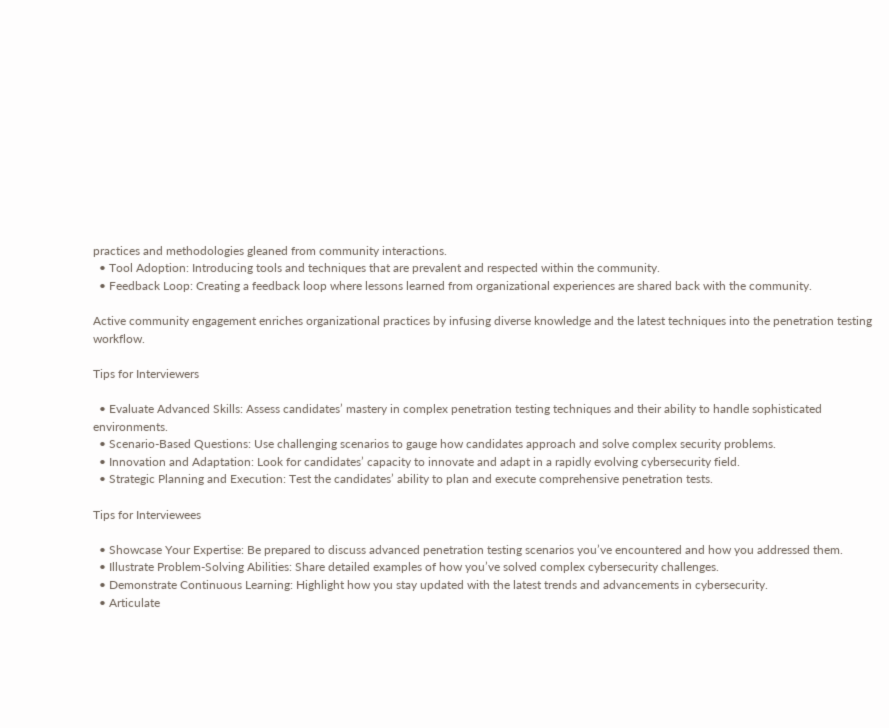practices and methodologies gleaned from community interactions.
  • Tool Adoption: Introducing tools and techniques that are prevalent and respected within the community.
  • Feedback Loop: Creating a feedback loop where lessons learned from organizational experiences are shared back with the community.

Active community engagement enriches organizational practices by infusing diverse knowledge and the latest techniques into the penetration testing workflow.

Tips for Interviewers

  • Evaluate Advanced Skills: Assess candidates’ mastery in complex penetration testing techniques and their ability to handle sophisticated environments.
  • Scenario-Based Questions: Use challenging scenarios to gauge how candidates approach and solve complex security problems.
  • Innovation and Adaptation: Look for candidates’ capacity to innovate and adapt in a rapidly evolving cybersecurity field.
  • Strategic Planning and Execution: Test the candidates’ ability to plan and execute comprehensive penetration tests.

Tips for Interviewees

  • Showcase Your Expertise: Be prepared to discuss advanced penetration testing scenarios you’ve encountered and how you addressed them.
  • Illustrate Problem-Solving Abilities: Share detailed examples of how you’ve solved complex cybersecurity challenges.
  • Demonstrate Continuous Learning: Highlight how you stay updated with the latest trends and advancements in cybersecurity.
  • Articulate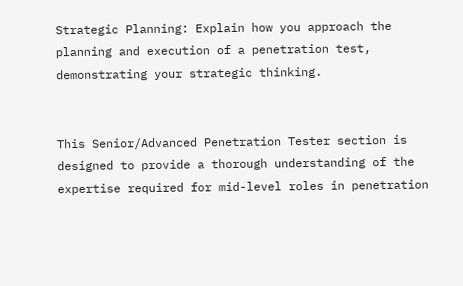Strategic Planning: Explain how you approach the planning and execution of a penetration test, demonstrating your strategic thinking.


This Senior/Advanced Penetration Tester section is designed to provide a thorough understanding of the expertise required for mid-level roles in penetration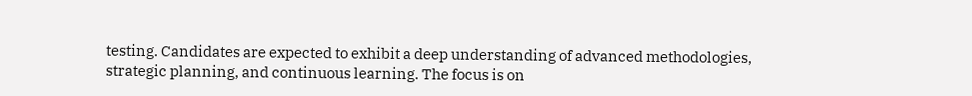testing. Candidates are expected to exhibit a deep understanding of advanced methodologies, strategic planning, and continuous learning. The focus is on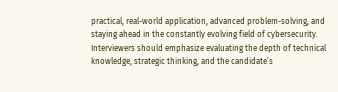practical, real-world application, advanced problem-solving, and staying ahead in the constantly evolving field of cybersecurity. Interviewers should emphasize evaluating the depth of technical knowledge, strategic thinking, and the candidate’s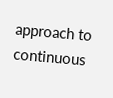approach to continuous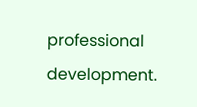professional development.